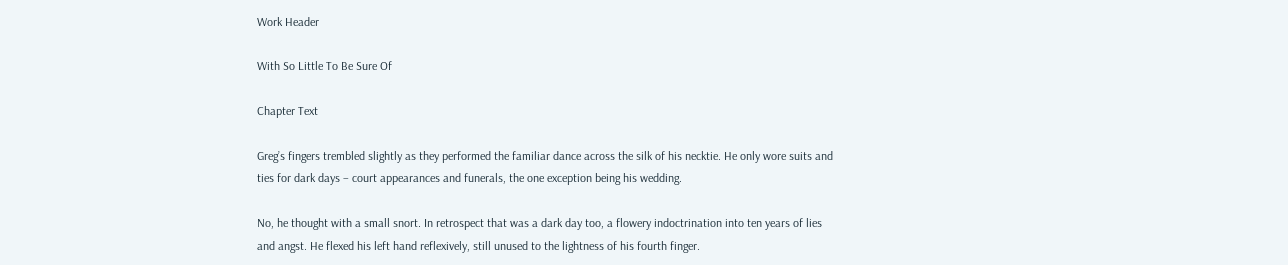Work Header

With So Little To Be Sure Of

Chapter Text

Greg’s fingers trembled slightly as they performed the familiar dance across the silk of his necktie. He only wore suits and ties for dark days – court appearances and funerals, the one exception being his wedding.

No, he thought with a small snort. In retrospect that was a dark day too, a flowery indoctrination into ten years of lies and angst. He flexed his left hand reflexively, still unused to the lightness of his fourth finger.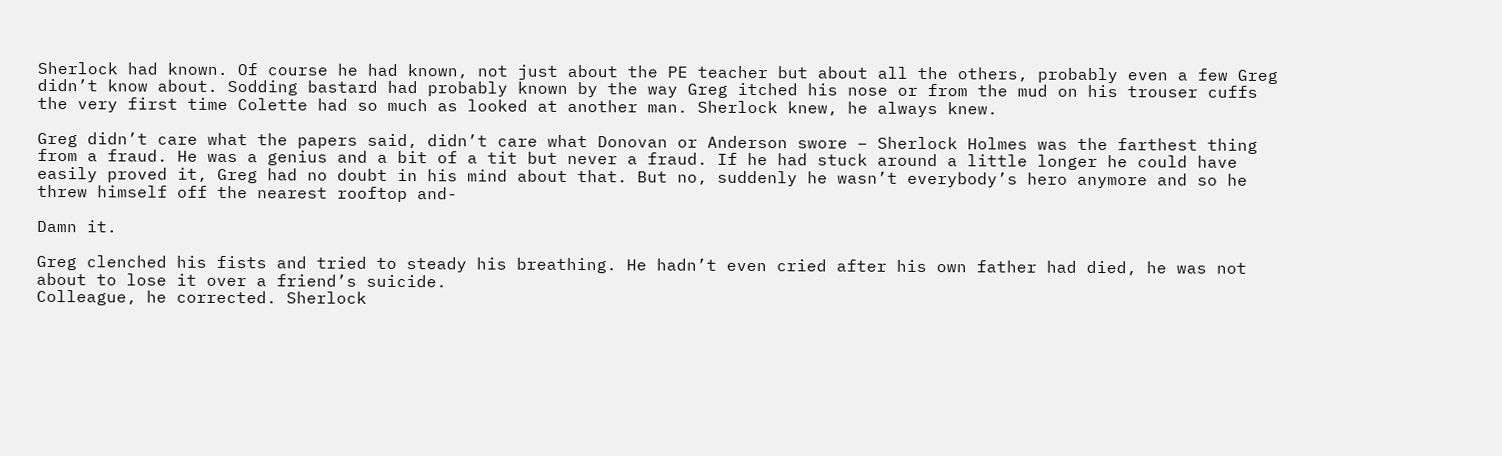Sherlock had known. Of course he had known, not just about the PE teacher but about all the others, probably even a few Greg didn’t know about. Sodding bastard had probably known by the way Greg itched his nose or from the mud on his trouser cuffs the very first time Colette had so much as looked at another man. Sherlock knew, he always knew.

Greg didn’t care what the papers said, didn’t care what Donovan or Anderson swore – Sherlock Holmes was the farthest thing from a fraud. He was a genius and a bit of a tit but never a fraud. If he had stuck around a little longer he could have easily proved it, Greg had no doubt in his mind about that. But no, suddenly he wasn’t everybody’s hero anymore and so he threw himself off the nearest rooftop and-

Damn it.

Greg clenched his fists and tried to steady his breathing. He hadn’t even cried after his own father had died, he was not about to lose it over a friend’s suicide.
Colleague, he corrected. Sherlock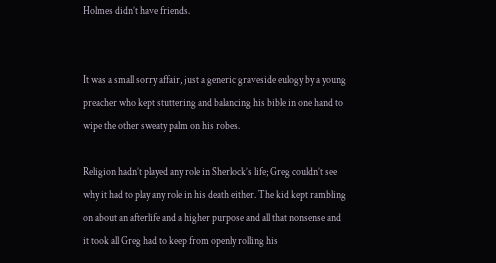Holmes didn’t have friends.


It was a small sorry affair, just a generic graveside eulogy by a young preacher who kept stuttering and balancing his bible in one hand to wipe the other sweaty palm on his robes.

Religion hadn’t played any role in Sherlock’s life; Greg couldn’t see why it had to play any role in his death either. The kid kept rambling on about an afterlife and a higher purpose and all that nonsense and it took all Greg had to keep from openly rolling his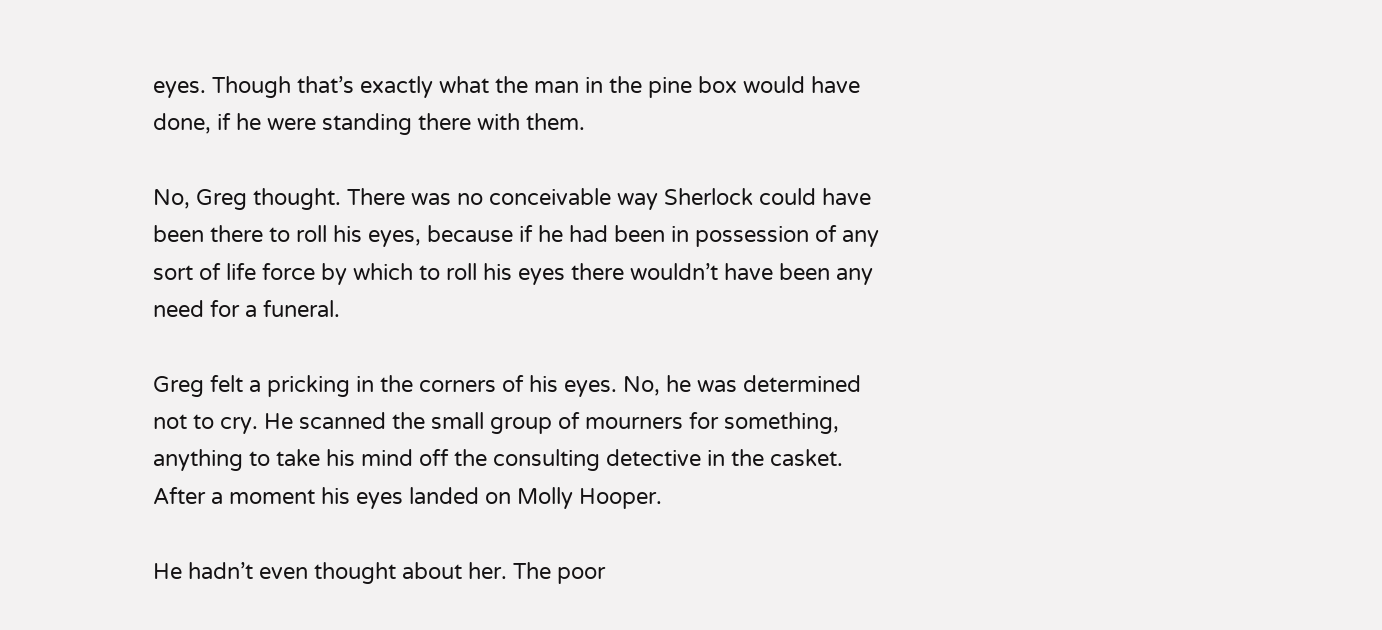eyes. Though that’s exactly what the man in the pine box would have done, if he were standing there with them.

No, Greg thought. There was no conceivable way Sherlock could have been there to roll his eyes, because if he had been in possession of any sort of life force by which to roll his eyes there wouldn’t have been any need for a funeral.

Greg felt a pricking in the corners of his eyes. No, he was determined not to cry. He scanned the small group of mourners for something, anything to take his mind off the consulting detective in the casket. After a moment his eyes landed on Molly Hooper.

He hadn’t even thought about her. The poor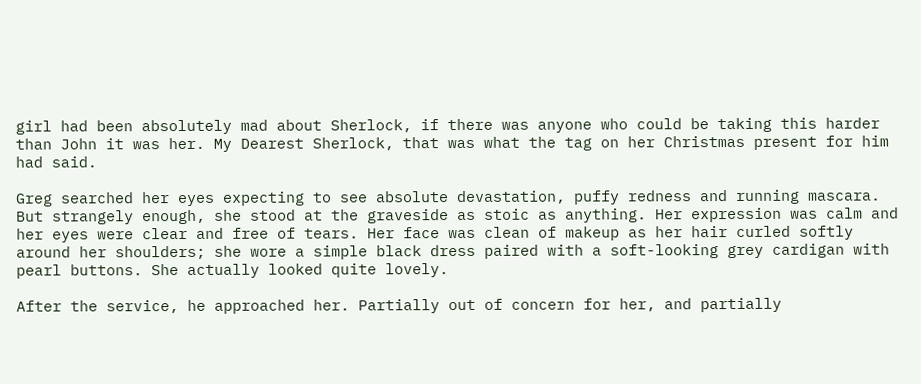girl had been absolutely mad about Sherlock, if there was anyone who could be taking this harder than John it was her. My Dearest Sherlock, that was what the tag on her Christmas present for him had said.

Greg searched her eyes expecting to see absolute devastation, puffy redness and running mascara. But strangely enough, she stood at the graveside as stoic as anything. Her expression was calm and her eyes were clear and free of tears. Her face was clean of makeup as her hair curled softly around her shoulders; she wore a simple black dress paired with a soft-looking grey cardigan with pearl buttons. She actually looked quite lovely.

After the service, he approached her. Partially out of concern for her, and partially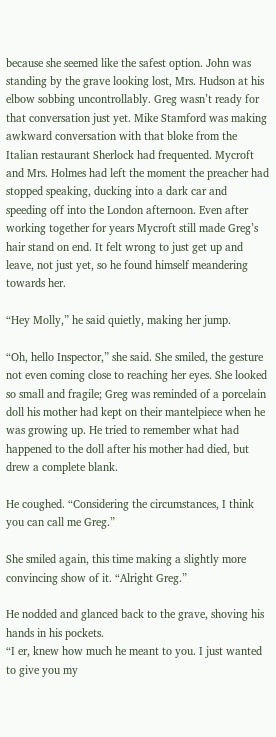because she seemed like the safest option. John was standing by the grave looking lost, Mrs. Hudson at his elbow sobbing uncontrollably. Greg wasn’t ready for that conversation just yet. Mike Stamford was making awkward conversation with that bloke from the Italian restaurant Sherlock had frequented. Mycroft and Mrs. Holmes had left the moment the preacher had stopped speaking, ducking into a dark car and speeding off into the London afternoon. Even after working together for years Mycroft still made Greg’s hair stand on end. It felt wrong to just get up and leave, not just yet, so he found himself meandering towards her.

“Hey Molly,” he said quietly, making her jump.

“Oh, hello Inspector,” she said. She smiled, the gesture not even coming close to reaching her eyes. She looked so small and fragile; Greg was reminded of a porcelain doll his mother had kept on their mantelpiece when he was growing up. He tried to remember what had happened to the doll after his mother had died, but drew a complete blank.

He coughed. “Considering the circumstances, I think you can call me Greg.”

She smiled again, this time making a slightly more convincing show of it. “Alright Greg.”

He nodded and glanced back to the grave, shoving his hands in his pockets.
“I er, knew how much he meant to you. I just wanted to give you my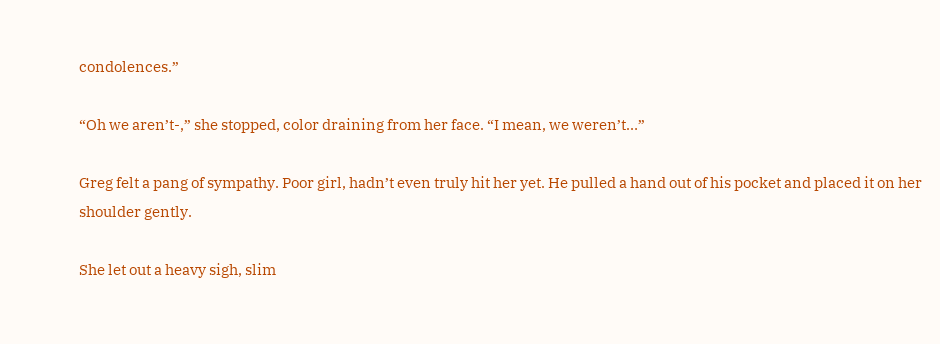condolences.”

“Oh we aren’t-,” she stopped, color draining from her face. “I mean, we weren’t…”

Greg felt a pang of sympathy. Poor girl, hadn’t even truly hit her yet. He pulled a hand out of his pocket and placed it on her shoulder gently.

She let out a heavy sigh, slim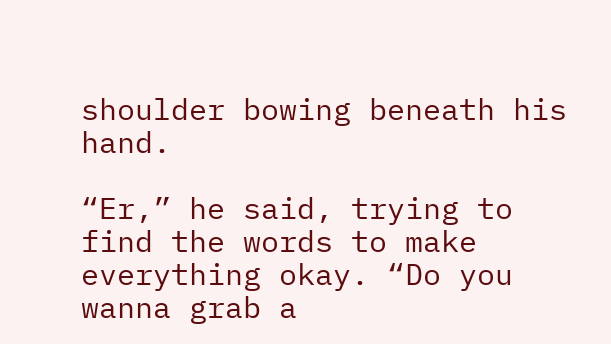shoulder bowing beneath his hand.

“Er,” he said, trying to find the words to make everything okay. “Do you wanna grab a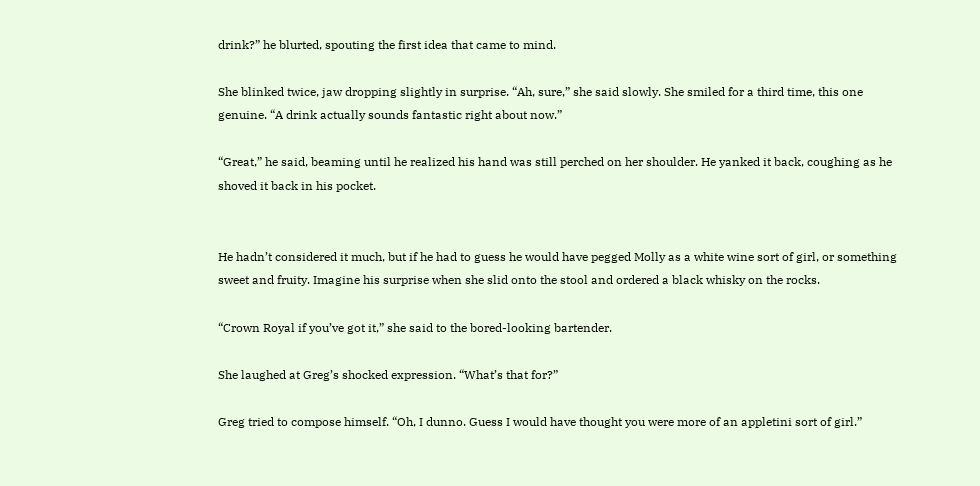drink?” he blurted, spouting the first idea that came to mind.

She blinked twice, jaw dropping slightly in surprise. “Ah, sure,” she said slowly. She smiled for a third time, this one genuine. “A drink actually sounds fantastic right about now.”

“Great,” he said, beaming until he realized his hand was still perched on her shoulder. He yanked it back, coughing as he shoved it back in his pocket.


He hadn’t considered it much, but if he had to guess he would have pegged Molly as a white wine sort of girl, or something sweet and fruity. Imagine his surprise when she slid onto the stool and ordered a black whisky on the rocks.

“Crown Royal if you’ve got it,” she said to the bored-looking bartender.

She laughed at Greg’s shocked expression. “What’s that for?”

Greg tried to compose himself. “Oh, I dunno. Guess I would have thought you were more of an appletini sort of girl.”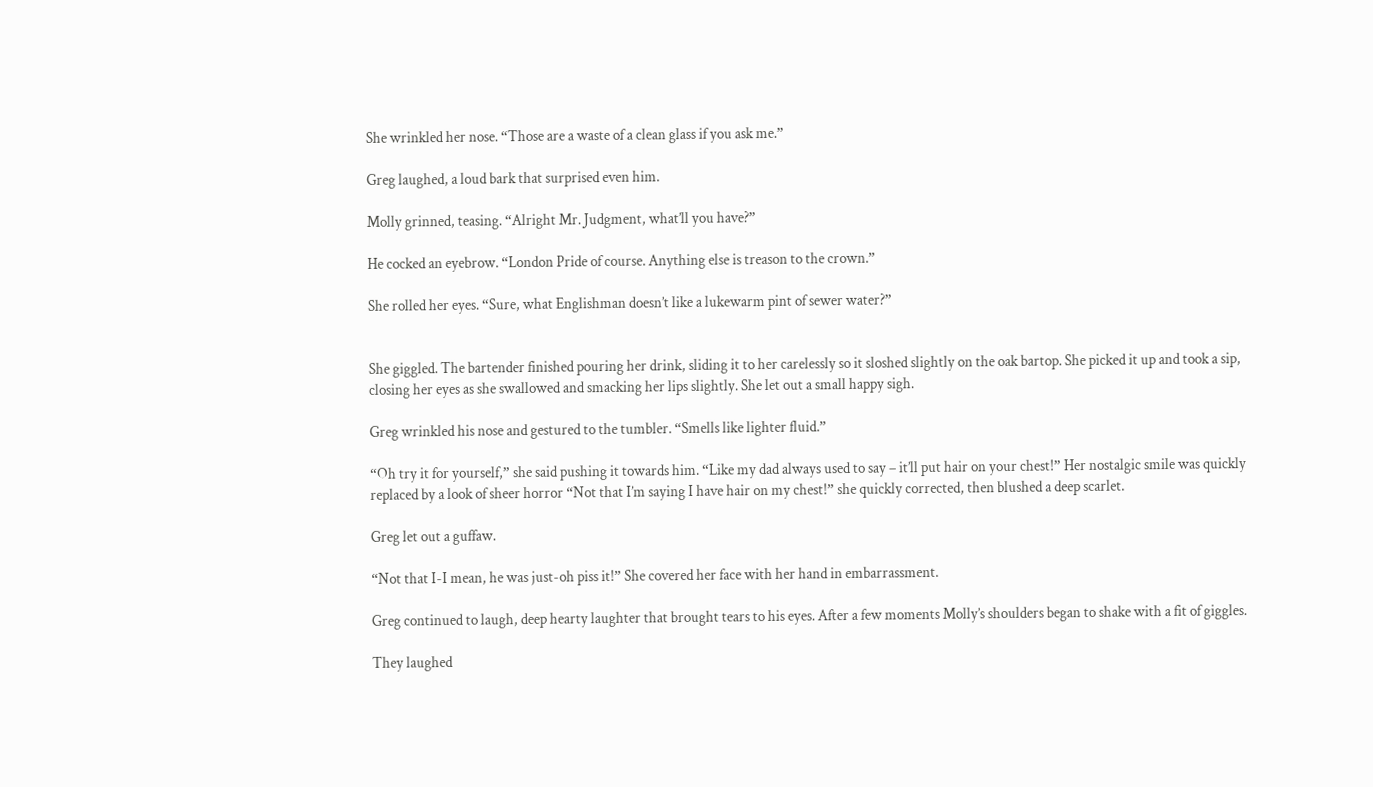She wrinkled her nose. “Those are a waste of a clean glass if you ask me.”

Greg laughed, a loud bark that surprised even him.

Molly grinned, teasing. “Alright Mr. Judgment, what’ll you have?”

He cocked an eyebrow. “London Pride of course. Anything else is treason to the crown.”

She rolled her eyes. “Sure, what Englishman doesn’t like a lukewarm pint of sewer water?”


She giggled. The bartender finished pouring her drink, sliding it to her carelessly so it sloshed slightly on the oak bartop. She picked it up and took a sip, closing her eyes as she swallowed and smacking her lips slightly. She let out a small happy sigh.

Greg wrinkled his nose and gestured to the tumbler. “Smells like lighter fluid.”

“Oh try it for yourself,” she said pushing it towards him. “Like my dad always used to say – it’ll put hair on your chest!” Her nostalgic smile was quickly replaced by a look of sheer horror “Not that I’m saying I have hair on my chest!” she quickly corrected, then blushed a deep scarlet.

Greg let out a guffaw.

“Not that I-I mean, he was just-oh piss it!” She covered her face with her hand in embarrassment.

Greg continued to laugh, deep hearty laughter that brought tears to his eyes. After a few moments Molly’s shoulders began to shake with a fit of giggles.

They laughed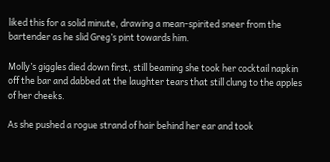liked this for a solid minute, drawing a mean-spirited sneer from the bartender as he slid Greg’s pint towards him.

Molly’s giggles died down first, still beaming she took her cocktail napkin off the bar and dabbed at the laughter tears that still clung to the apples of her cheeks.

As she pushed a rogue strand of hair behind her ear and took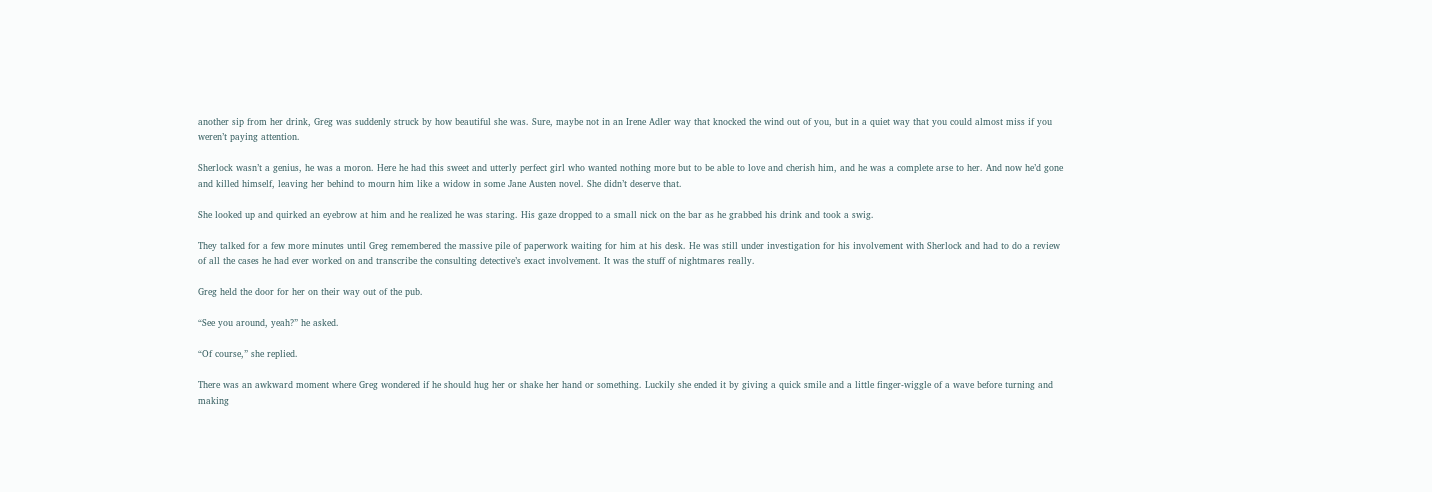another sip from her drink, Greg was suddenly struck by how beautiful she was. Sure, maybe not in an Irene Adler way that knocked the wind out of you, but in a quiet way that you could almost miss if you weren’t paying attention.

Sherlock wasn’t a genius, he was a moron. Here he had this sweet and utterly perfect girl who wanted nothing more but to be able to love and cherish him, and he was a complete arse to her. And now he’d gone and killed himself, leaving her behind to mourn him like a widow in some Jane Austen novel. She didn’t deserve that.

She looked up and quirked an eyebrow at him and he realized he was staring. His gaze dropped to a small nick on the bar as he grabbed his drink and took a swig.

They talked for a few more minutes until Greg remembered the massive pile of paperwork waiting for him at his desk. He was still under investigation for his involvement with Sherlock and had to do a review of all the cases he had ever worked on and transcribe the consulting detective’s exact involvement. It was the stuff of nightmares really.

Greg held the door for her on their way out of the pub.

“See you around, yeah?” he asked.

“Of course,” she replied.

There was an awkward moment where Greg wondered if he should hug her or shake her hand or something. Luckily she ended it by giving a quick smile and a little finger-wiggle of a wave before turning and making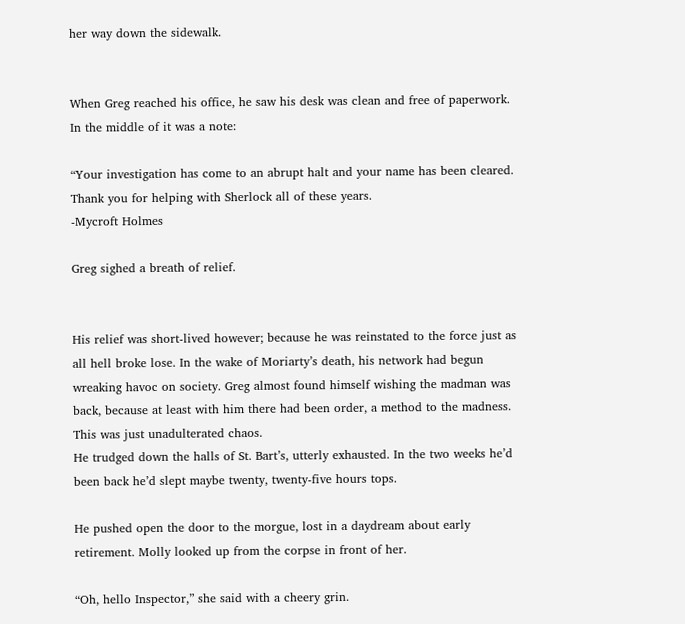her way down the sidewalk.


When Greg reached his office, he saw his desk was clean and free of paperwork. In the middle of it was a note:

“Your investigation has come to an abrupt halt and your name has been cleared. Thank you for helping with Sherlock all of these years.
-Mycroft Holmes

Greg sighed a breath of relief.


His relief was short-lived however; because he was reinstated to the force just as all hell broke lose. In the wake of Moriarty’s death, his network had begun wreaking havoc on society. Greg almost found himself wishing the madman was back, because at least with him there had been order, a method to the madness. This was just unadulterated chaos.
He trudged down the halls of St. Bart’s, utterly exhausted. In the two weeks he’d been back he’d slept maybe twenty, twenty-five hours tops.

He pushed open the door to the morgue, lost in a daydream about early retirement. Molly looked up from the corpse in front of her.

“Oh, hello Inspector,” she said with a cheery grin.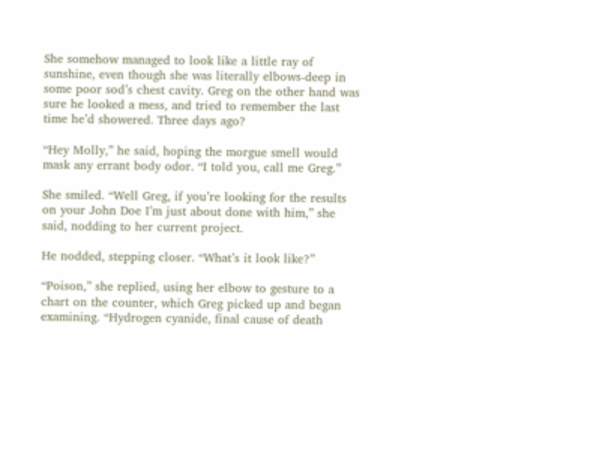She somehow managed to look like a little ray of sunshine, even though she was literally elbows-deep in some poor sod’s chest cavity. Greg on the other hand was sure he looked a mess, and tried to remember the last time he’d showered. Three days ago?

“Hey Molly,” he said, hoping the morgue smell would mask any errant body odor. “I told you, call me Greg.”

She smiled. “Well Greg, if you’re looking for the results on your John Doe I’m just about done with him,” she said, nodding to her current project.

He nodded, stepping closer. “What’s it look like?”

“Poison,” she replied, using her elbow to gesture to a chart on the counter, which Greg picked up and began examining. “Hydrogen cyanide, final cause of death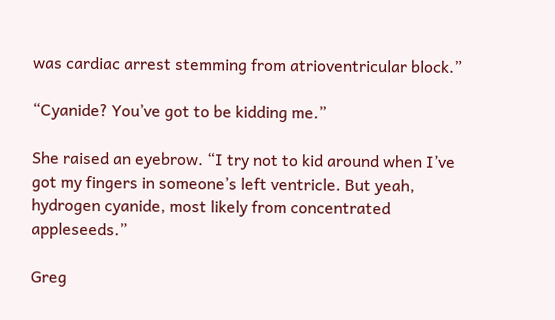was cardiac arrest stemming from atrioventricular block.”

“Cyanide? You’ve got to be kidding me.”

She raised an eyebrow. “I try not to kid around when I’ve got my fingers in someone’s left ventricle. But yeah, hydrogen cyanide, most likely from concentrated appleseeds.”

Greg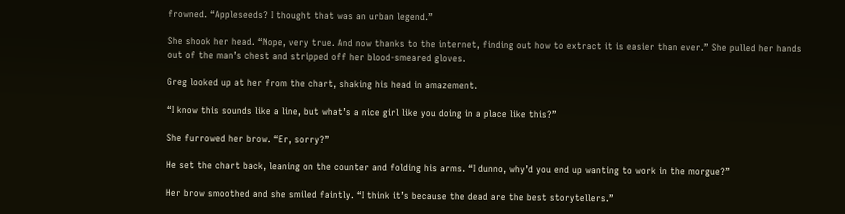frowned. “Appleseeds? I thought that was an urban legend.”

She shook her head. “Nope, very true. And now thanks to the internet, finding out how to extract it is easier than ever.” She pulled her hands out of the man’s chest and stripped off her blood-smeared gloves.

Greg looked up at her from the chart, shaking his head in amazement.

“I know this sounds like a line, but what’s a nice girl like you doing in a place like this?”

She furrowed her brow. “Er, sorry?”

He set the chart back, leaning on the counter and folding his arms. “I dunno, why’d you end up wanting to work in the morgue?”

Her brow smoothed and she smiled faintly. “I think it’s because the dead are the best storytellers.”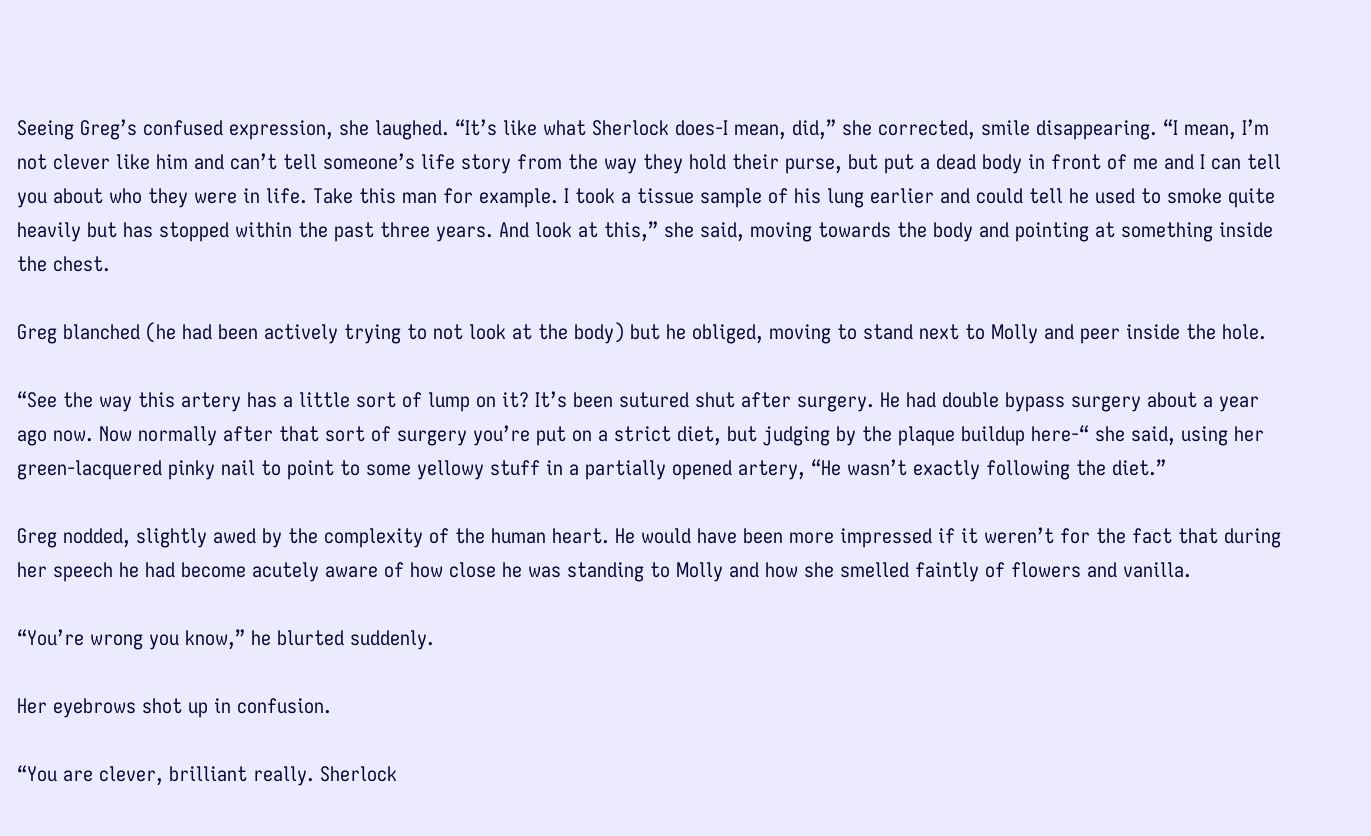Seeing Greg’s confused expression, she laughed. “It’s like what Sherlock does-I mean, did,” she corrected, smile disappearing. “I mean, I’m not clever like him and can’t tell someone’s life story from the way they hold their purse, but put a dead body in front of me and I can tell you about who they were in life. Take this man for example. I took a tissue sample of his lung earlier and could tell he used to smoke quite heavily but has stopped within the past three years. And look at this,” she said, moving towards the body and pointing at something inside the chest.

Greg blanched (he had been actively trying to not look at the body) but he obliged, moving to stand next to Molly and peer inside the hole.

“See the way this artery has a little sort of lump on it? It’s been sutured shut after surgery. He had double bypass surgery about a year ago now. Now normally after that sort of surgery you’re put on a strict diet, but judging by the plaque buildup here-“ she said, using her green-lacquered pinky nail to point to some yellowy stuff in a partially opened artery, “He wasn’t exactly following the diet.”

Greg nodded, slightly awed by the complexity of the human heart. He would have been more impressed if it weren’t for the fact that during her speech he had become acutely aware of how close he was standing to Molly and how she smelled faintly of flowers and vanilla.

“You’re wrong you know,” he blurted suddenly.

Her eyebrows shot up in confusion.

“You are clever, brilliant really. Sherlock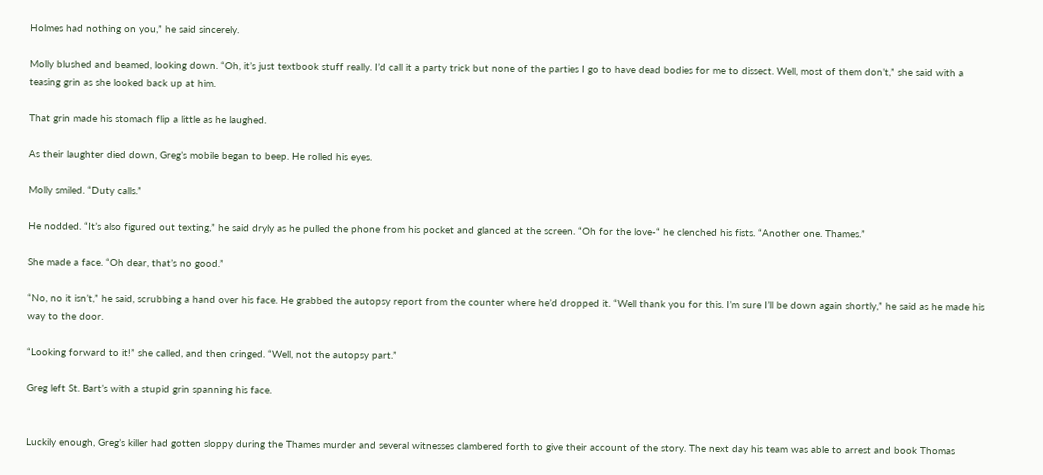Holmes had nothing on you,” he said sincerely.

Molly blushed and beamed, looking down. “Oh, it’s just textbook stuff really. I’d call it a party trick but none of the parties I go to have dead bodies for me to dissect. Well, most of them don’t,” she said with a teasing grin as she looked back up at him.

That grin made his stomach flip a little as he laughed.

As their laughter died down, Greg’s mobile began to beep. He rolled his eyes.

Molly smiled. “Duty calls.”

He nodded. “It’s also figured out texting,” he said dryly as he pulled the phone from his pocket and glanced at the screen. “Oh for the love-“ he clenched his fists. “Another one. Thames.”

She made a face. “Oh dear, that’s no good.”

“No, no it isn’t,” he said, scrubbing a hand over his face. He grabbed the autopsy report from the counter where he’d dropped it. “Well thank you for this. I’m sure I’ll be down again shortly,” he said as he made his way to the door.

“Looking forward to it!” she called, and then cringed. “Well, not the autopsy part.”

Greg left St. Bart’s with a stupid grin spanning his face.


Luckily enough, Greg’s killer had gotten sloppy during the Thames murder and several witnesses clambered forth to give their account of the story. The next day his team was able to arrest and book Thomas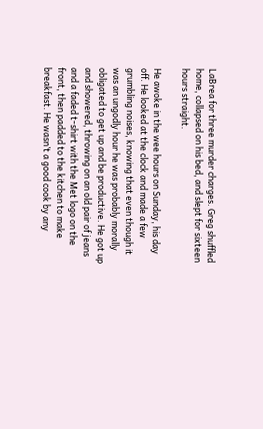LaBrea for three murder charges. Greg shuffled home, collapsed on his bed, and slept for sixteen hours straight.

He awoke in the wee hours on Sunday, his day off. He looked at the clock and made a few grumbling noises, knowing that even though it was an ungodly hour he was probably morally obligated to get up and be productive. He got up and showered, throwing on an old pair of jeans and a faded t-shirt with the Met logo on the front, then padded to the kitchen to make breakfast. He wasn’t a good cook by any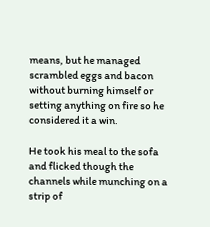means, but he managed scrambled eggs and bacon without burning himself or setting anything on fire so he considered it a win.

He took his meal to the sofa and flicked though the channels while munching on a strip of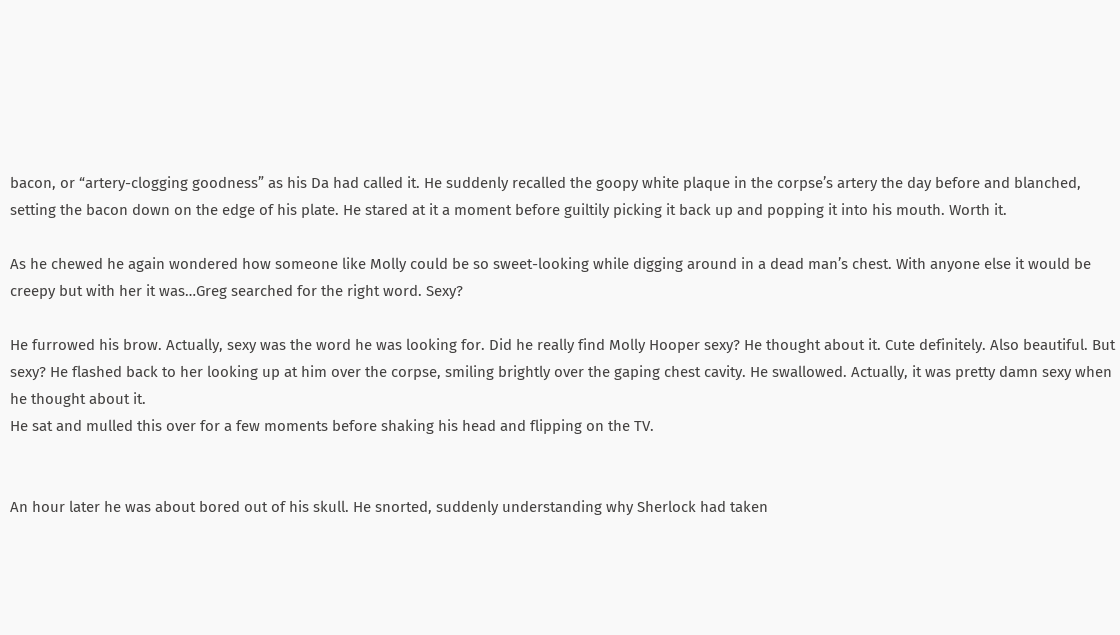bacon, or “artery-clogging goodness” as his Da had called it. He suddenly recalled the goopy white plaque in the corpse’s artery the day before and blanched, setting the bacon down on the edge of his plate. He stared at it a moment before guiltily picking it back up and popping it into his mouth. Worth it.

As he chewed he again wondered how someone like Molly could be so sweet-looking while digging around in a dead man’s chest. With anyone else it would be creepy but with her it was…Greg searched for the right word. Sexy?

He furrowed his brow. Actually, sexy was the word he was looking for. Did he really find Molly Hooper sexy? He thought about it. Cute definitely. Also beautiful. But sexy? He flashed back to her looking up at him over the corpse, smiling brightly over the gaping chest cavity. He swallowed. Actually, it was pretty damn sexy when he thought about it.
He sat and mulled this over for a few moments before shaking his head and flipping on the TV.


An hour later he was about bored out of his skull. He snorted, suddenly understanding why Sherlock had taken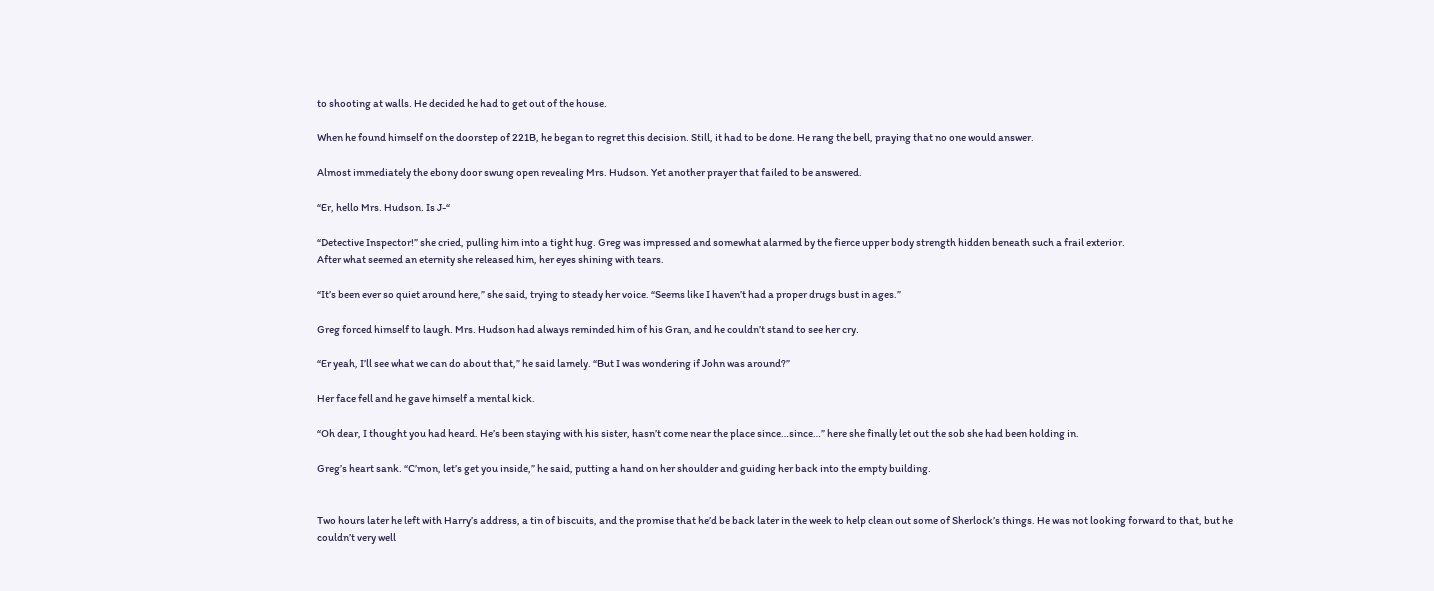to shooting at walls. He decided he had to get out of the house.

When he found himself on the doorstep of 221B, he began to regret this decision. Still, it had to be done. He rang the bell, praying that no one would answer.

Almost immediately the ebony door swung open revealing Mrs. Hudson. Yet another prayer that failed to be answered.

“Er, hello Mrs. Hudson. Is J-“

“Detective Inspector!” she cried, pulling him into a tight hug. Greg was impressed and somewhat alarmed by the fierce upper body strength hidden beneath such a frail exterior.
After what seemed an eternity she released him, her eyes shining with tears.

“It’s been ever so quiet around here,” she said, trying to steady her voice. “Seems like I haven’t had a proper drugs bust in ages.”

Greg forced himself to laugh. Mrs. Hudson had always reminded him of his Gran, and he couldn’t stand to see her cry.

“Er yeah, I’ll see what we can do about that,” he said lamely. “But I was wondering if John was around?”

Her face fell and he gave himself a mental kick.

“Oh dear, I thought you had heard. He’s been staying with his sister, hasn’t come near the place since…since…” here she finally let out the sob she had been holding in.

Greg’s heart sank. “C’mon, let’s get you inside,” he said, putting a hand on her shoulder and guiding her back into the empty building.


Two hours later he left with Harry’s address, a tin of biscuits, and the promise that he’d be back later in the week to help clean out some of Sherlock’s things. He was not looking forward to that, but he couldn’t very well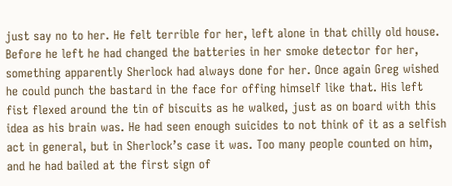just say no to her. He felt terrible for her, left alone in that chilly old house. Before he left he had changed the batteries in her smoke detector for her, something apparently Sherlock had always done for her. Once again Greg wished he could punch the bastard in the face for offing himself like that. His left fist flexed around the tin of biscuits as he walked, just as on board with this idea as his brain was. He had seen enough suicides to not think of it as a selfish act in general, but in Sherlock’s case it was. Too many people counted on him, and he had bailed at the first sign of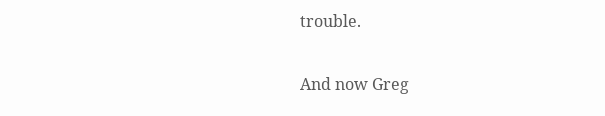trouble.

And now Greg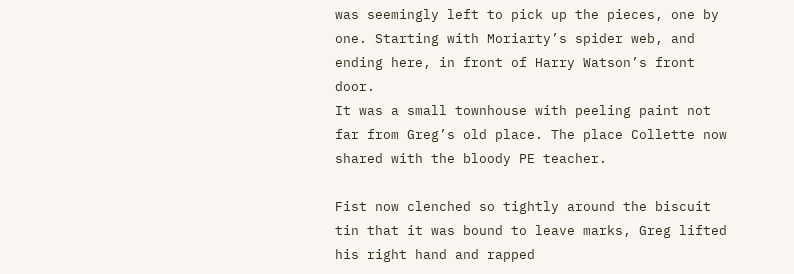was seemingly left to pick up the pieces, one by one. Starting with Moriarty’s spider web, and ending here, in front of Harry Watson’s front door.
It was a small townhouse with peeling paint not far from Greg’s old place. The place Collette now shared with the bloody PE teacher.

Fist now clenched so tightly around the biscuit tin that it was bound to leave marks, Greg lifted his right hand and rapped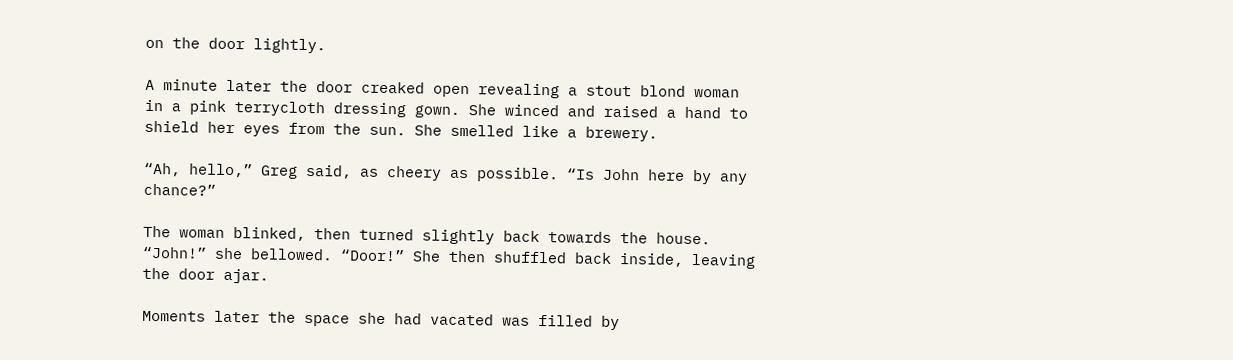on the door lightly.

A minute later the door creaked open revealing a stout blond woman in a pink terrycloth dressing gown. She winced and raised a hand to shield her eyes from the sun. She smelled like a brewery.

“Ah, hello,” Greg said, as cheery as possible. “Is John here by any chance?”

The woman blinked, then turned slightly back towards the house. “John!” she bellowed. “Door!” She then shuffled back inside, leaving the door ajar.

Moments later the space she had vacated was filled by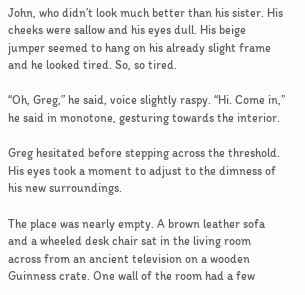John, who didn’t look much better than his sister. His cheeks were sallow and his eyes dull. His beige jumper seemed to hang on his already slight frame and he looked tired. So, so tired.

“Oh, Greg,” he said, voice slightly raspy. “Hi. Come in,” he said in monotone, gesturing towards the interior.

Greg hesitated before stepping across the threshold. His eyes took a moment to adjust to the dimness of his new surroundings.

The place was nearly empty. A brown leather sofa and a wheeled desk chair sat in the living room across from an ancient television on a wooden Guinness crate. One wall of the room had a few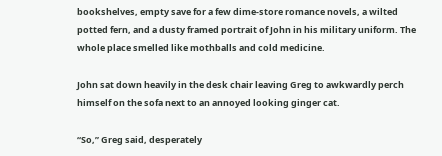bookshelves, empty save for a few dime-store romance novels, a wilted potted fern, and a dusty framed portrait of John in his military uniform. The whole place smelled like mothballs and cold medicine.

John sat down heavily in the desk chair leaving Greg to awkwardly perch himself on the sofa next to an annoyed looking ginger cat.

“So,” Greg said, desperately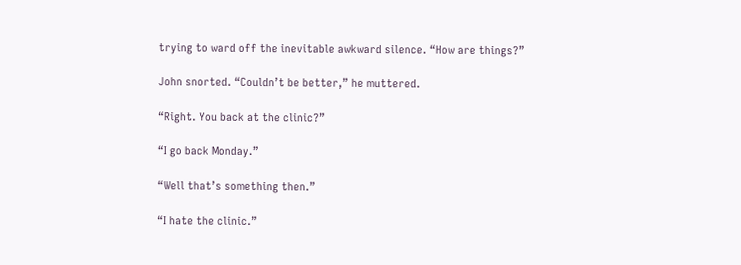trying to ward off the inevitable awkward silence. “How are things?”

John snorted. “Couldn’t be better,” he muttered.

“Right. You back at the clinic?”

“I go back Monday.”

“Well that’s something then.”

“I hate the clinic.”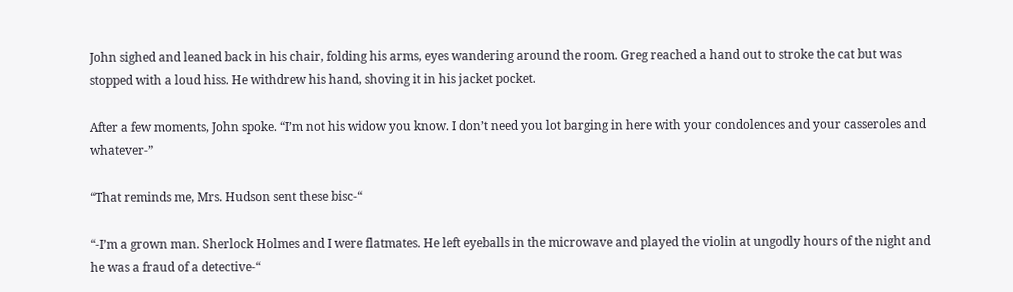John sighed and leaned back in his chair, folding his arms, eyes wandering around the room. Greg reached a hand out to stroke the cat but was stopped with a loud hiss. He withdrew his hand, shoving it in his jacket pocket.

After a few moments, John spoke. “I’m not his widow you know. I don’t need you lot barging in here with your condolences and your casseroles and whatever-”

“That reminds me, Mrs. Hudson sent these bisc-“

“-I’m a grown man. Sherlock Holmes and I were flatmates. He left eyeballs in the microwave and played the violin at ungodly hours of the night and he was a fraud of a detective-“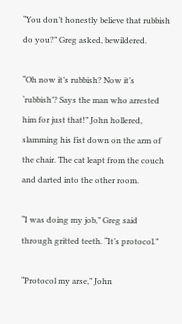“You don’t honestly believe that rubbish do you?” Greg asked, bewildered.

“Oh now it’s rubbish? Now it’s ‘rubbish’? Says the man who arrested him for just that!” John hollered, slamming his fist down on the arm of the chair. The cat leapt from the couch and darted into the other room.

“I was doing my job,” Greg said through gritted teeth. “It’s protocol.”

“Protocol my arse,” John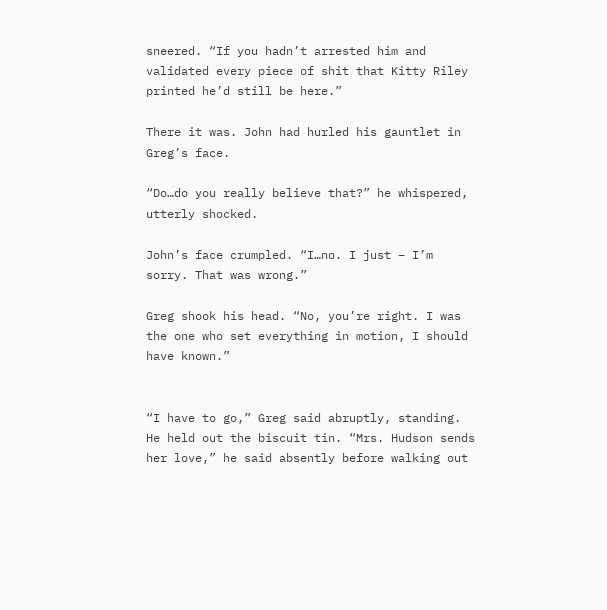sneered. “If you hadn’t arrested him and validated every piece of shit that Kitty Riley printed he’d still be here.”

There it was. John had hurled his gauntlet in Greg’s face.

“Do…do you really believe that?” he whispered, utterly shocked.

John’s face crumpled. “I…no. I just – I’m sorry. That was wrong.”

Greg shook his head. “No, you’re right. I was the one who set everything in motion, I should have known.”


“I have to go,” Greg said abruptly, standing. He held out the biscuit tin. “Mrs. Hudson sends her love,” he said absently before walking out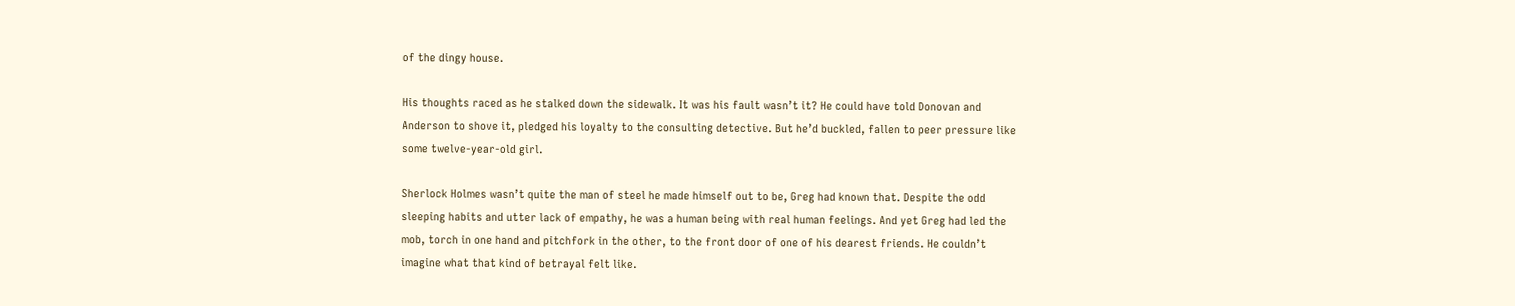of the dingy house.

His thoughts raced as he stalked down the sidewalk. It was his fault wasn’t it? He could have told Donovan and Anderson to shove it, pledged his loyalty to the consulting detective. But he’d buckled, fallen to peer pressure like some twelve-year-old girl.

Sherlock Holmes wasn’t quite the man of steel he made himself out to be, Greg had known that. Despite the odd sleeping habits and utter lack of empathy, he was a human being with real human feelings. And yet Greg had led the mob, torch in one hand and pitchfork in the other, to the front door of one of his dearest friends. He couldn’t imagine what that kind of betrayal felt like.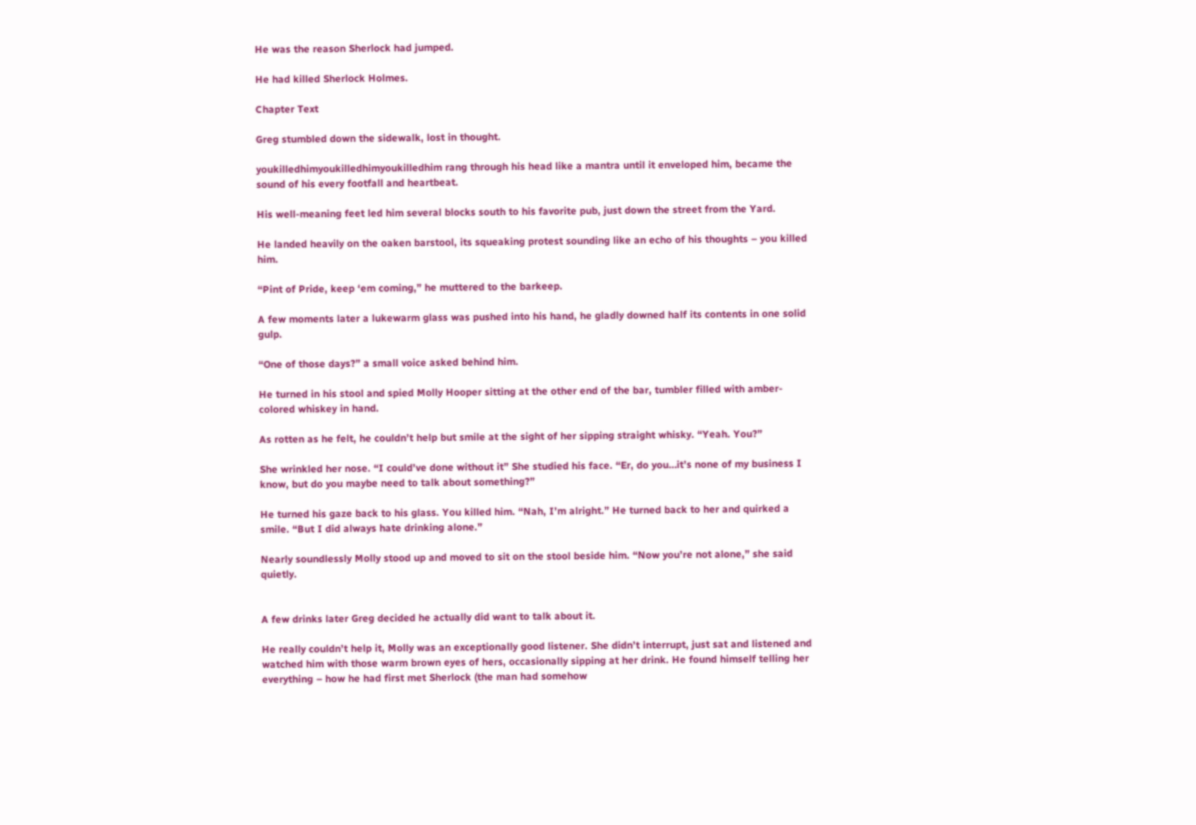He was the reason Sherlock had jumped.

He had killed Sherlock Holmes.

Chapter Text

Greg stumbled down the sidewalk, lost in thought.

youkilledhimyoukilledhimyoukilledhim rang through his head like a mantra until it enveloped him, became the sound of his every footfall and heartbeat.

His well-meaning feet led him several blocks south to his favorite pub, just down the street from the Yard.

He landed heavily on the oaken barstool, its squeaking protest sounding like an echo of his thoughts – you killed him.

“Pint of Pride, keep ‘em coming,” he muttered to the barkeep.

A few moments later a lukewarm glass was pushed into his hand, he gladly downed half its contents in one solid gulp.

“One of those days?” a small voice asked behind him.

He turned in his stool and spied Molly Hooper sitting at the other end of the bar, tumbler filled with amber-colored whiskey in hand.

As rotten as he felt, he couldn’t help but smile at the sight of her sipping straight whisky. “Yeah. You?”

She wrinkled her nose. “I could’ve done without it” She studied his face. “Er, do you…it’s none of my business I know, but do you maybe need to talk about something?”

He turned his gaze back to his glass. You killed him. “Nah, I’m alright.” He turned back to her and quirked a smile. “But I did always hate drinking alone.”

Nearly soundlessly Molly stood up and moved to sit on the stool beside him. “Now you’re not alone,” she said quietly.


A few drinks later Greg decided he actually did want to talk about it.

He really couldn’t help it, Molly was an exceptionally good listener. She didn’t interrupt, just sat and listened and watched him with those warm brown eyes of hers, occasionally sipping at her drink. He found himself telling her everything – how he had first met Sherlock (the man had somehow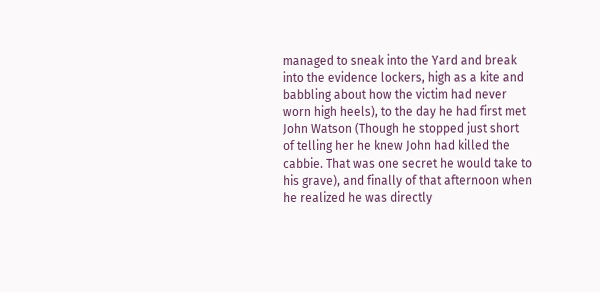managed to sneak into the Yard and break into the evidence lockers, high as a kite and babbling about how the victim had never worn high heels), to the day he had first met John Watson (Though he stopped just short of telling her he knew John had killed the cabbie. That was one secret he would take to his grave), and finally of that afternoon when he realized he was directly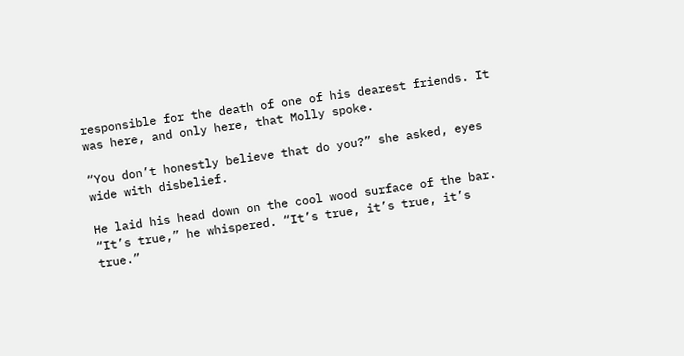responsible for the death of one of his dearest friends. It was here, and only here, that Molly spoke.

“You don’t honestly believe that do you?” she asked, eyes wide with disbelief.

He laid his head down on the cool wood surface of the bar. “It’s true,” he whispered. “It’s true, it’s true, it’s true.”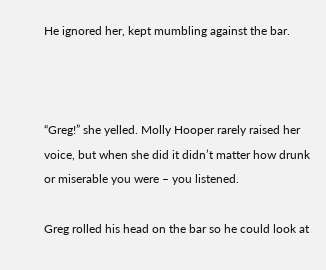He ignored her, kept mumbling against the bar.



“Greg!” she yelled. Molly Hooper rarely raised her voice, but when she did it didn’t matter how drunk or miserable you were – you listened.

Greg rolled his head on the bar so he could look at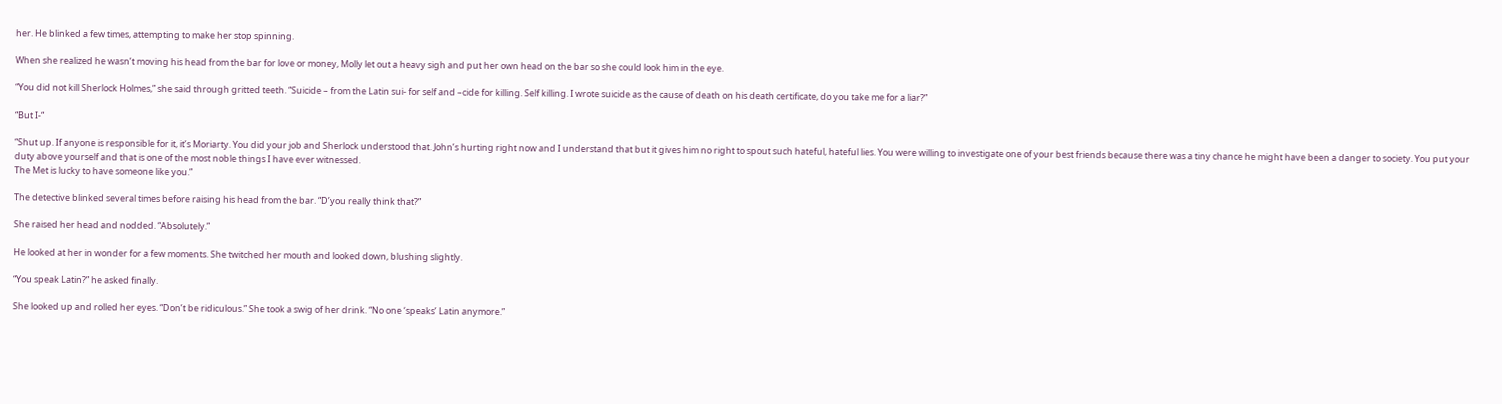her. He blinked a few times, attempting to make her stop spinning.

When she realized he wasn’t moving his head from the bar for love or money, Molly let out a heavy sigh and put her own head on the bar so she could look him in the eye.

“You did not kill Sherlock Holmes,” she said through gritted teeth. “Suicide – from the Latin sui- for self and –cide for killing. Self killing. I wrote suicide as the cause of death on his death certificate, do you take me for a liar?”

“But I-“

“Shut up. If anyone is responsible for it, it’s Moriarty. You did your job and Sherlock understood that. John’s hurting right now and I understand that but it gives him no right to spout such hateful, hateful lies. You were willing to investigate one of your best friends because there was a tiny chance he might have been a danger to society. You put your duty above yourself and that is one of the most noble things I have ever witnessed.
The Met is lucky to have someone like you.”

The detective blinked several times before raising his head from the bar. “D’you really think that?”

She raised her head and nodded. “Absolutely.”

He looked at her in wonder for a few moments. She twitched her mouth and looked down, blushing slightly.

“You speak Latin?” he asked finally.

She looked up and rolled her eyes. “Don’t be ridiculous.” She took a swig of her drink. “No one ‘speaks’ Latin anymore.”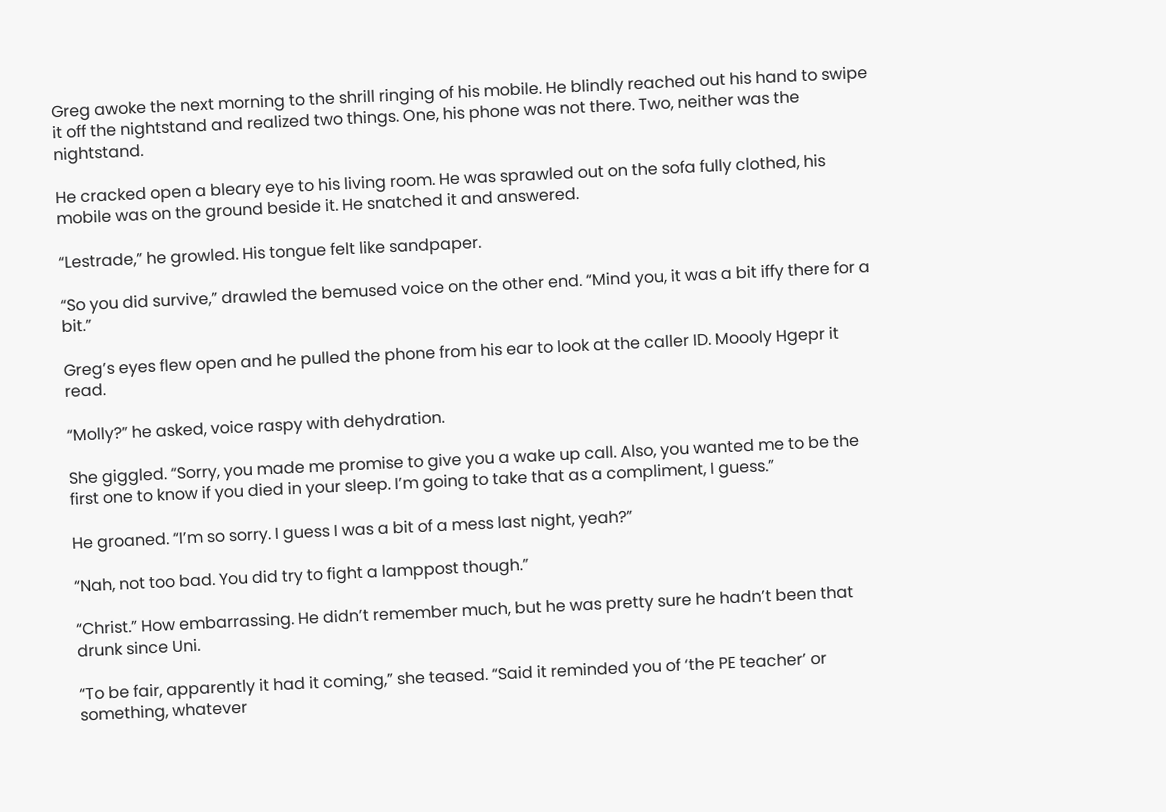Greg awoke the next morning to the shrill ringing of his mobile. He blindly reached out his hand to swipe it off the nightstand and realized two things. One, his phone was not there. Two, neither was the nightstand.

He cracked open a bleary eye to his living room. He was sprawled out on the sofa fully clothed, his mobile was on the ground beside it. He snatched it and answered.

“Lestrade,” he growled. His tongue felt like sandpaper.

“So you did survive,” drawled the bemused voice on the other end. “Mind you, it was a bit iffy there for a bit.”

Greg’s eyes flew open and he pulled the phone from his ear to look at the caller ID. Moooly Hgepr it read.

“Molly?” he asked, voice raspy with dehydration.

She giggled. “Sorry, you made me promise to give you a wake up call. Also, you wanted me to be the first one to know if you died in your sleep. I’m going to take that as a compliment, I guess.”

He groaned. “I’m so sorry. I guess I was a bit of a mess last night, yeah?”

“Nah, not too bad. You did try to fight a lamppost though.”

“Christ.” How embarrassing. He didn’t remember much, but he was pretty sure he hadn’t been that drunk since Uni.

“To be fair, apparently it had it coming,” she teased. “Said it reminded you of ‘the PE teacher’ or something, whatever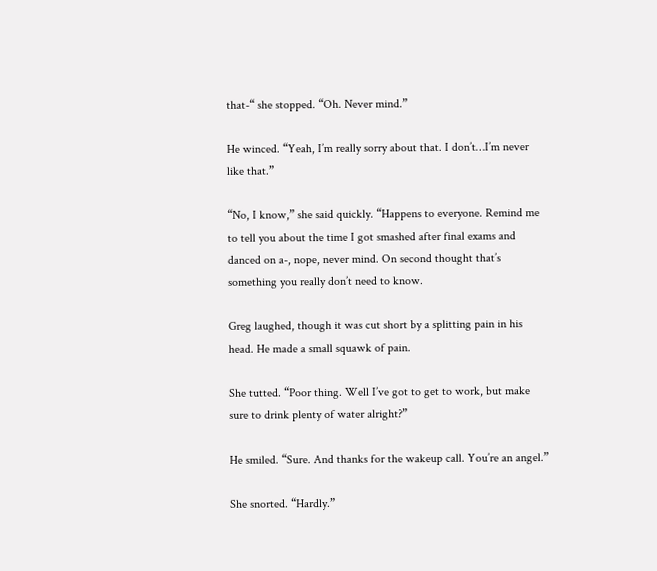that-“ she stopped. “Oh. Never mind.”

He winced. “Yeah, I’m really sorry about that. I don’t…I’m never like that.”

“No, I know,” she said quickly. “Happens to everyone. Remind me to tell you about the time I got smashed after final exams and danced on a-, nope, never mind. On second thought that’s something you really don’t need to know.

Greg laughed, though it was cut short by a splitting pain in his head. He made a small squawk of pain.

She tutted. “Poor thing. Well I’ve got to get to work, but make sure to drink plenty of water alright?”

He smiled. “Sure. And thanks for the wakeup call. You’re an angel.”

She snorted. “Hardly.”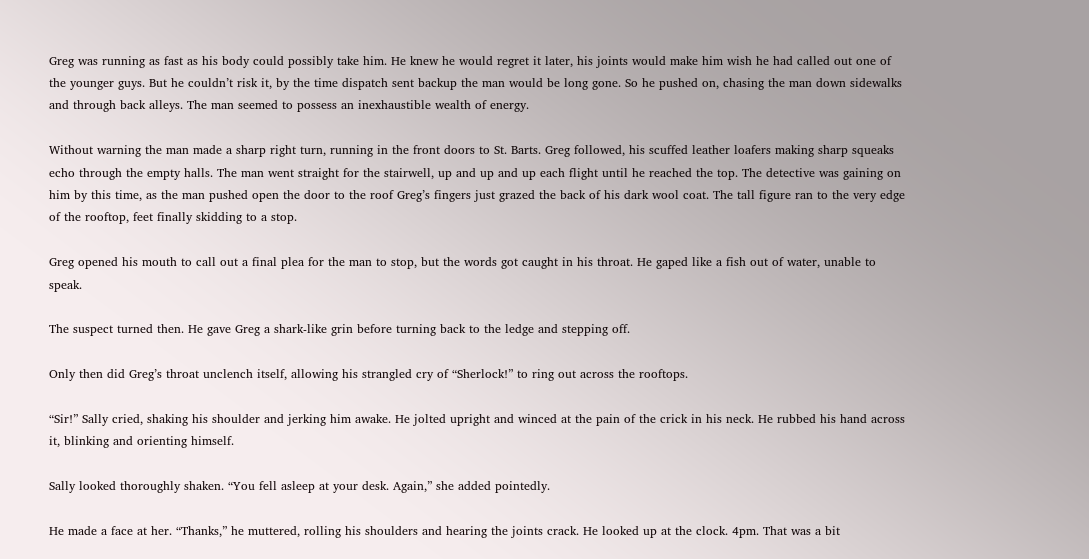Greg was running as fast as his body could possibly take him. He knew he would regret it later, his joints would make him wish he had called out one of the younger guys. But he couldn’t risk it, by the time dispatch sent backup the man would be long gone. So he pushed on, chasing the man down sidewalks and through back alleys. The man seemed to possess an inexhaustible wealth of energy.

Without warning the man made a sharp right turn, running in the front doors to St. Barts. Greg followed, his scuffed leather loafers making sharp squeaks echo through the empty halls. The man went straight for the stairwell, up and up and up each flight until he reached the top. The detective was gaining on him by this time, as the man pushed open the door to the roof Greg’s fingers just grazed the back of his dark wool coat. The tall figure ran to the very edge of the rooftop, feet finally skidding to a stop.

Greg opened his mouth to call out a final plea for the man to stop, but the words got caught in his throat. He gaped like a fish out of water, unable to speak.

The suspect turned then. He gave Greg a shark-like grin before turning back to the ledge and stepping off.

Only then did Greg’s throat unclench itself, allowing his strangled cry of “Sherlock!” to ring out across the rooftops.

“Sir!” Sally cried, shaking his shoulder and jerking him awake. He jolted upright and winced at the pain of the crick in his neck. He rubbed his hand across it, blinking and orienting himself.

Sally looked thoroughly shaken. “You fell asleep at your desk. Again,” she added pointedly.

He made a face at her. “Thanks,” he muttered, rolling his shoulders and hearing the joints crack. He looked up at the clock. 4pm. That was a bit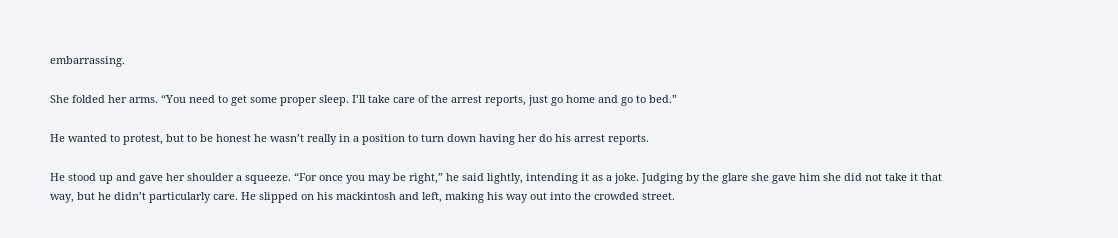embarrassing.

She folded her arms. “You need to get some proper sleep. I’ll take care of the arrest reports, just go home and go to bed.”

He wanted to protest, but to be honest he wasn’t really in a position to turn down having her do his arrest reports.

He stood up and gave her shoulder a squeeze. “For once you may be right,” he said lightly, intending it as a joke. Judging by the glare she gave him she did not take it that way, but he didn’t particularly care. He slipped on his mackintosh and left, making his way out into the crowded street.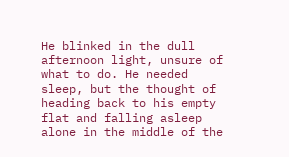He blinked in the dull afternoon light, unsure of what to do. He needed sleep, but the thought of heading back to his empty flat and falling asleep alone in the middle of the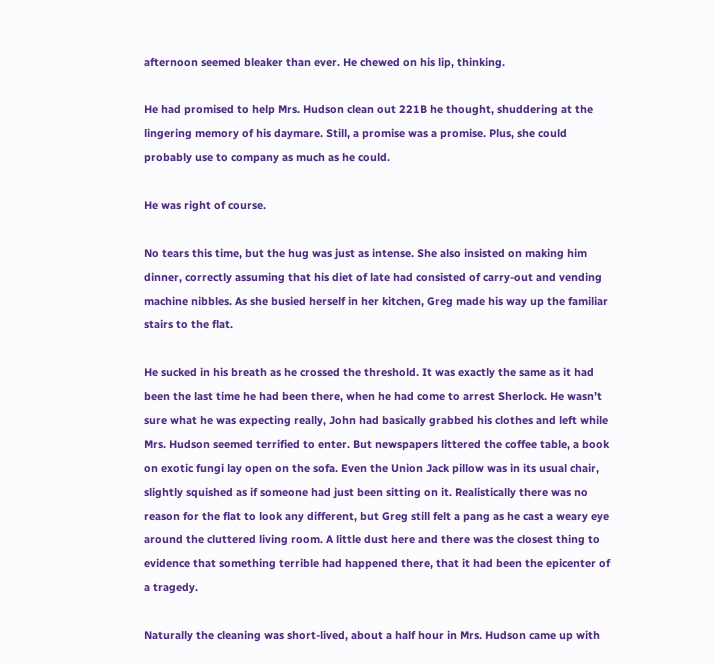afternoon seemed bleaker than ever. He chewed on his lip, thinking.

He had promised to help Mrs. Hudson clean out 221B he thought, shuddering at the lingering memory of his daymare. Still, a promise was a promise. Plus, she could probably use to company as much as he could.

He was right of course.

No tears this time, but the hug was just as intense. She also insisted on making him dinner, correctly assuming that his diet of late had consisted of carry-out and vending machine nibbles. As she busied herself in her kitchen, Greg made his way up the familiar stairs to the flat.

He sucked in his breath as he crossed the threshold. It was exactly the same as it had been the last time he had been there, when he had come to arrest Sherlock. He wasn’t sure what he was expecting really, John had basically grabbed his clothes and left while Mrs. Hudson seemed terrified to enter. But newspapers littered the coffee table, a book on exotic fungi lay open on the sofa. Even the Union Jack pillow was in its usual chair, slightly squished as if someone had just been sitting on it. Realistically there was no reason for the flat to look any different, but Greg still felt a pang as he cast a weary eye around the cluttered living room. A little dust here and there was the closest thing to evidence that something terrible had happened there, that it had been the epicenter of a tragedy.

Naturally the cleaning was short-lived, about a half hour in Mrs. Hudson came up with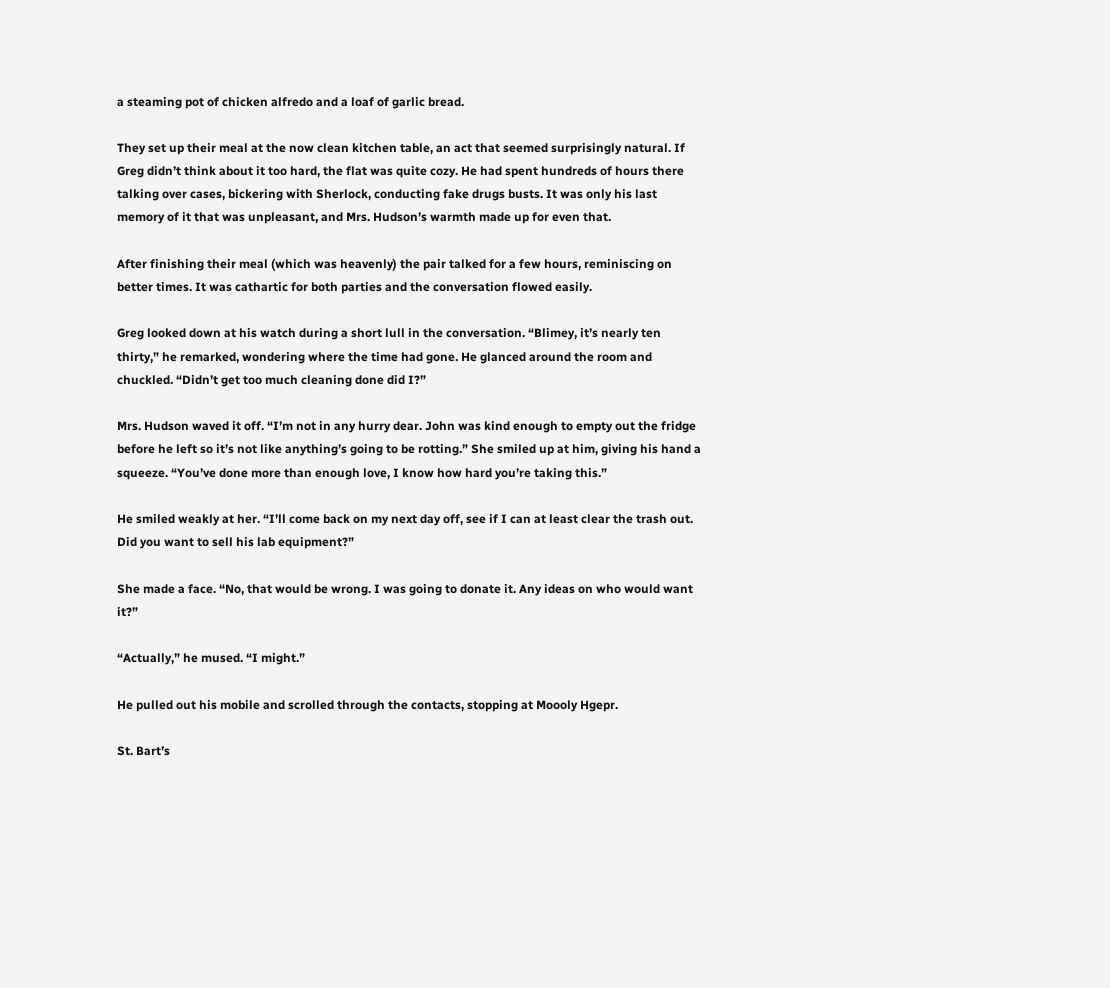a steaming pot of chicken alfredo and a loaf of garlic bread.

They set up their meal at the now clean kitchen table, an act that seemed surprisingly natural. If Greg didn’t think about it too hard, the flat was quite cozy. He had spent hundreds of hours there talking over cases, bickering with Sherlock, conducting fake drugs busts. It was only his last memory of it that was unpleasant, and Mrs. Hudson’s warmth made up for even that.

After finishing their meal (which was heavenly) the pair talked for a few hours, reminiscing on better times. It was cathartic for both parties and the conversation flowed easily.

Greg looked down at his watch during a short lull in the conversation. “Blimey, it’s nearly ten thirty,” he remarked, wondering where the time had gone. He glanced around the room and chuckled. “Didn’t get too much cleaning done did I?”

Mrs. Hudson waved it off. “I’m not in any hurry dear. John was kind enough to empty out the fridge before he left so it’s not like anything’s going to be rotting.” She smiled up at him, giving his hand a squeeze. “You’ve done more than enough love, I know how hard you’re taking this.”

He smiled weakly at her. “I’ll come back on my next day off, see if I can at least clear the trash out. Did you want to sell his lab equipment?”

She made a face. “No, that would be wrong. I was going to donate it. Any ideas on who would want it?”

“Actually,” he mused. “I might.”

He pulled out his mobile and scrolled through the contacts, stopping at Moooly Hgepr.

St. Bart’s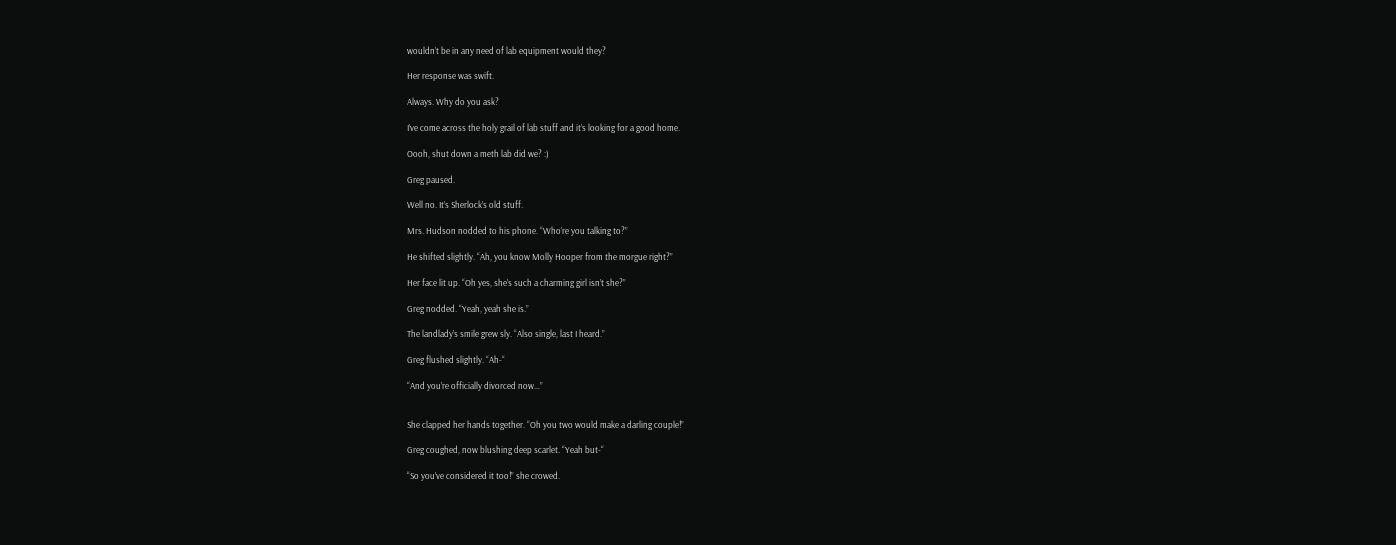wouldn’t be in any need of lab equipment would they?

Her response was swift.

Always. Why do you ask?

I’ve come across the holy grail of lab stuff and it’s looking for a good home.

Oooh, shut down a meth lab did we? :)

Greg paused.

Well no. It’s Sherlock’s old stuff.

Mrs. Hudson nodded to his phone. “Who’re you talking to?”

He shifted slightly. “Ah, you know Molly Hooper from the morgue right?”

Her face lit up. “Oh yes, she’s such a charming girl isn’t she?”

Greg nodded. “Yeah, yeah she is.”

The landlady’s smile grew sly. “Also single, last I heard.”

Greg flushed slightly. “Ah-“

“And you’re officially divorced now…”


She clapped her hands together. “Oh you two would make a darling couple!”

Greg coughed, now blushing deep scarlet. “Yeah but-“

“So you’ve considered it too!” she crowed.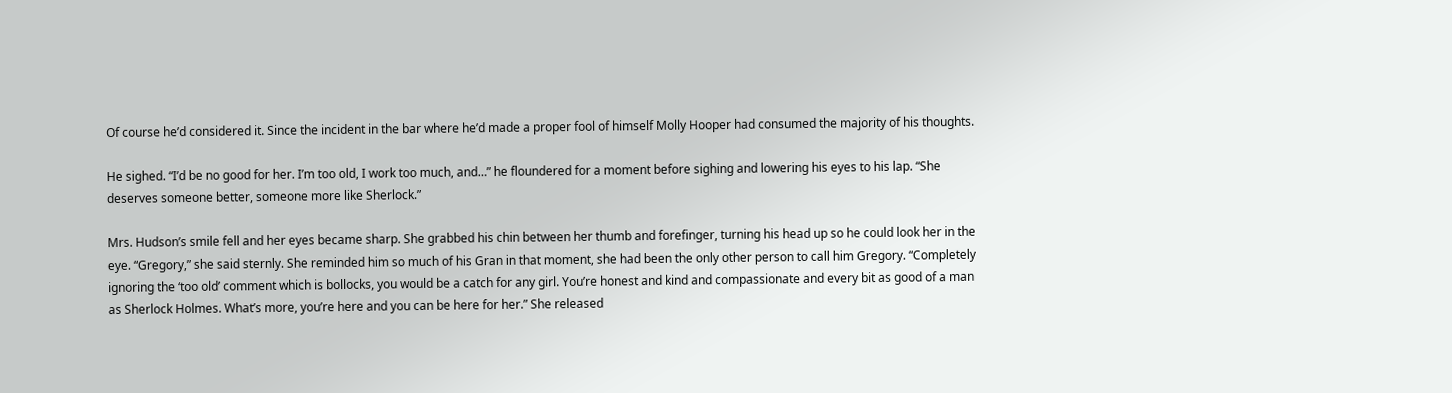Of course he’d considered it. Since the incident in the bar where he’d made a proper fool of himself Molly Hooper had consumed the majority of his thoughts.

He sighed. “I’d be no good for her. I’m too old, I work too much, and…” he floundered for a moment before sighing and lowering his eyes to his lap. “She deserves someone better, someone more like Sherlock.”

Mrs. Hudson’s smile fell and her eyes became sharp. She grabbed his chin between her thumb and forefinger, turning his head up so he could look her in the eye. “Gregory,” she said sternly. She reminded him so much of his Gran in that moment, she had been the only other person to call him Gregory. “Completely ignoring the ‘too old’ comment which is bollocks, you would be a catch for any girl. You’re honest and kind and compassionate and every bit as good of a man as Sherlock Holmes. What’s more, you’re here and you can be here for her.” She released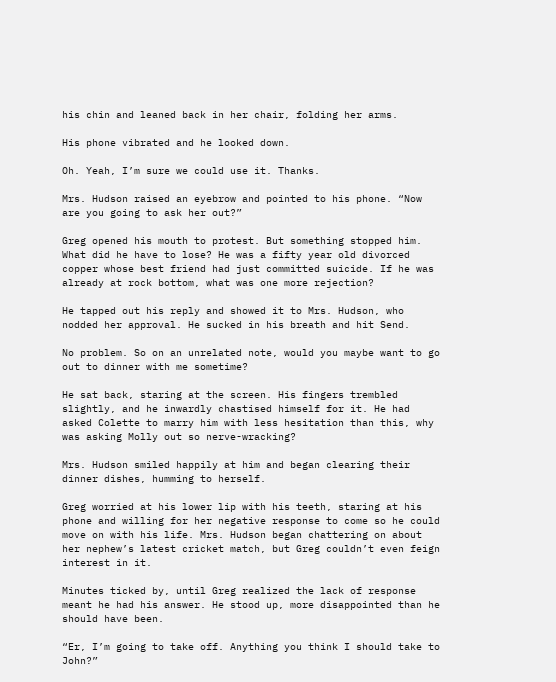his chin and leaned back in her chair, folding her arms.

His phone vibrated and he looked down.

Oh. Yeah, I’m sure we could use it. Thanks.

Mrs. Hudson raised an eyebrow and pointed to his phone. “Now are you going to ask her out?”

Greg opened his mouth to protest. But something stopped him. What did he have to lose? He was a fifty year old divorced copper whose best friend had just committed suicide. If he was already at rock bottom, what was one more rejection?

He tapped out his reply and showed it to Mrs. Hudson, who nodded her approval. He sucked in his breath and hit Send.

No problem. So on an unrelated note, would you maybe want to go out to dinner with me sometime?

He sat back, staring at the screen. His fingers trembled slightly, and he inwardly chastised himself for it. He had asked Colette to marry him with less hesitation than this, why was asking Molly out so nerve-wracking?

Mrs. Hudson smiled happily at him and began clearing their dinner dishes, humming to herself.

Greg worried at his lower lip with his teeth, staring at his phone and willing for her negative response to come so he could move on with his life. Mrs. Hudson began chattering on about her nephew’s latest cricket match, but Greg couldn’t even feign interest in it.

Minutes ticked by, until Greg realized the lack of response meant he had his answer. He stood up, more disappointed than he should have been.

“Er, I’m going to take off. Anything you think I should take to John?”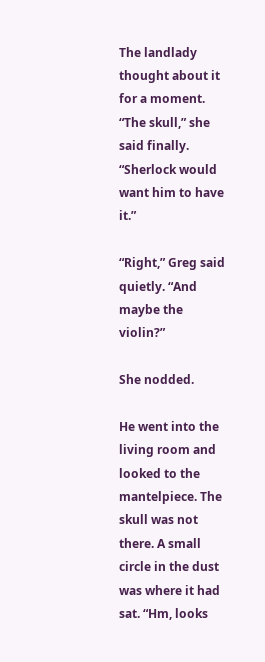The landlady thought about it for a moment. “The skull,” she said finally. “Sherlock would want him to have it.”

“Right,” Greg said quietly. “And maybe the violin?”

She nodded.

He went into the living room and looked to the mantelpiece. The skull was not there. A small circle in the dust was where it had sat. “Hm, looks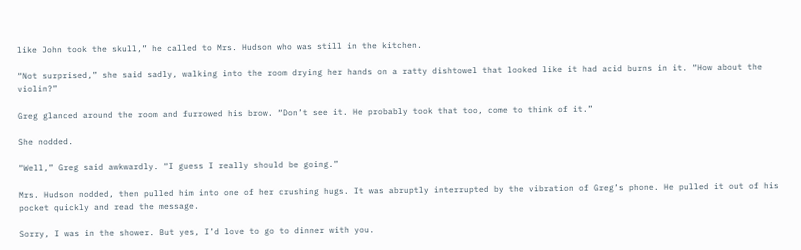like John took the skull,” he called to Mrs. Hudson who was still in the kitchen.

“Not surprised,” she said sadly, walking into the room drying her hands on a ratty dishtowel that looked like it had acid burns in it. “How about the violin?”

Greg glanced around the room and furrowed his brow. “Don’t see it. He probably took that too, come to think of it.”

She nodded.

“Well,” Greg said awkwardly. “I guess I really should be going.”

Mrs. Hudson nodded, then pulled him into one of her crushing hugs. It was abruptly interrupted by the vibration of Greg’s phone. He pulled it out of his pocket quickly and read the message.

Sorry, I was in the shower. But yes, I’d love to go to dinner with you.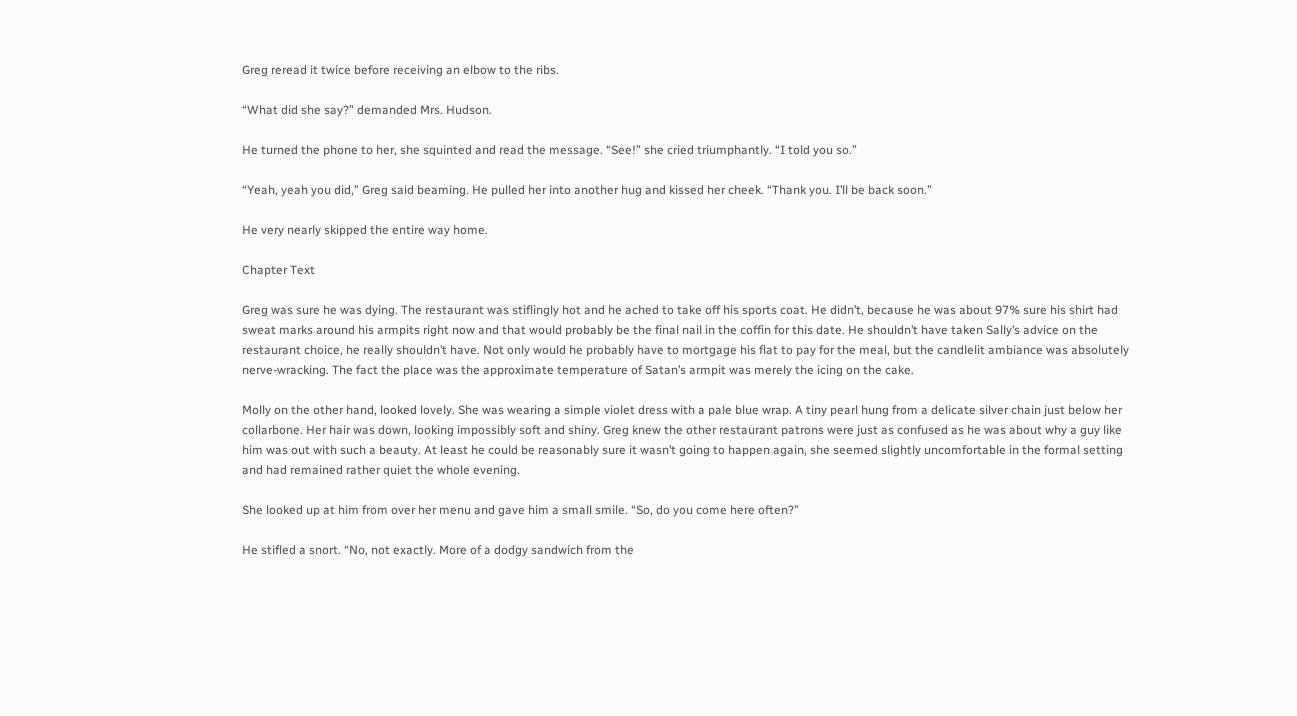Greg reread it twice before receiving an elbow to the ribs.

“What did she say?” demanded Mrs. Hudson.

He turned the phone to her, she squinted and read the message. “See!” she cried triumphantly. “I told you so.”

“Yeah, yeah you did,” Greg said beaming. He pulled her into another hug and kissed her cheek. “Thank you. I’ll be back soon.”

He very nearly skipped the entire way home.

Chapter Text

Greg was sure he was dying. The restaurant was stiflingly hot and he ached to take off his sports coat. He didn’t, because he was about 97% sure his shirt had sweat marks around his armpits right now and that would probably be the final nail in the coffin for this date. He shouldn’t have taken Sally’s advice on the restaurant choice, he really shouldn’t have. Not only would he probably have to mortgage his flat to pay for the meal, but the candlelit ambiance was absolutely nerve-wracking. The fact the place was the approximate temperature of Satan’s armpit was merely the icing on the cake.

Molly on the other hand, looked lovely. She was wearing a simple violet dress with a pale blue wrap. A tiny pearl hung from a delicate silver chain just below her collarbone. Her hair was down, looking impossibly soft and shiny. Greg knew the other restaurant patrons were just as confused as he was about why a guy like him was out with such a beauty. At least he could be reasonably sure it wasn’t going to happen again, she seemed slightly uncomfortable in the formal setting and had remained rather quiet the whole evening.

She looked up at him from over her menu and gave him a small smile. “So, do you come here often?”

He stifled a snort. “No, not exactly. More of a dodgy sandwich from the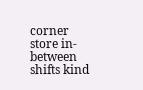corner store in-between shifts kind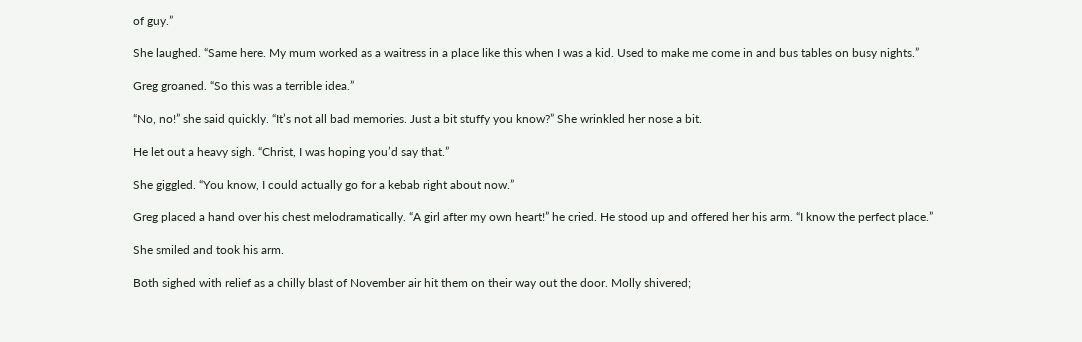of guy.”

She laughed. “Same here. My mum worked as a waitress in a place like this when I was a kid. Used to make me come in and bus tables on busy nights.”

Greg groaned. “So this was a terrible idea.”

“No, no!” she said quickly. “It’s not all bad memories. Just a bit stuffy you know?” She wrinkled her nose a bit.

He let out a heavy sigh. “Christ, I was hoping you’d say that.”

She giggled. “You know, I could actually go for a kebab right about now.”

Greg placed a hand over his chest melodramatically. “A girl after my own heart!” he cried. He stood up and offered her his arm. “I know the perfect place.”

She smiled and took his arm.

Both sighed with relief as a chilly blast of November air hit them on their way out the door. Molly shivered;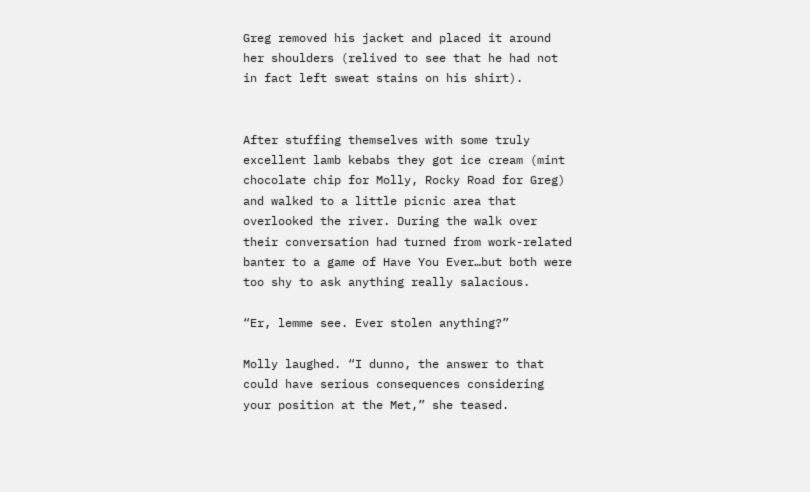Greg removed his jacket and placed it around her shoulders (relived to see that he had not in fact left sweat stains on his shirt).


After stuffing themselves with some truly excellent lamb kebabs they got ice cream (mint chocolate chip for Molly, Rocky Road for Greg) and walked to a little picnic area that overlooked the river. During the walk over their conversation had turned from work-related banter to a game of Have You Ever…but both were too shy to ask anything really salacious.

“Er, lemme see. Ever stolen anything?”

Molly laughed. “I dunno, the answer to that could have serious consequences considering your position at the Met,” she teased.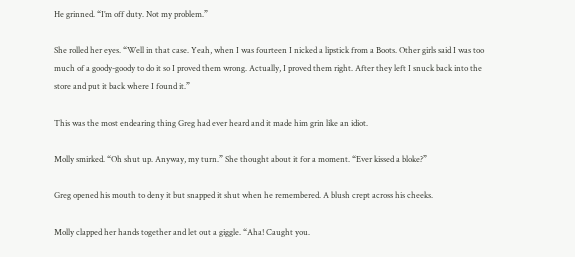He grinned. “I’m off duty. Not my problem.”

She rolled her eyes. “Well in that case. Yeah, when I was fourteen I nicked a lipstick from a Boots. Other girls said I was too much of a goody-goody to do it so I proved them wrong. Actually, I proved them right. After they left I snuck back into the store and put it back where I found it.”

This was the most endearing thing Greg had ever heard and it made him grin like an idiot.

Molly smirked. “Oh shut up. Anyway, my turn.” She thought about it for a moment. “Ever kissed a bloke?”

Greg opened his mouth to deny it but snapped it shut when he remembered. A blush crept across his cheeks.

Molly clapped her hands together and let out a giggle. “Aha! Caught you.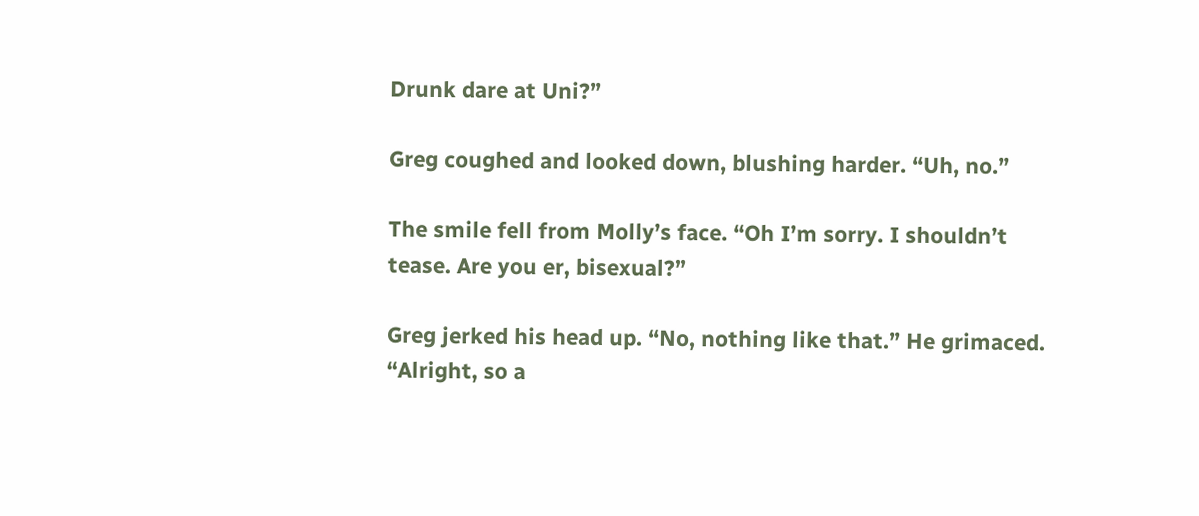Drunk dare at Uni?”

Greg coughed and looked down, blushing harder. “Uh, no.”

The smile fell from Molly’s face. “Oh I’m sorry. I shouldn’t tease. Are you er, bisexual?”

Greg jerked his head up. “No, nothing like that.” He grimaced. “Alright, so a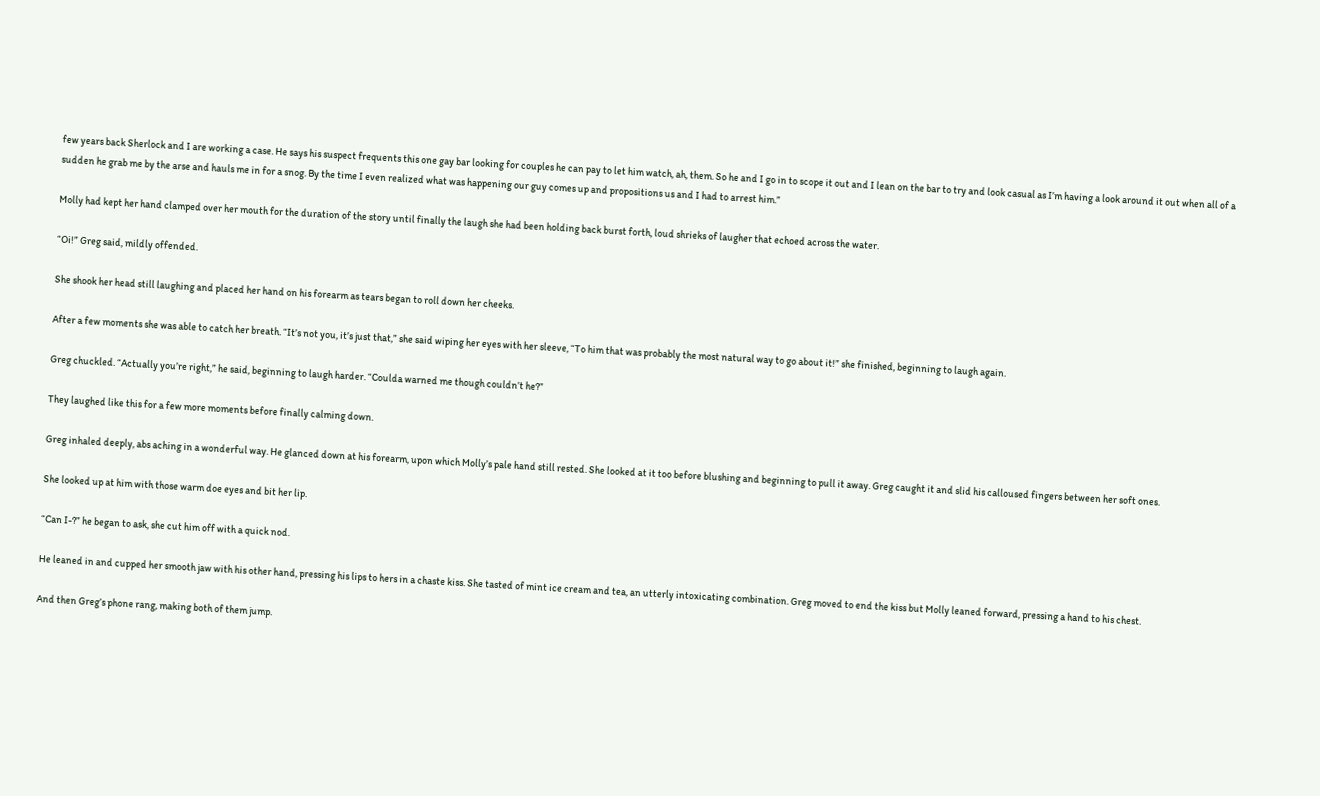few years back Sherlock and I are working a case. He says his suspect frequents this one gay bar looking for couples he can pay to let him watch, ah, them. So he and I go in to scope it out and I lean on the bar to try and look casual as I’m having a look around it out when all of a sudden he grab me by the arse and hauls me in for a snog. By the time I even realized what was happening our guy comes up and propositions us and I had to arrest him.”

Molly had kept her hand clamped over her mouth for the duration of the story until finally the laugh she had been holding back burst forth, loud shrieks of laugher that echoed across the water.

“Oi!” Greg said, mildly offended.

She shook her head still laughing and placed her hand on his forearm as tears began to roll down her cheeks.

After a few moments she was able to catch her breath. “It’s not you, it’s just that,” she said wiping her eyes with her sleeve, “To him that was probably the most natural way to go about it!” she finished, beginning to laugh again.

Greg chuckled. “Actually you’re right,” he said, beginning to laugh harder. “Coulda warned me though couldn’t he?”

They laughed like this for a few more moments before finally calming down.

Greg inhaled deeply, abs aching in a wonderful way. He glanced down at his forearm, upon which Molly’s pale hand still rested. She looked at it too before blushing and beginning to pull it away. Greg caught it and slid his calloused fingers between her soft ones.

She looked up at him with those warm doe eyes and bit her lip.

“Can I-?” he began to ask, she cut him off with a quick nod.

He leaned in and cupped her smooth jaw with his other hand, pressing his lips to hers in a chaste kiss. She tasted of mint ice cream and tea, an utterly intoxicating combination. Greg moved to end the kiss but Molly leaned forward, pressing a hand to his chest.

And then Greg’s phone rang, making both of them jump.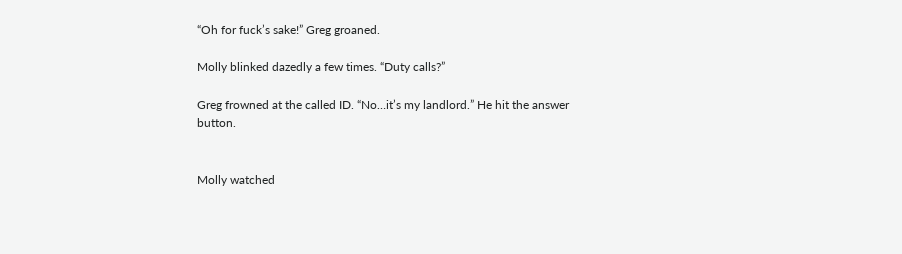“Oh for fuck’s sake!” Greg groaned.

Molly blinked dazedly a few times. “Duty calls?”

Greg frowned at the called ID. “No…it’s my landlord.” He hit the answer button.


Molly watched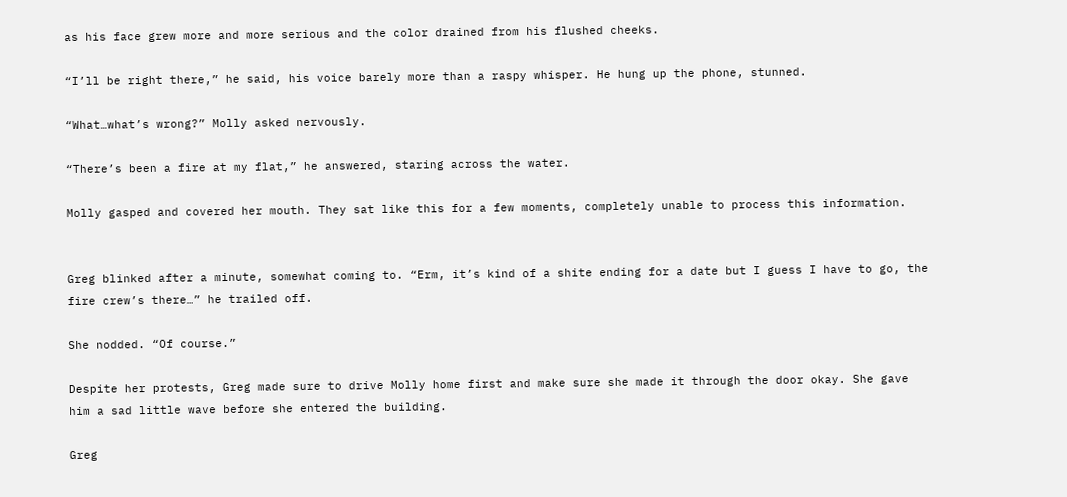as his face grew more and more serious and the color drained from his flushed cheeks.

“I’ll be right there,” he said, his voice barely more than a raspy whisper. He hung up the phone, stunned.

“What…what’s wrong?” Molly asked nervously.

“There’s been a fire at my flat,” he answered, staring across the water.

Molly gasped and covered her mouth. They sat like this for a few moments, completely unable to process this information.


Greg blinked after a minute, somewhat coming to. “Erm, it’s kind of a shite ending for a date but I guess I have to go, the fire crew’s there…” he trailed off.

She nodded. “Of course.”

Despite her protests, Greg made sure to drive Molly home first and make sure she made it through the door okay. She gave him a sad little wave before she entered the building.

Greg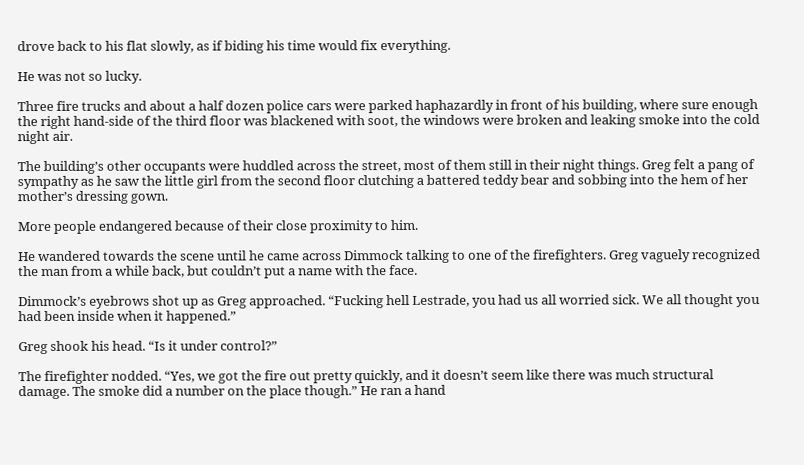drove back to his flat slowly, as if biding his time would fix everything.

He was not so lucky.

Three fire trucks and about a half dozen police cars were parked haphazardly in front of his building, where sure enough the right hand-side of the third floor was blackened with soot, the windows were broken and leaking smoke into the cold night air.

The building’s other occupants were huddled across the street, most of them still in their night things. Greg felt a pang of sympathy as he saw the little girl from the second floor clutching a battered teddy bear and sobbing into the hem of her mother’s dressing gown.

More people endangered because of their close proximity to him.

He wandered towards the scene until he came across Dimmock talking to one of the firefighters. Greg vaguely recognized the man from a while back, but couldn’t put a name with the face.

Dimmock’s eyebrows shot up as Greg approached. “Fucking hell Lestrade, you had us all worried sick. We all thought you had been inside when it happened.”

Greg shook his head. “Is it under control?”

The firefighter nodded. “Yes, we got the fire out pretty quickly, and it doesn’t seem like there was much structural damage. The smoke did a number on the place though.” He ran a hand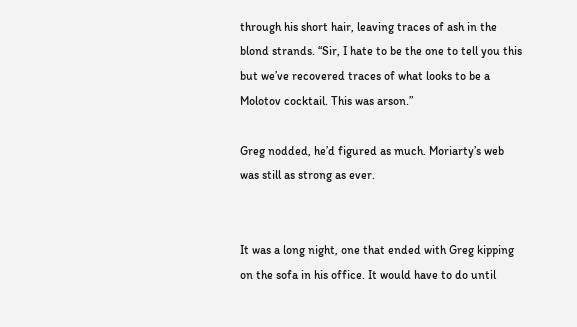through his short hair, leaving traces of ash in the blond strands. “Sir, I hate to be the one to tell you this but we’ve recovered traces of what looks to be a Molotov cocktail. This was arson.”

Greg nodded, he’d figured as much. Moriarty’s web was still as strong as ever.


It was a long night, one that ended with Greg kipping on the sofa in his office. It would have to do until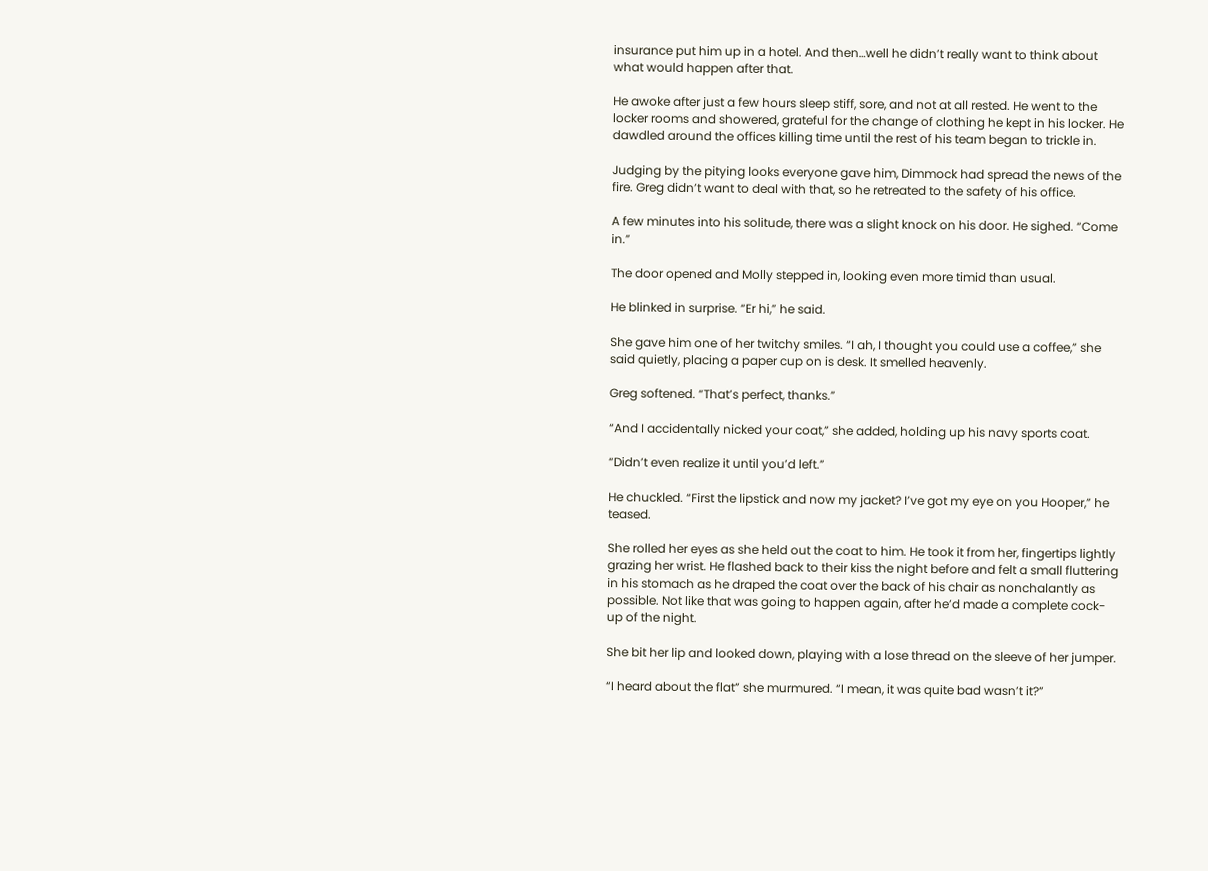insurance put him up in a hotel. And then…well he didn’t really want to think about what would happen after that.

He awoke after just a few hours sleep stiff, sore, and not at all rested. He went to the locker rooms and showered, grateful for the change of clothing he kept in his locker. He dawdled around the offices killing time until the rest of his team began to trickle in.

Judging by the pitying looks everyone gave him, Dimmock had spread the news of the fire. Greg didn’t want to deal with that, so he retreated to the safety of his office.

A few minutes into his solitude, there was a slight knock on his door. He sighed. “Come in.”

The door opened and Molly stepped in, looking even more timid than usual.

He blinked in surprise. “Er hi,” he said.

She gave him one of her twitchy smiles. “I ah, I thought you could use a coffee,” she said quietly, placing a paper cup on is desk. It smelled heavenly.

Greg softened. “That’s perfect, thanks.”

“And I accidentally nicked your coat,” she added, holding up his navy sports coat.

“Didn’t even realize it until you’d left.”

He chuckled. “First the lipstick and now my jacket? I’ve got my eye on you Hooper,” he teased.

She rolled her eyes as she held out the coat to him. He took it from her, fingertips lightly grazing her wrist. He flashed back to their kiss the night before and felt a small fluttering in his stomach as he draped the coat over the back of his chair as nonchalantly as possible. Not like that was going to happen again, after he’d made a complete cock-up of the night.

She bit her lip and looked down, playing with a lose thread on the sleeve of her jumper.

“I heard about the flat” she murmured. “I mean, it was quite bad wasn’t it?”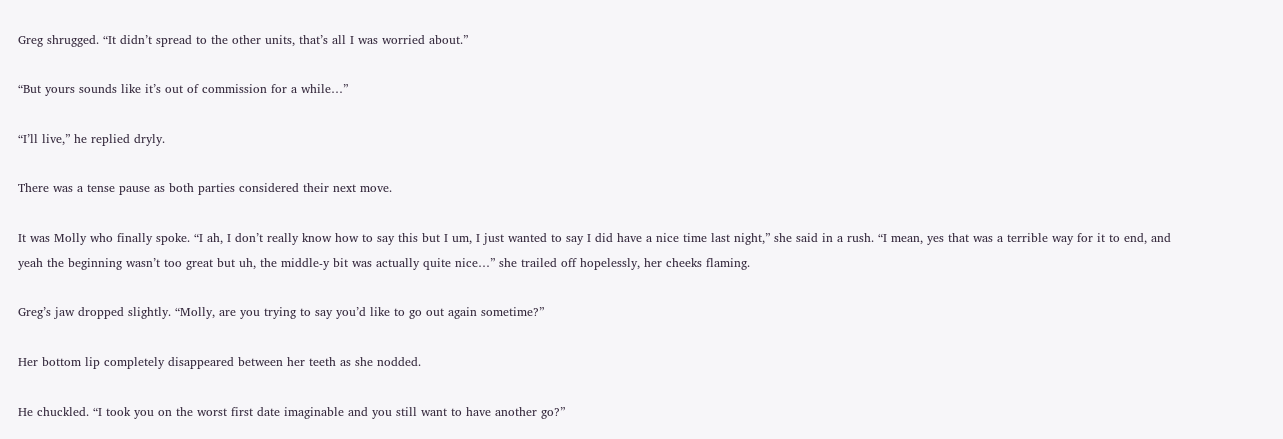Greg shrugged. “It didn’t spread to the other units, that’s all I was worried about.”

“But yours sounds like it’s out of commission for a while…”

“I’ll live,” he replied dryly.

There was a tense pause as both parties considered their next move.

It was Molly who finally spoke. “I ah, I don’t really know how to say this but I um, I just wanted to say I did have a nice time last night,” she said in a rush. “I mean, yes that was a terrible way for it to end, and yeah the beginning wasn’t too great but uh, the middle-y bit was actually quite nice…” she trailed off hopelessly, her cheeks flaming.

Greg’s jaw dropped slightly. “Molly, are you trying to say you’d like to go out again sometime?”

Her bottom lip completely disappeared between her teeth as she nodded.

He chuckled. “I took you on the worst first date imaginable and you still want to have another go?”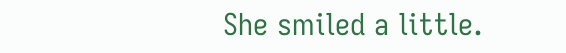She smiled a little.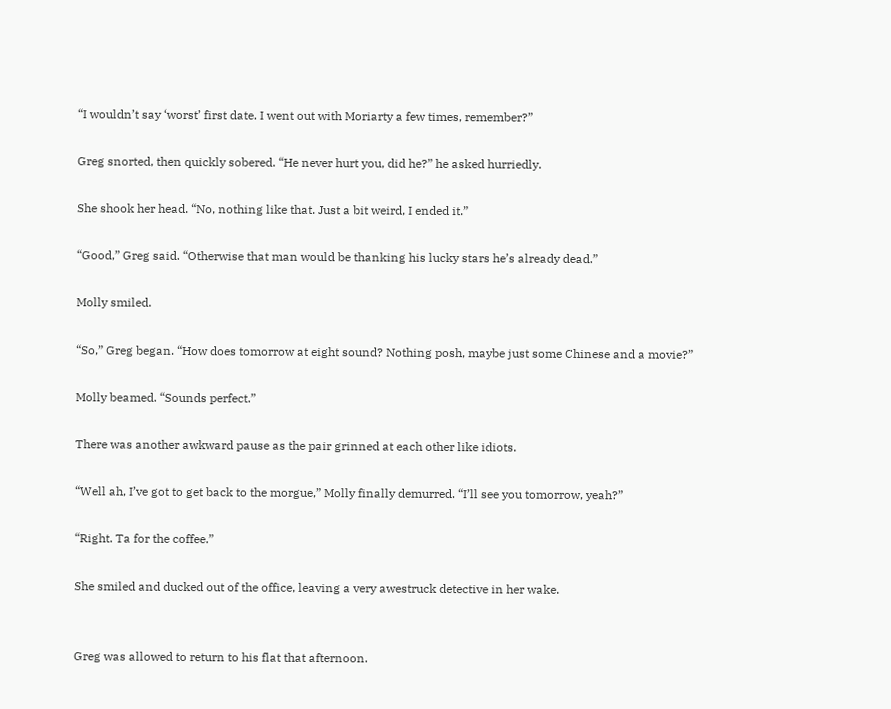“I wouldn’t say ‘worst’ first date. I went out with Moriarty a few times, remember?”

Greg snorted, then quickly sobered. “He never hurt you, did he?” he asked hurriedly.

She shook her head. “No, nothing like that. Just a bit weird, I ended it.”

“Good,” Greg said. “Otherwise that man would be thanking his lucky stars he’s already dead.”

Molly smiled.

“So,” Greg began. “How does tomorrow at eight sound? Nothing posh, maybe just some Chinese and a movie?”

Molly beamed. “Sounds perfect.”

There was another awkward pause as the pair grinned at each other like idiots.

“Well ah, I’ve got to get back to the morgue,” Molly finally demurred. “I’ll see you tomorrow, yeah?”

“Right. Ta for the coffee.”

She smiled and ducked out of the office, leaving a very awestruck detective in her wake.


Greg was allowed to return to his flat that afternoon.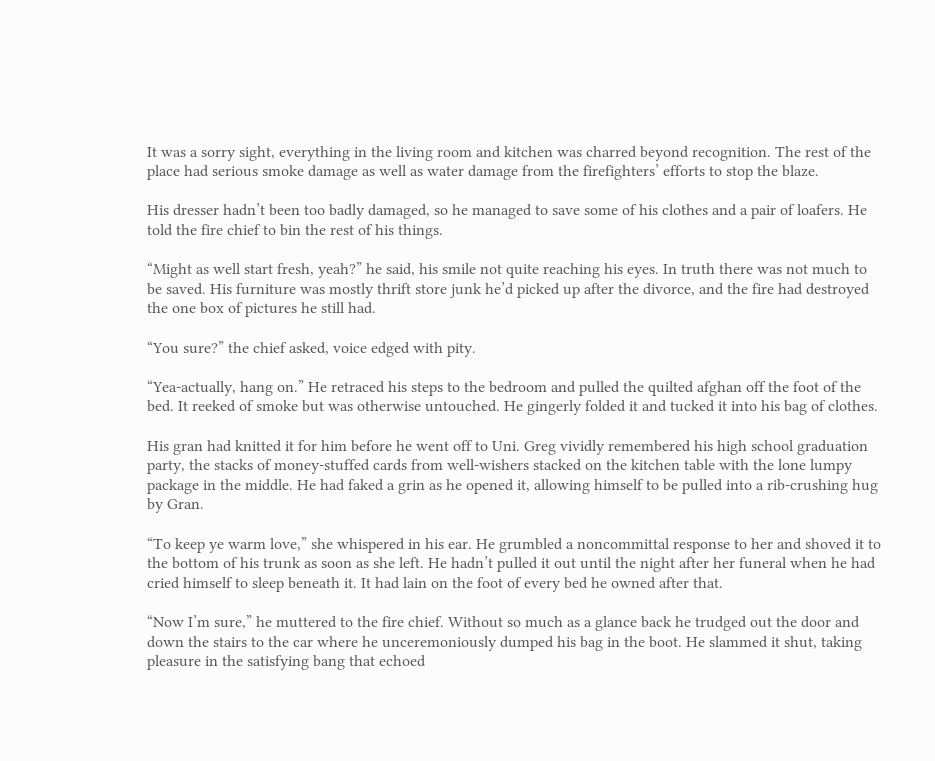It was a sorry sight, everything in the living room and kitchen was charred beyond recognition. The rest of the place had serious smoke damage as well as water damage from the firefighters’ efforts to stop the blaze.

His dresser hadn’t been too badly damaged, so he managed to save some of his clothes and a pair of loafers. He told the fire chief to bin the rest of his things.

“Might as well start fresh, yeah?” he said, his smile not quite reaching his eyes. In truth there was not much to be saved. His furniture was mostly thrift store junk he’d picked up after the divorce, and the fire had destroyed the one box of pictures he still had.

“You sure?” the chief asked, voice edged with pity.

“Yea-actually, hang on.” He retraced his steps to the bedroom and pulled the quilted afghan off the foot of the bed. It reeked of smoke but was otherwise untouched. He gingerly folded it and tucked it into his bag of clothes.

His gran had knitted it for him before he went off to Uni. Greg vividly remembered his high school graduation party, the stacks of money-stuffed cards from well-wishers stacked on the kitchen table with the lone lumpy package in the middle. He had faked a grin as he opened it, allowing himself to be pulled into a rib-crushing hug by Gran.

“To keep ye warm love,” she whispered in his ear. He grumbled a noncommittal response to her and shoved it to the bottom of his trunk as soon as she left. He hadn’t pulled it out until the night after her funeral when he had cried himself to sleep beneath it. It had lain on the foot of every bed he owned after that.

“Now I’m sure,” he muttered to the fire chief. Without so much as a glance back he trudged out the door and down the stairs to the car where he unceremoniously dumped his bag in the boot. He slammed it shut, taking pleasure in the satisfying bang that echoed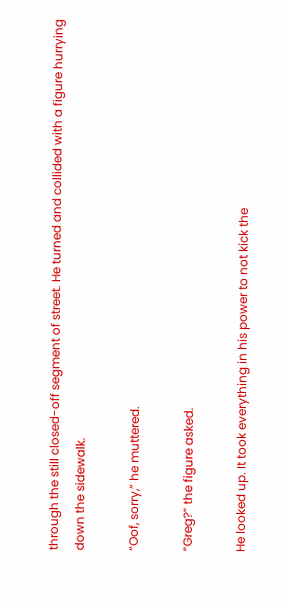through the still closed-off segment of street. He turned and collided with a figure hurrying down the sidewalk.

“Oof, sorry,” he muttered.

“Greg?” the figure asked.

He looked up. It took everything in his power to not kick the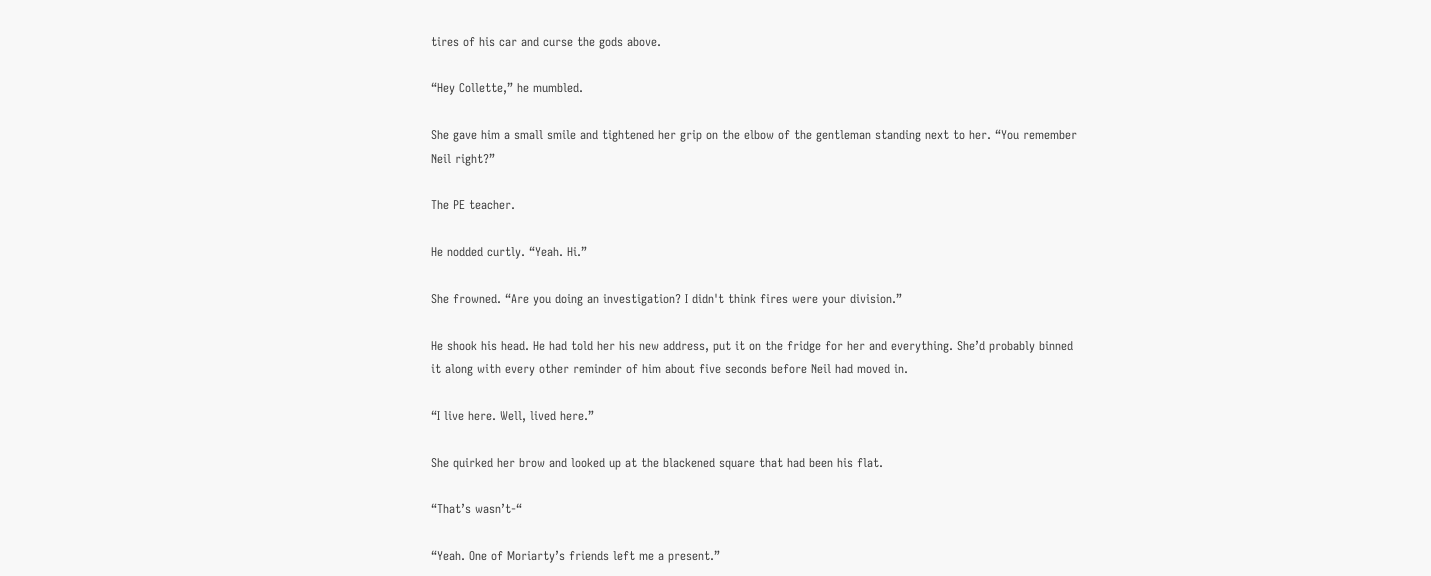tires of his car and curse the gods above.

“Hey Collette,” he mumbled.

She gave him a small smile and tightened her grip on the elbow of the gentleman standing next to her. “You remember Neil right?”

The PE teacher.

He nodded curtly. “Yeah. Hi.”

She frowned. “Are you doing an investigation? I didn't think fires were your division.”

He shook his head. He had told her his new address, put it on the fridge for her and everything. She’d probably binned it along with every other reminder of him about five seconds before Neil had moved in.

“I live here. Well, lived here.”

She quirked her brow and looked up at the blackened square that had been his flat.

“That’s wasn’t-“

“Yeah. One of Moriarty’s friends left me a present.”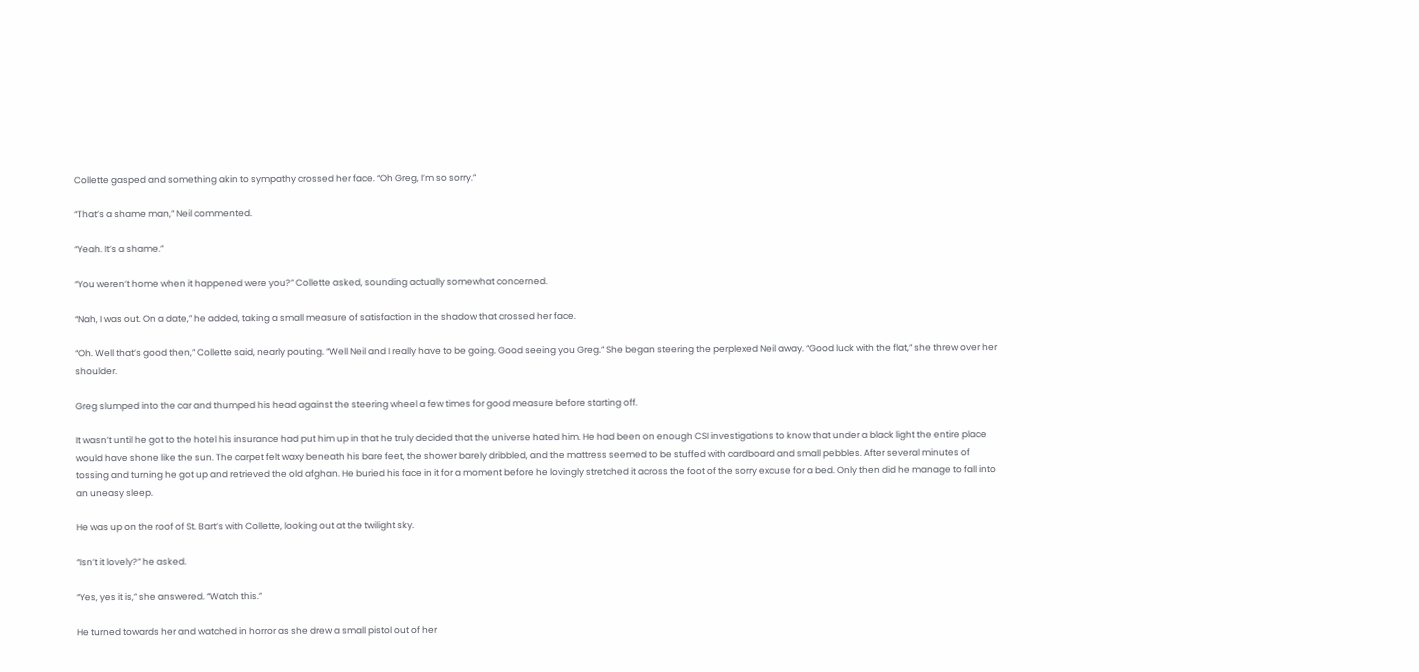Collette gasped and something akin to sympathy crossed her face. “Oh Greg, I’m so sorry.”

“That’s a shame man,” Neil commented.

“Yeah. It’s a shame.”

“You weren’t home when it happened were you?” Collette asked, sounding actually somewhat concerned.

“Nah, I was out. On a date,” he added, taking a small measure of satisfaction in the shadow that crossed her face.

“Oh. Well that’s good then,” Collette said, nearly pouting. “Well Neil and I really have to be going. Good seeing you Greg.” She began steering the perplexed Neil away. “Good luck with the flat,” she threw over her shoulder.

Greg slumped into the car and thumped his head against the steering wheel a few times for good measure before starting off.

It wasn’t until he got to the hotel his insurance had put him up in that he truly decided that the universe hated him. He had been on enough CSI investigations to know that under a black light the entire place would have shone like the sun. The carpet felt waxy beneath his bare feet, the shower barely dribbled, and the mattress seemed to be stuffed with cardboard and small pebbles. After several minutes of tossing and turning he got up and retrieved the old afghan. He buried his face in it for a moment before he lovingly stretched it across the foot of the sorry excuse for a bed. Only then did he manage to fall into an uneasy sleep.

He was up on the roof of St. Bart’s with Collette, looking out at the twilight sky.

“Isn’t it lovely?” he asked.

“Yes, yes it is,” she answered. “Watch this.”

He turned towards her and watched in horror as she drew a small pistol out of her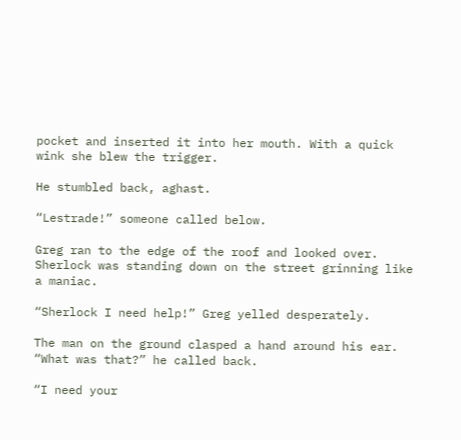pocket and inserted it into her mouth. With a quick wink she blew the trigger.

He stumbled back, aghast.

“Lestrade!” someone called below.

Greg ran to the edge of the roof and looked over. Sherlock was standing down on the street grinning like a maniac.

“Sherlock I need help!” Greg yelled desperately.

The man on the ground clasped a hand around his ear. “What was that?” he called back.

“I need your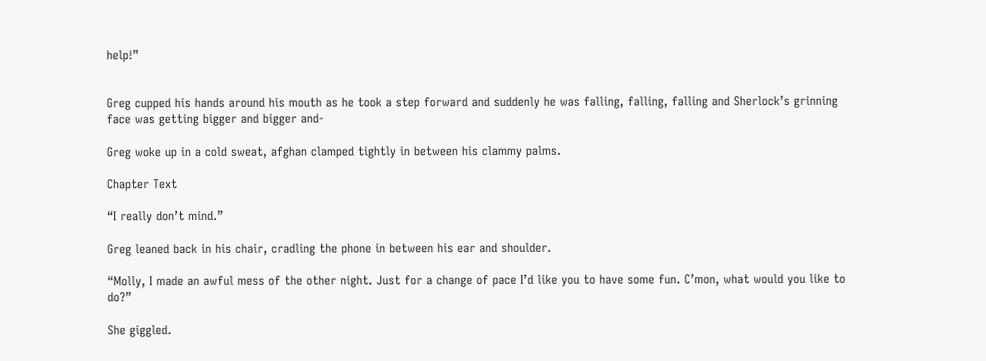help!”


Greg cupped his hands around his mouth as he took a step forward and suddenly he was falling, falling, falling and Sherlock’s grinning face was getting bigger and bigger and-

Greg woke up in a cold sweat, afghan clamped tightly in between his clammy palms.

Chapter Text

“I really don’t mind.”

Greg leaned back in his chair, cradling the phone in between his ear and shoulder.

“Molly, I made an awful mess of the other night. Just for a change of pace I’d like you to have some fun. C’mon, what would you like to do?”

She giggled.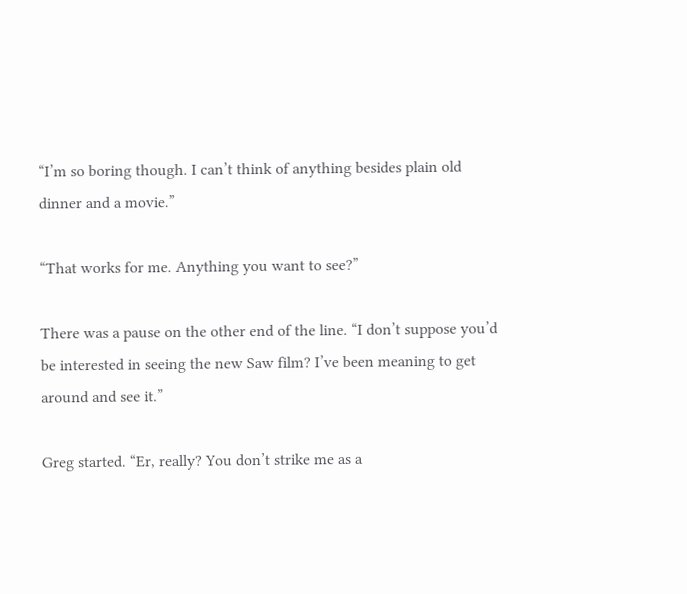“I’m so boring though. I can’t think of anything besides plain old dinner and a movie.”

“That works for me. Anything you want to see?”

There was a pause on the other end of the line. “I don’t suppose you’d be interested in seeing the new Saw film? I’ve been meaning to get around and see it.”

Greg started. “Er, really? You don’t strike me as a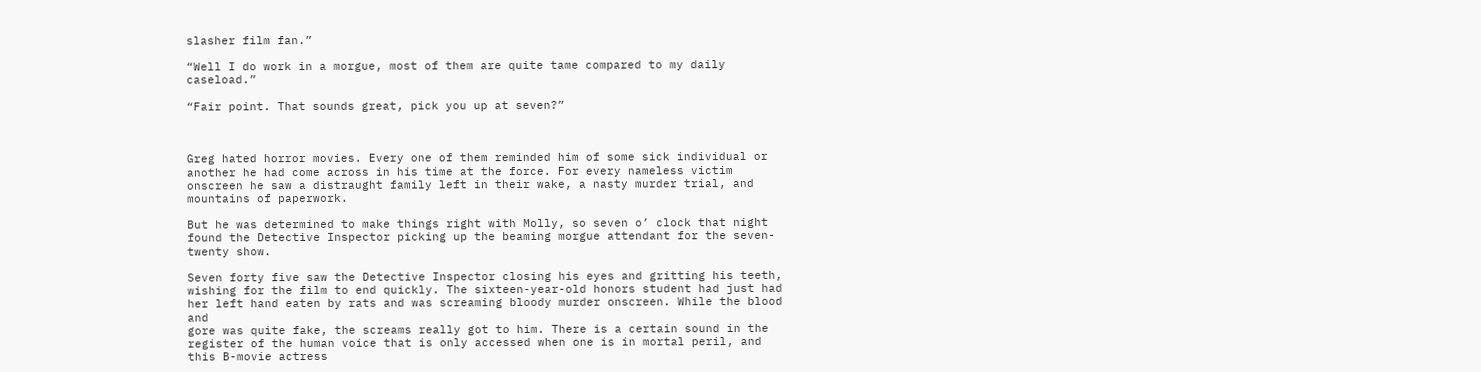slasher film fan.”

“Well I do work in a morgue, most of them are quite tame compared to my daily caseload.”

“Fair point. That sounds great, pick you up at seven?”



Greg hated horror movies. Every one of them reminded him of some sick individual or another he had come across in his time at the force. For every nameless victim onscreen he saw a distraught family left in their wake, a nasty murder trial, and mountains of paperwork.

But he was determined to make things right with Molly, so seven o’ clock that night found the Detective Inspector picking up the beaming morgue attendant for the seven-twenty show.

Seven forty five saw the Detective Inspector closing his eyes and gritting his teeth, wishing for the film to end quickly. The sixteen-year-old honors student had just had her left hand eaten by rats and was screaming bloody murder onscreen. While the blood and
gore was quite fake, the screams really got to him. There is a certain sound in the register of the human voice that is only accessed when one is in mortal peril, and this B-movie actress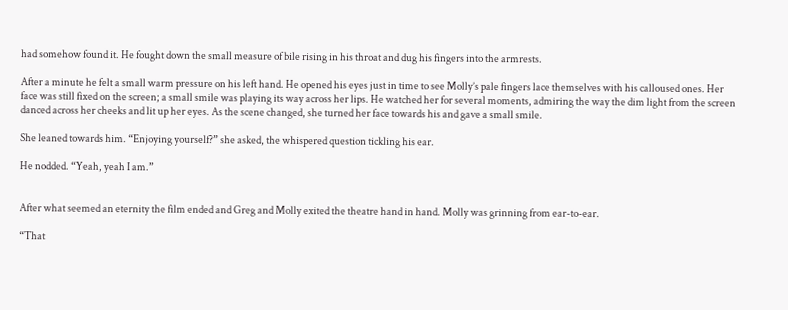had somehow found it. He fought down the small measure of bile rising in his throat and dug his fingers into the armrests.

After a minute he felt a small warm pressure on his left hand. He opened his eyes just in time to see Molly’s pale fingers lace themselves with his calloused ones. Her face was still fixed on the screen; a small smile was playing its way across her lips. He watched her for several moments, admiring the way the dim light from the screen danced across her cheeks and lit up her eyes. As the scene changed, she turned her face towards his and gave a small smile.

She leaned towards him. “Enjoying yourself?” she asked, the whispered question tickling his ear.

He nodded. “Yeah, yeah I am.”


After what seemed an eternity the film ended and Greg and Molly exited the theatre hand in hand. Molly was grinning from ear-to-ear.

“That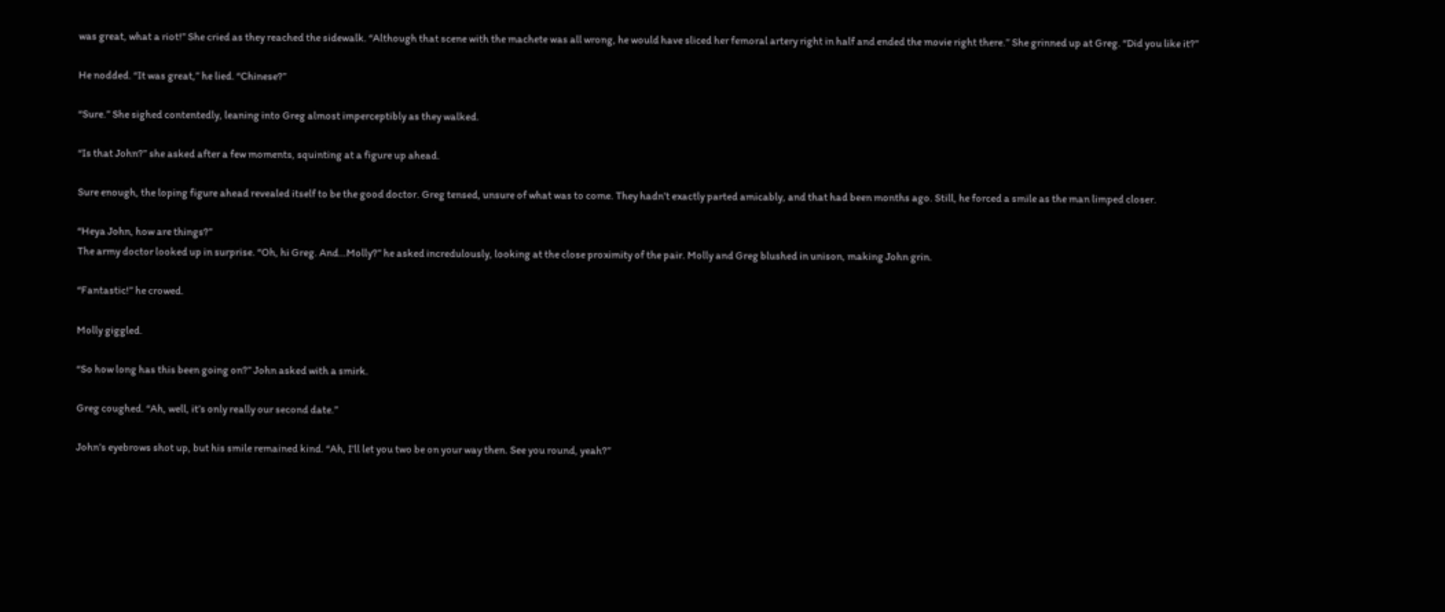was great, what a riot!” She cried as they reached the sidewalk. “Although that scene with the machete was all wrong, he would have sliced her femoral artery right in half and ended the movie right there.” She grinned up at Greg. “Did you like it?”

He nodded. “It was great,” he lied. “Chinese?”

“Sure.” She sighed contentedly, leaning into Greg almost imperceptibly as they walked.

“Is that John?” she asked after a few moments, squinting at a figure up ahead.

Sure enough, the loping figure ahead revealed itself to be the good doctor. Greg tensed, unsure of what was to come. They hadn’t exactly parted amicably, and that had been months ago. Still, he forced a smile as the man limped closer.

“Heya John, how are things?”
The army doctor looked up in surprise. “Oh, hi Greg. And…Molly?” he asked incredulously, looking at the close proximity of the pair. Molly and Greg blushed in unison, making John grin.

“Fantastic!” he crowed.

Molly giggled.

“So how long has this been going on?” John asked with a smirk.

Greg coughed. “Ah, well, it’s only really our second date.”

John’s eyebrows shot up, but his smile remained kind. “Ah, I’ll let you two be on your way then. See you round, yeah?”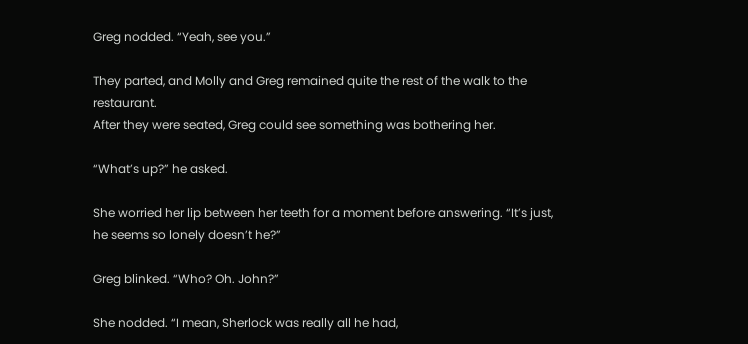Greg nodded. “Yeah, see you.”

They parted, and Molly and Greg remained quite the rest of the walk to the restaurant.
After they were seated, Greg could see something was bothering her.

“What’s up?” he asked.

She worried her lip between her teeth for a moment before answering. “It’s just, he seems so lonely doesn’t he?”

Greg blinked. “Who? Oh. John?”

She nodded. “I mean, Sherlock was really all he had,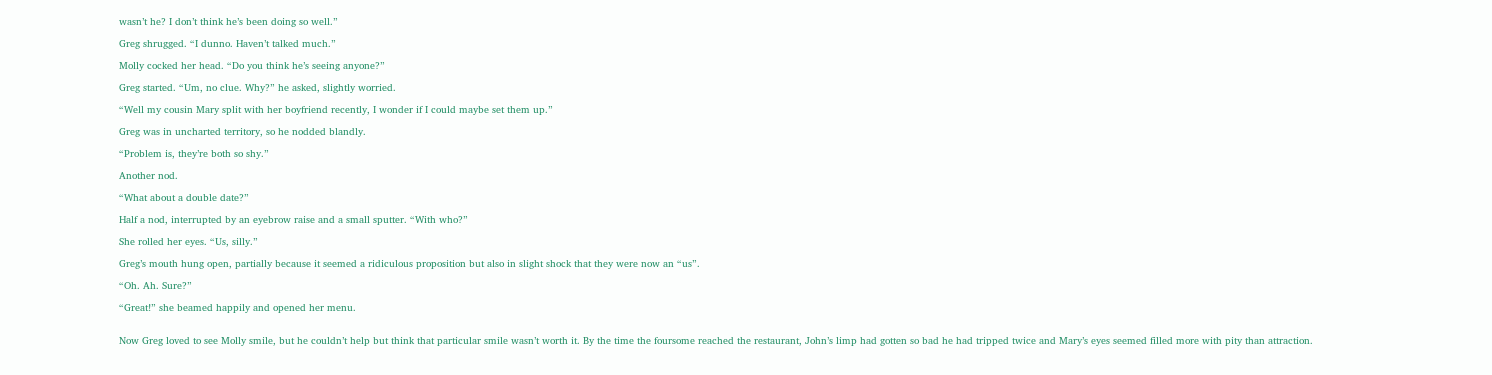wasn’t he? I don’t think he’s been doing so well.”

Greg shrugged. “I dunno. Haven’t talked much.”

Molly cocked her head. “Do you think he’s seeing anyone?”

Greg started. “Um, no clue. Why?” he asked, slightly worried.

“Well my cousin Mary split with her boyfriend recently, I wonder if I could maybe set them up.”

Greg was in uncharted territory, so he nodded blandly.

“Problem is, they’re both so shy.”

Another nod.

“What about a double date?”

Half a nod, interrupted by an eyebrow raise and a small sputter. “With who?”

She rolled her eyes. “Us, silly.”

Greg’s mouth hung open, partially because it seemed a ridiculous proposition but also in slight shock that they were now an “us”.

“Oh. Ah. Sure?”

“Great!” she beamed happily and opened her menu.


Now Greg loved to see Molly smile, but he couldn’t help but think that particular smile wasn’t worth it. By the time the foursome reached the restaurant, John’s limp had gotten so bad he had tripped twice and Mary’s eyes seemed filled more with pity than attraction.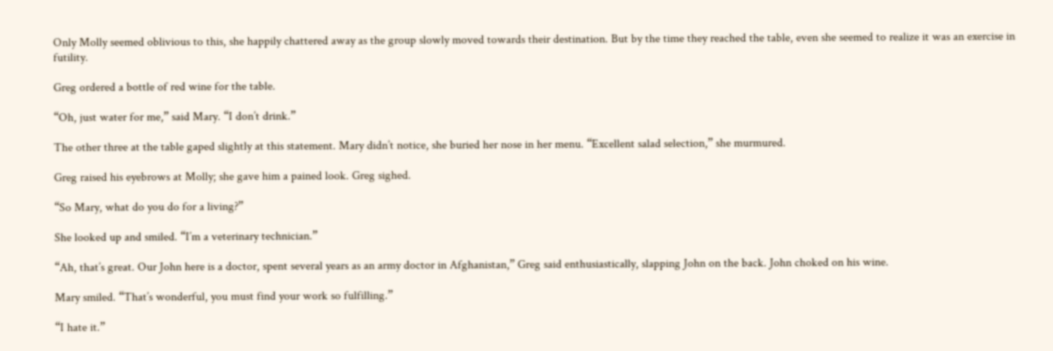Only Molly seemed oblivious to this, she happily chattered away as the group slowly moved towards their destination. But by the time they reached the table, even she seemed to realize it was an exercise in futility.

Greg ordered a bottle of red wine for the table.

“Oh, just water for me,” said Mary. “I don’t drink.”

The other three at the table gaped slightly at this statement. Mary didn’t notice, she buried her nose in her menu. “Excellent salad selection,” she murmured.

Greg raised his eyebrows at Molly; she gave him a pained look. Greg sighed.

“So Mary, what do you do for a living?”

She looked up and smiled. “I’m a veterinary technician.”

“Ah, that’s great. Our John here is a doctor, spent several years as an army doctor in Afghanistan,” Greg said enthusiastically, slapping John on the back. John choked on his wine.

Mary smiled. “That’s wonderful, you must find your work so fulfilling.”

“I hate it.”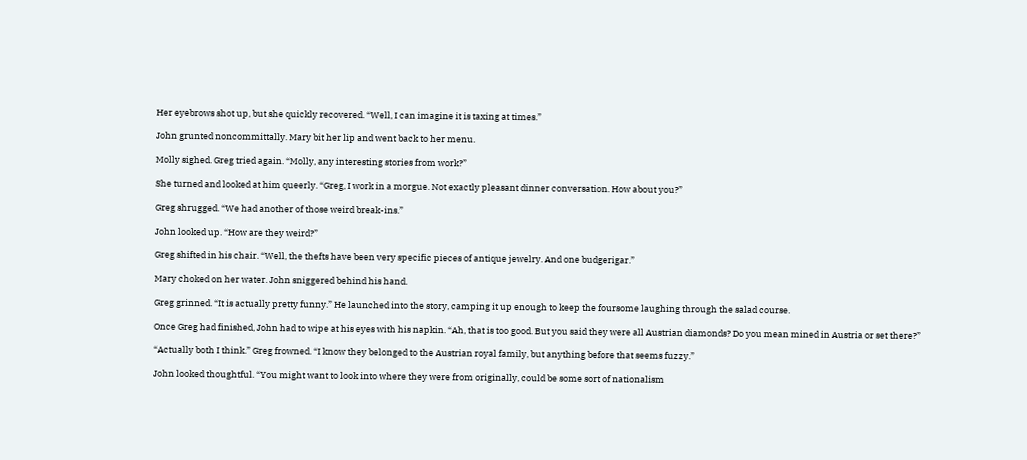Her eyebrows shot up, but she quickly recovered. “Well, I can imagine it is taxing at times.”

John grunted noncommittally. Mary bit her lip and went back to her menu.

Molly sighed. Greg tried again. “Molly, any interesting stories from work?”

She turned and looked at him queerly. “Greg, I work in a morgue. Not exactly pleasant dinner conversation. How about you?”

Greg shrugged. “We had another of those weird break-ins.”

John looked up. “How are they weird?”

Greg shifted in his chair. “Well, the thefts have been very specific pieces of antique jewelry. And one budgerigar.”

Mary choked on her water. John sniggered behind his hand.

Greg grinned. “It is actually pretty funny.” He launched into the story, camping it up enough to keep the foursome laughing through the salad course.

Once Greg had finished, John had to wipe at his eyes with his napkin. “Ah, that is too good. But you said they were all Austrian diamonds? Do you mean mined in Austria or set there?”

“Actually both I think.” Greg frowned. “I know they belonged to the Austrian royal family, but anything before that seems fuzzy.”

John looked thoughtful. “You might want to look into where they were from originally, could be some sort of nationalism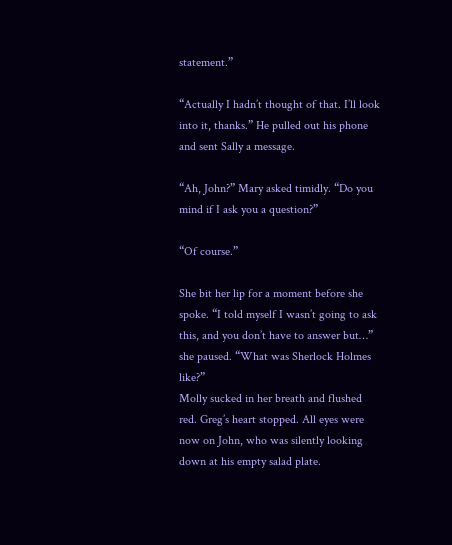statement.”

“Actually I hadn’t thought of that. I’ll look into it, thanks.” He pulled out his phone and sent Sally a message.

“Ah, John?” Mary asked timidly. “Do you mind if I ask you a question?”

“Of course.”

She bit her lip for a moment before she spoke. “I told myself I wasn’t going to ask this, and you don’t have to answer but…” she paused. “What was Sherlock Holmes like?”
Molly sucked in her breath and flushed red. Greg’s heart stopped. All eyes were now on John, who was silently looking down at his empty salad plate.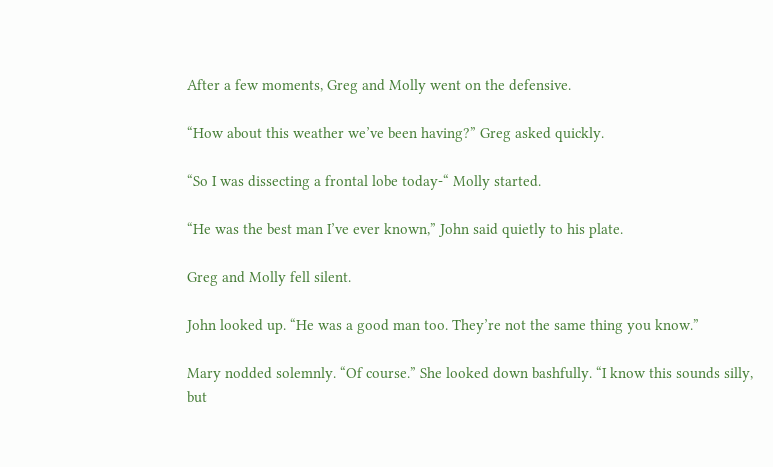After a few moments, Greg and Molly went on the defensive.

“How about this weather we’ve been having?” Greg asked quickly.

“So I was dissecting a frontal lobe today-“ Molly started.

“He was the best man I’ve ever known,” John said quietly to his plate.

Greg and Molly fell silent.

John looked up. “He was a good man too. They’re not the same thing you know.”

Mary nodded solemnly. “Of course.” She looked down bashfully. “I know this sounds silly, but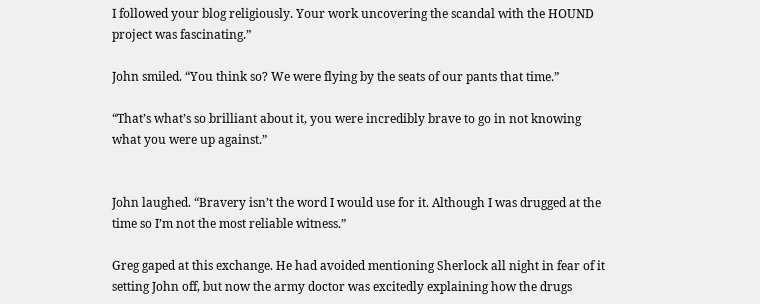I followed your blog religiously. Your work uncovering the scandal with the HOUND project was fascinating.”

John smiled. “You think so? We were flying by the seats of our pants that time.”

“That’s what’s so brilliant about it, you were incredibly brave to go in not knowing what you were up against.”


John laughed. “Bravery isn’t the word I would use for it. Although I was drugged at the time so I’m not the most reliable witness.”

Greg gaped at this exchange. He had avoided mentioning Sherlock all night in fear of it setting John off, but now the army doctor was excitedly explaining how the drugs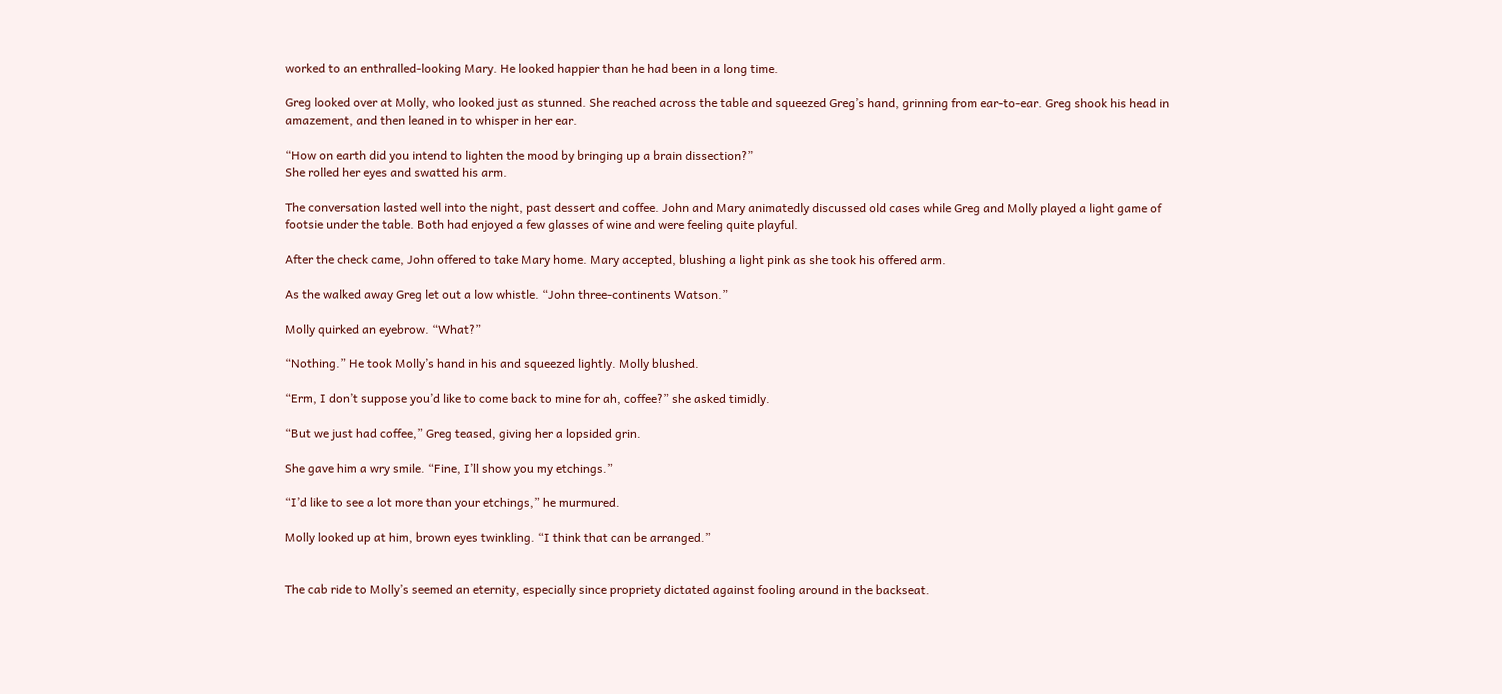worked to an enthralled-looking Mary. He looked happier than he had been in a long time.

Greg looked over at Molly, who looked just as stunned. She reached across the table and squeezed Greg’s hand, grinning from ear-to-ear. Greg shook his head in amazement, and then leaned in to whisper in her ear.

“How on earth did you intend to lighten the mood by bringing up a brain dissection?”
She rolled her eyes and swatted his arm.

The conversation lasted well into the night, past dessert and coffee. John and Mary animatedly discussed old cases while Greg and Molly played a light game of footsie under the table. Both had enjoyed a few glasses of wine and were feeling quite playful.

After the check came, John offered to take Mary home. Mary accepted, blushing a light pink as she took his offered arm.

As the walked away Greg let out a low whistle. “John three-continents Watson.”

Molly quirked an eyebrow. “What?”

“Nothing.” He took Molly’s hand in his and squeezed lightly. Molly blushed.

“Erm, I don’t suppose you’d like to come back to mine for ah, coffee?” she asked timidly.

“But we just had coffee,” Greg teased, giving her a lopsided grin.

She gave him a wry smile. “Fine, I’ll show you my etchings.”

“I’d like to see a lot more than your etchings,” he murmured.

Molly looked up at him, brown eyes twinkling. “I think that can be arranged.”


The cab ride to Molly’s seemed an eternity, especially since propriety dictated against fooling around in the backseat.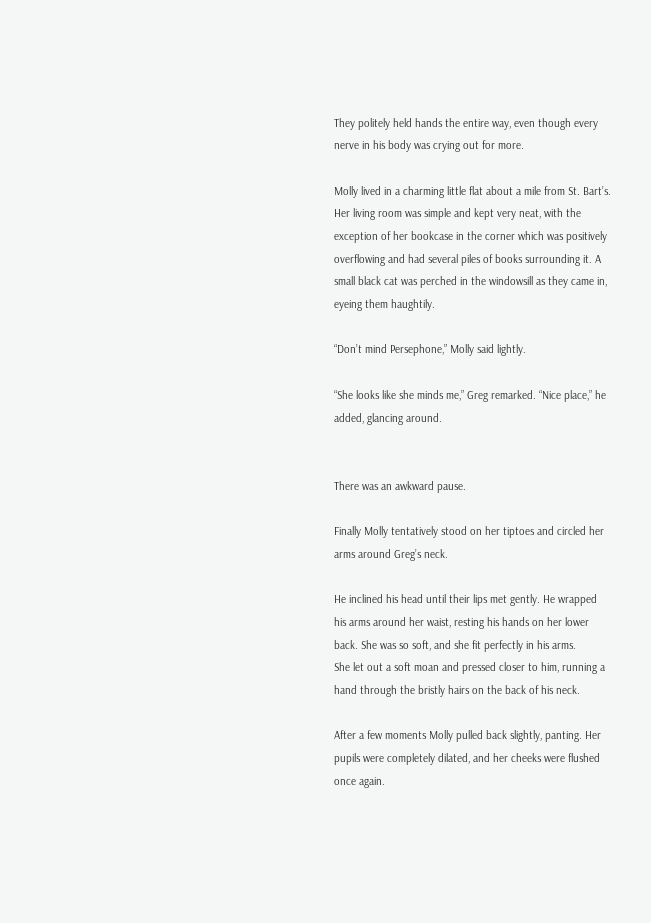They politely held hands the entire way, even though every nerve in his body was crying out for more.

Molly lived in a charming little flat about a mile from St. Bart’s. Her living room was simple and kept very neat, with the exception of her bookcase in the corner which was positively overflowing and had several piles of books surrounding it. A small black cat was perched in the windowsill as they came in, eyeing them haughtily.

“Don’t mind Persephone,” Molly said lightly.

“She looks like she minds me,” Greg remarked. “Nice place,” he added, glancing around.


There was an awkward pause.

Finally Molly tentatively stood on her tiptoes and circled her arms around Greg’s neck.

He inclined his head until their lips met gently. He wrapped his arms around her waist, resting his hands on her lower back. She was so soft, and she fit perfectly in his arms.
She let out a soft moan and pressed closer to him, running a hand through the bristly hairs on the back of his neck.

After a few moments Molly pulled back slightly, panting. Her pupils were completely dilated, and her cheeks were flushed once again.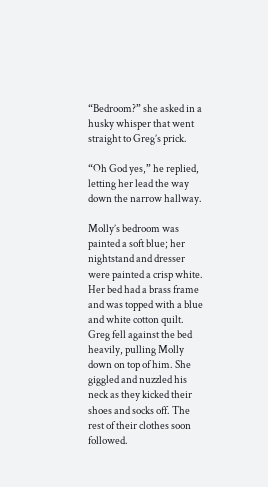“Bedroom?” she asked in a husky whisper that went straight to Greg’s prick.

“Oh God yes,” he replied, letting her lead the way down the narrow hallway.

Molly’s bedroom was painted a soft blue; her nightstand and dresser were painted a crisp white. Her bed had a brass frame and was topped with a blue and white cotton quilt.
Greg fell against the bed heavily, pulling Molly down on top of him. She giggled and nuzzled his neck as they kicked their shoes and socks off. The rest of their clothes soon followed.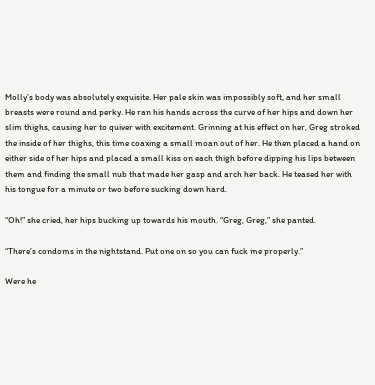Molly’s body was absolutely exquisite. Her pale skin was impossibly soft, and her small breasts were round and perky. He ran his hands across the curve of her hips and down her slim thighs, causing her to quiver with excitement. Grinning at his effect on her, Greg stroked the inside of her thighs, this time coaxing a small moan out of her. He then placed a hand on either side of her hips and placed a small kiss on each thigh before dipping his lips between them and finding the small nub that made her gasp and arch her back. He teased her with his tongue for a minute or two before sucking down hard.

“Oh!” she cried, her hips bucking up towards his mouth. “Greg, Greg,” she panted.

“There’s condoms in the nightstand. Put one on so you can fuck me properly.”

Were he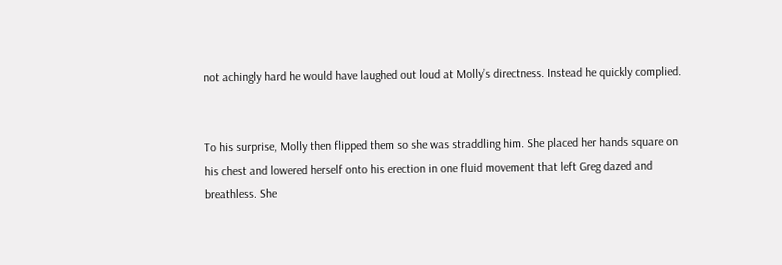not achingly hard he would have laughed out loud at Molly’s directness. Instead he quickly complied.


To his surprise, Molly then flipped them so she was straddling him. She placed her hands square on his chest and lowered herself onto his erection in one fluid movement that left Greg dazed and breathless. She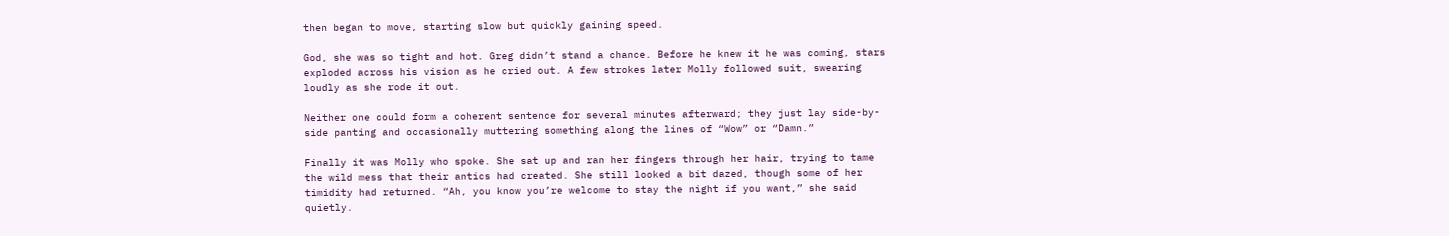then began to move, starting slow but quickly gaining speed.

God, she was so tight and hot. Greg didn’t stand a chance. Before he knew it he was coming, stars exploded across his vision as he cried out. A few strokes later Molly followed suit, swearing loudly as she rode it out.

Neither one could form a coherent sentence for several minutes afterward; they just lay side-by-side panting and occasionally muttering something along the lines of “Wow” or “Damn.”

Finally it was Molly who spoke. She sat up and ran her fingers through her hair, trying to tame the wild mess that their antics had created. She still looked a bit dazed, though some of her timidity had returned. “Ah, you know you’re welcome to stay the night if you want,” she said quietly.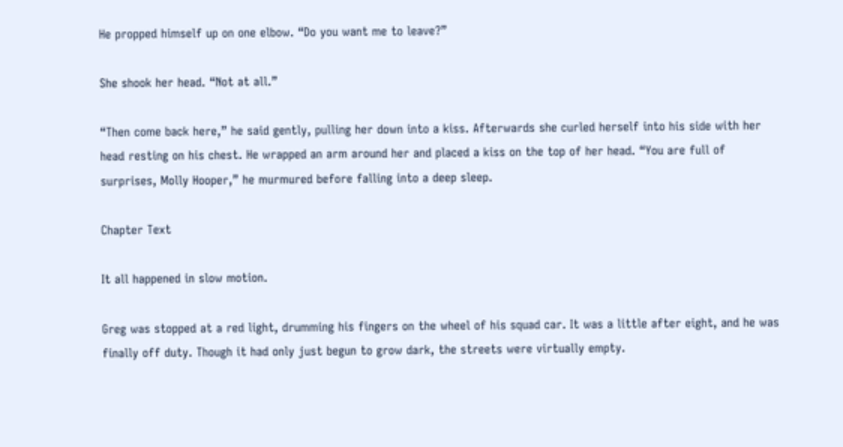He propped himself up on one elbow. “Do you want me to leave?”

She shook her head. “Not at all.”

“Then come back here,” he said gently, pulling her down into a kiss. Afterwards she curled herself into his side with her head resting on his chest. He wrapped an arm around her and placed a kiss on the top of her head. “You are full of surprises, Molly Hooper,” he murmured before falling into a deep sleep.

Chapter Text

It all happened in slow motion.

Greg was stopped at a red light, drumming his fingers on the wheel of his squad car. It was a little after eight, and he was finally off duty. Though it had only just begun to grow dark, the streets were virtually empty.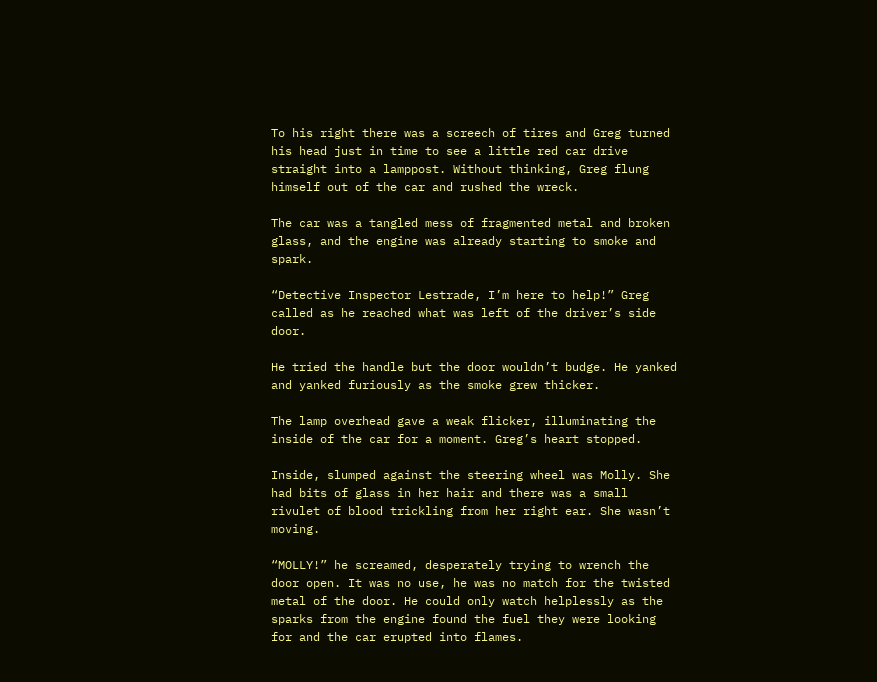To his right there was a screech of tires and Greg turned his head just in time to see a little red car drive straight into a lamppost. Without thinking, Greg flung himself out of the car and rushed the wreck.

The car was a tangled mess of fragmented metal and broken glass, and the engine was already starting to smoke and spark.

“Detective Inspector Lestrade, I’m here to help!” Greg called as he reached what was left of the driver’s side door.

He tried the handle but the door wouldn’t budge. He yanked and yanked furiously as the smoke grew thicker.

The lamp overhead gave a weak flicker, illuminating the inside of the car for a moment. Greg’s heart stopped.

Inside, slumped against the steering wheel was Molly. She had bits of glass in her hair and there was a small rivulet of blood trickling from her right ear. She wasn’t moving.

“MOLLY!” he screamed, desperately trying to wrench the door open. It was no use, he was no match for the twisted metal of the door. He could only watch helplessly as the sparks from the engine found the fuel they were looking for and the car erupted into flames.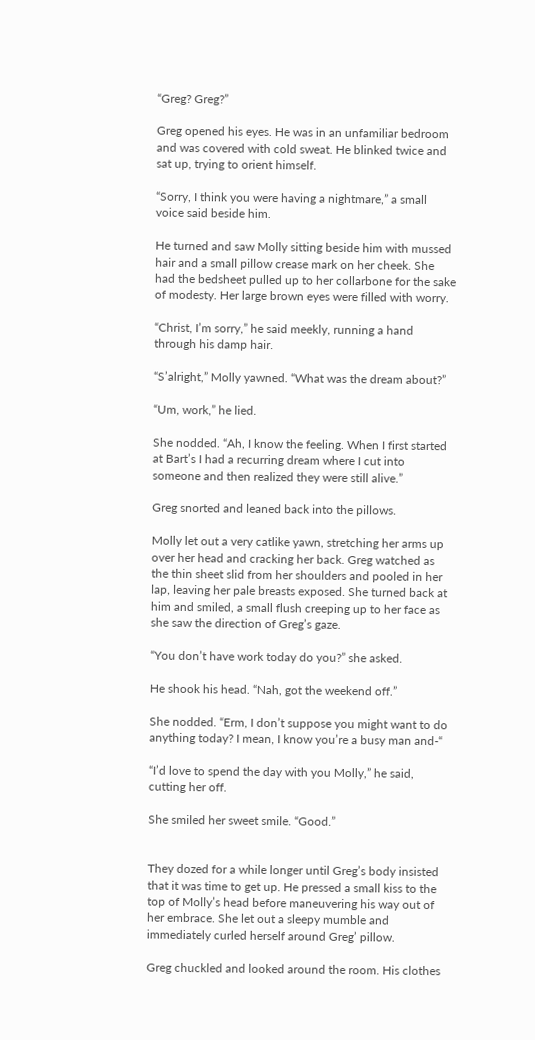“Greg? Greg?”

Greg opened his eyes. He was in an unfamiliar bedroom and was covered with cold sweat. He blinked twice and sat up, trying to orient himself.

“Sorry, I think you were having a nightmare,” a small voice said beside him.

He turned and saw Molly sitting beside him with mussed hair and a small pillow crease mark on her cheek. She had the bedsheet pulled up to her collarbone for the sake of modesty. Her large brown eyes were filled with worry.

“Christ, I’m sorry,” he said meekly, running a hand through his damp hair.

“S’alright,” Molly yawned. “What was the dream about?”

“Um, work,” he lied.

She nodded. “Ah, I know the feeling. When I first started at Bart’s I had a recurring dream where I cut into someone and then realized they were still alive.”

Greg snorted and leaned back into the pillows.

Molly let out a very catlike yawn, stretching her arms up over her head and cracking her back. Greg watched as the thin sheet slid from her shoulders and pooled in her lap, leaving her pale breasts exposed. She turned back at him and smiled, a small flush creeping up to her face as she saw the direction of Greg’s gaze.

“You don’t have work today do you?” she asked.

He shook his head. “Nah, got the weekend off.”

She nodded. “Erm, I don’t suppose you might want to do anything today? I mean, I know you’re a busy man and-“

“I’d love to spend the day with you Molly,” he said, cutting her off.

She smiled her sweet smile. “Good.”


They dozed for a while longer until Greg’s body insisted that it was time to get up. He pressed a small kiss to the top of Molly’s head before maneuvering his way out of her embrace. She let out a sleepy mumble and immediately curled herself around Greg’ pillow.

Greg chuckled and looked around the room. His clothes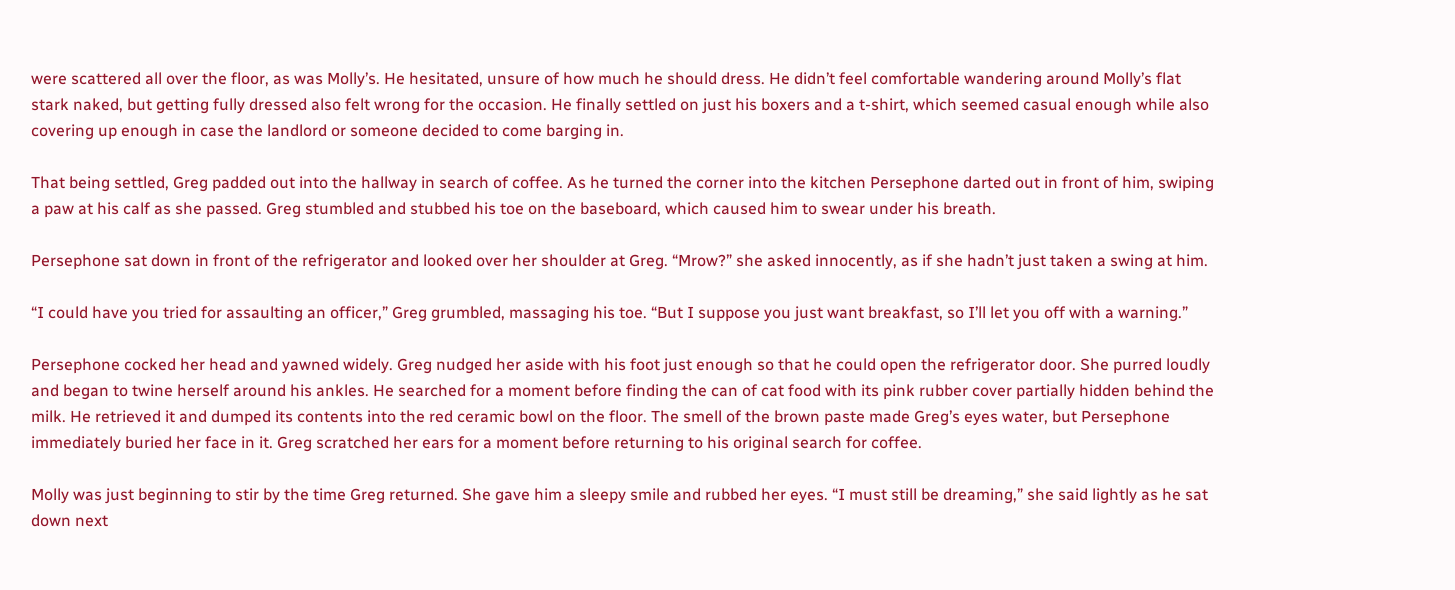were scattered all over the floor, as was Molly’s. He hesitated, unsure of how much he should dress. He didn’t feel comfortable wandering around Molly’s flat stark naked, but getting fully dressed also felt wrong for the occasion. He finally settled on just his boxers and a t-shirt, which seemed casual enough while also covering up enough in case the landlord or someone decided to come barging in.

That being settled, Greg padded out into the hallway in search of coffee. As he turned the corner into the kitchen Persephone darted out in front of him, swiping a paw at his calf as she passed. Greg stumbled and stubbed his toe on the baseboard, which caused him to swear under his breath.

Persephone sat down in front of the refrigerator and looked over her shoulder at Greg. “Mrow?” she asked innocently, as if she hadn’t just taken a swing at him.

“I could have you tried for assaulting an officer,” Greg grumbled, massaging his toe. “But I suppose you just want breakfast, so I’ll let you off with a warning.”

Persephone cocked her head and yawned widely. Greg nudged her aside with his foot just enough so that he could open the refrigerator door. She purred loudly and began to twine herself around his ankles. He searched for a moment before finding the can of cat food with its pink rubber cover partially hidden behind the milk. He retrieved it and dumped its contents into the red ceramic bowl on the floor. The smell of the brown paste made Greg’s eyes water, but Persephone immediately buried her face in it. Greg scratched her ears for a moment before returning to his original search for coffee.

Molly was just beginning to stir by the time Greg returned. She gave him a sleepy smile and rubbed her eyes. “I must still be dreaming,” she said lightly as he sat down next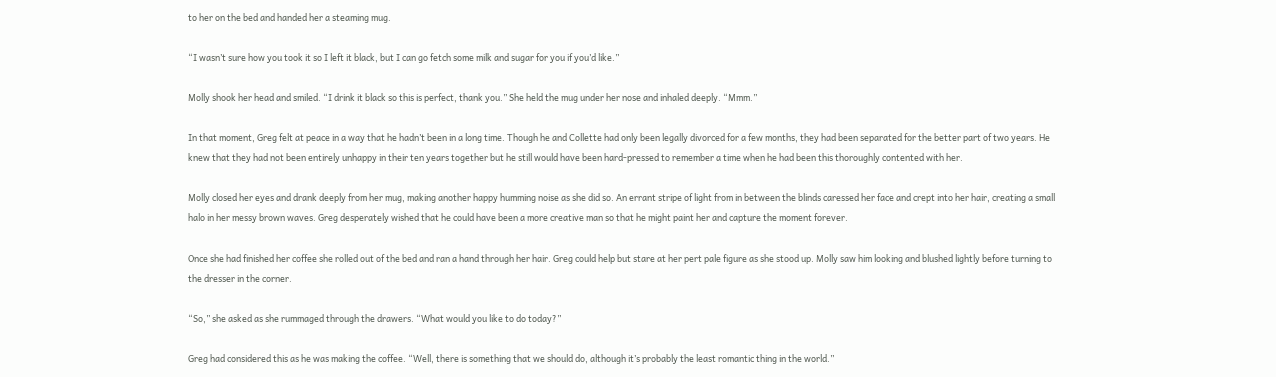to her on the bed and handed her a steaming mug.

“I wasn’t sure how you took it so I left it black, but I can go fetch some milk and sugar for you if you’d like.”

Molly shook her head and smiled. “I drink it black so this is perfect, thank you.” She held the mug under her nose and inhaled deeply. “Mmm.”

In that moment, Greg felt at peace in a way that he hadn’t been in a long time. Though he and Collette had only been legally divorced for a few months, they had been separated for the better part of two years. He knew that they had not been entirely unhappy in their ten years together but he still would have been hard-pressed to remember a time when he had been this thoroughly contented with her.

Molly closed her eyes and drank deeply from her mug, making another happy humming noise as she did so. An errant stripe of light from in between the blinds caressed her face and crept into her hair, creating a small halo in her messy brown waves. Greg desperately wished that he could have been a more creative man so that he might paint her and capture the moment forever.

Once she had finished her coffee she rolled out of the bed and ran a hand through her hair. Greg could help but stare at her pert pale figure as she stood up. Molly saw him looking and blushed lightly before turning to the dresser in the corner.

“So,” she asked as she rummaged through the drawers. “What would you like to do today?”

Greg had considered this as he was making the coffee. “Well, there is something that we should do, although it’s probably the least romantic thing in the world.”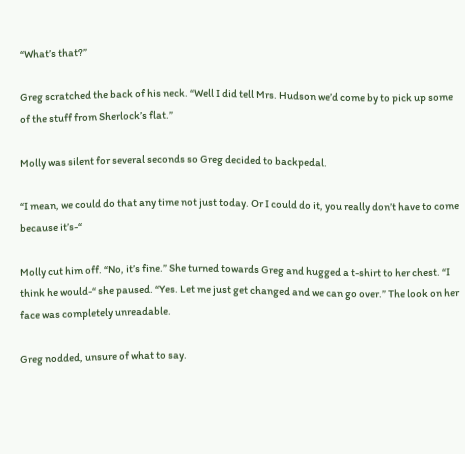“What’s that?”

Greg scratched the back of his neck. “Well I did tell Mrs. Hudson we’d come by to pick up some of the stuff from Sherlock’s flat.”

Molly was silent for several seconds so Greg decided to backpedal.

“I mean, we could do that any time not just today. Or I could do it, you really don’t have to come because it’s-“

Molly cut him off. “No, it’s fine.” She turned towards Greg and hugged a t-shirt to her chest. “I think he would-“ she paused. “Yes. Let me just get changed and we can go over.” The look on her face was completely unreadable.

Greg nodded, unsure of what to say.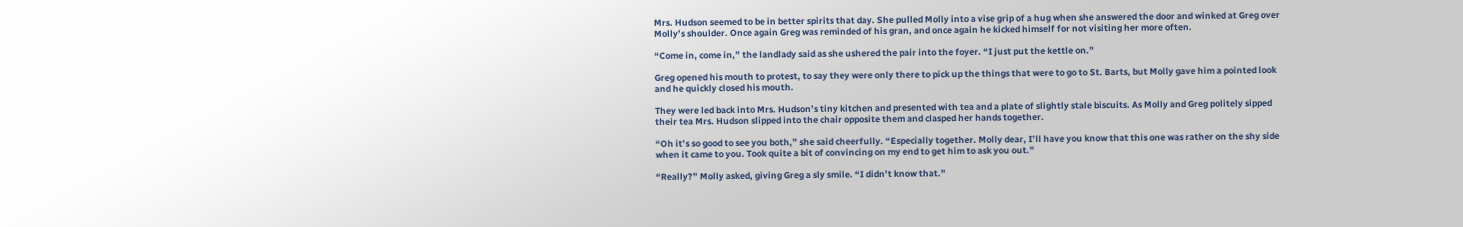Mrs. Hudson seemed to be in better spirits that day. She pulled Molly into a vise grip of a hug when she answered the door and winked at Greg over Molly’s shoulder. Once again Greg was reminded of his gran, and once again he kicked himself for not visiting her more often.

“Come in, come in,” the landlady said as she ushered the pair into the foyer. “I just put the kettle on.”

Greg opened his mouth to protest, to say they were only there to pick up the things that were to go to St. Barts, but Molly gave him a pointed look and he quickly closed his mouth.

They were led back into Mrs. Hudson’s tiny kitchen and presented with tea and a plate of slightly stale biscuits. As Molly and Greg politely sipped their tea Mrs. Hudson slipped into the chair opposite them and clasped her hands together.

“Oh it’s so good to see you both,” she said cheerfully. “Especially together. Molly dear, I’ll have you know that this one was rather on the shy side when it came to you. Took quite a bit of convincing on my end to get him to ask you out.”

“Really?” Molly asked, giving Greg a sly smile. “I didn’t know that.”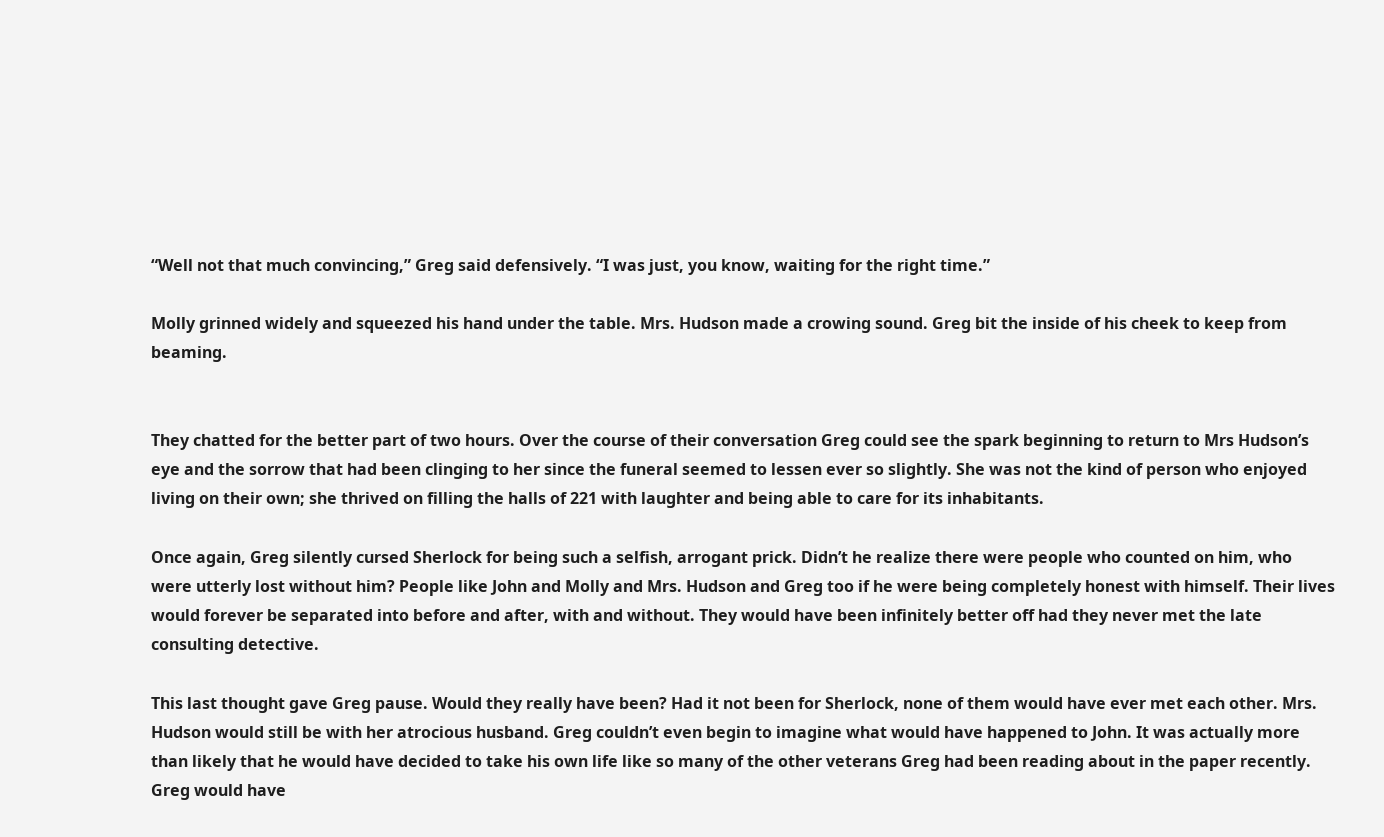“Well not that much convincing,” Greg said defensively. “I was just, you know, waiting for the right time.”

Molly grinned widely and squeezed his hand under the table. Mrs. Hudson made a crowing sound. Greg bit the inside of his cheek to keep from beaming.


They chatted for the better part of two hours. Over the course of their conversation Greg could see the spark beginning to return to Mrs Hudson’s eye and the sorrow that had been clinging to her since the funeral seemed to lessen ever so slightly. She was not the kind of person who enjoyed living on their own; she thrived on filling the halls of 221 with laughter and being able to care for its inhabitants.

Once again, Greg silently cursed Sherlock for being such a selfish, arrogant prick. Didn’t he realize there were people who counted on him, who were utterly lost without him? People like John and Molly and Mrs. Hudson and Greg too if he were being completely honest with himself. Their lives would forever be separated into before and after, with and without. They would have been infinitely better off had they never met the late consulting detective.

This last thought gave Greg pause. Would they really have been? Had it not been for Sherlock, none of them would have ever met each other. Mrs. Hudson would still be with her atrocious husband. Greg couldn’t even begin to imagine what would have happened to John. It was actually more than likely that he would have decided to take his own life like so many of the other veterans Greg had been reading about in the paper recently. Greg would have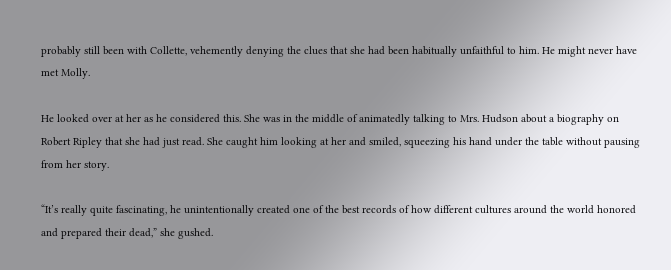probably still been with Collette, vehemently denying the clues that she had been habitually unfaithful to him. He might never have met Molly.

He looked over at her as he considered this. She was in the middle of animatedly talking to Mrs. Hudson about a biography on Robert Ripley that she had just read. She caught him looking at her and smiled, squeezing his hand under the table without pausing from her story.

“It’s really quite fascinating, he unintentionally created one of the best records of how different cultures around the world honored and prepared their dead,” she gushed.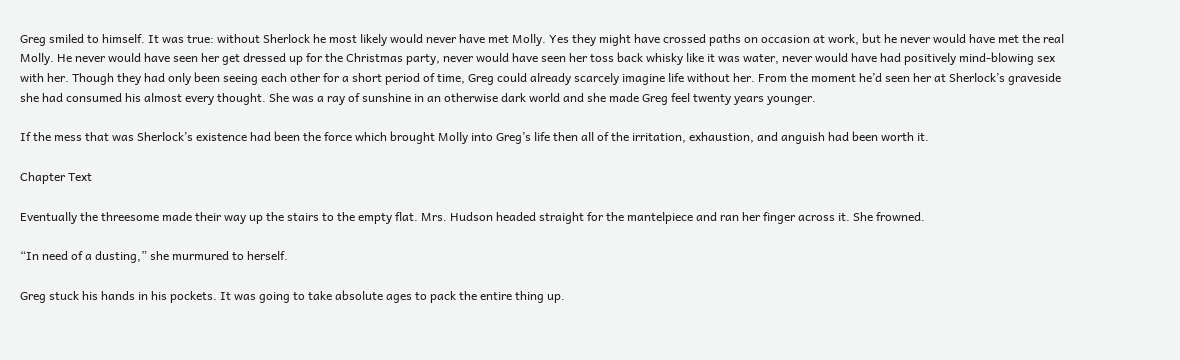Greg smiled to himself. It was true: without Sherlock he most likely would never have met Molly. Yes they might have crossed paths on occasion at work, but he never would have met the real Molly. He never would have seen her get dressed up for the Christmas party, never would have seen her toss back whisky like it was water, never would have had positively mind-blowing sex with her. Though they had only been seeing each other for a short period of time, Greg could already scarcely imagine life without her. From the moment he’d seen her at Sherlock’s graveside she had consumed his almost every thought. She was a ray of sunshine in an otherwise dark world and she made Greg feel twenty years younger.

If the mess that was Sherlock’s existence had been the force which brought Molly into Greg’s life then all of the irritation, exhaustion, and anguish had been worth it.

Chapter Text

Eventually the threesome made their way up the stairs to the empty flat. Mrs. Hudson headed straight for the mantelpiece and ran her finger across it. She frowned.

“In need of a dusting,” she murmured to herself.

Greg stuck his hands in his pockets. It was going to take absolute ages to pack the entire thing up.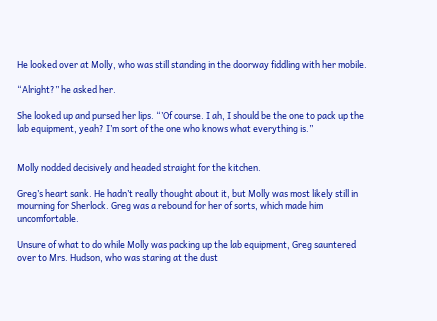He looked over at Molly, who was still standing in the doorway fiddling with her mobile.

“Alright?” he asked her.

She looked up and pursed her lips. “’Of course. I ah, I should be the one to pack up the lab equipment, yeah? I’m sort of the one who knows what everything is.”


Molly nodded decisively and headed straight for the kitchen.

Greg’s heart sank. He hadn’t really thought about it, but Molly was most likely still in mourning for Sherlock. Greg was a rebound for her of sorts, which made him uncomfortable.

Unsure of what to do while Molly was packing up the lab equipment, Greg sauntered over to Mrs. Hudson, who was staring at the dust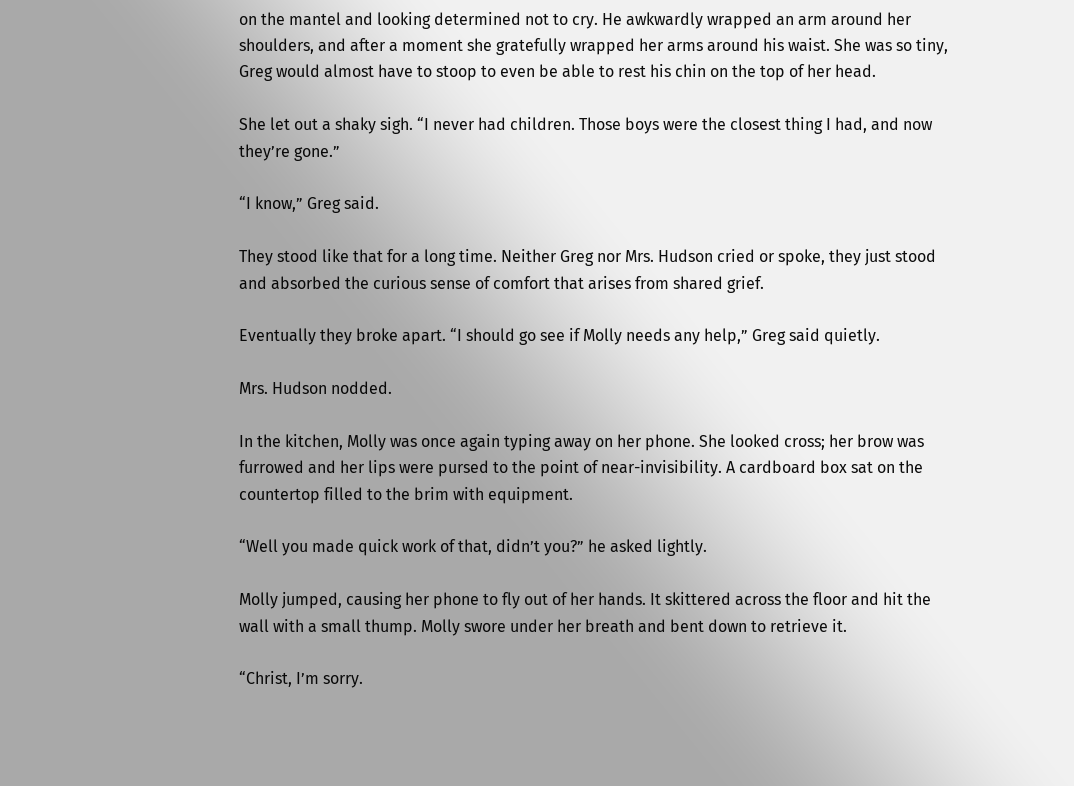on the mantel and looking determined not to cry. He awkwardly wrapped an arm around her shoulders, and after a moment she gratefully wrapped her arms around his waist. She was so tiny, Greg would almost have to stoop to even be able to rest his chin on the top of her head.

She let out a shaky sigh. “I never had children. Those boys were the closest thing I had, and now they’re gone.”

“I know,” Greg said.

They stood like that for a long time. Neither Greg nor Mrs. Hudson cried or spoke, they just stood and absorbed the curious sense of comfort that arises from shared grief.

Eventually they broke apart. “I should go see if Molly needs any help,” Greg said quietly.

Mrs. Hudson nodded.

In the kitchen, Molly was once again typing away on her phone. She looked cross; her brow was furrowed and her lips were pursed to the point of near-invisibility. A cardboard box sat on the countertop filled to the brim with equipment.

“Well you made quick work of that, didn’t you?” he asked lightly.

Molly jumped, causing her phone to fly out of her hands. It skittered across the floor and hit the wall with a small thump. Molly swore under her breath and bent down to retrieve it.

“Christ, I’m sorry.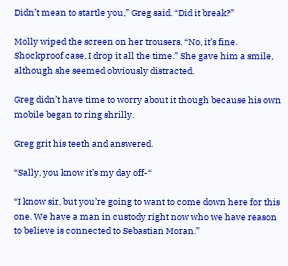Didn’t mean to startle you,” Greg said. “Did it break?”

Molly wiped the screen on her trousers. “No, it’s fine. Shockproof case, I drop it all the time.” She gave him a smile, although she seemed obviously distracted.

Greg didn’t have time to worry about it though because his own mobile began to ring shrilly.

Greg grit his teeth and answered.

“Sally, you know it’s my day off-“

“I know sir, but you’re going to want to come down here for this one. We have a man in custody right now who we have reason to believe is connected to Sebastian Moran.”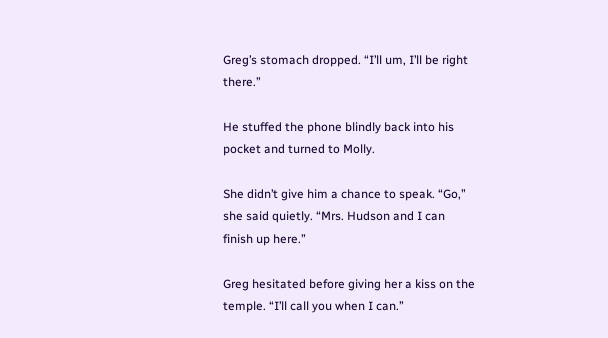Greg’s stomach dropped. “I’ll um, I’ll be right there.”

He stuffed the phone blindly back into his pocket and turned to Molly.

She didn’t give him a chance to speak. “Go,” she said quietly. “Mrs. Hudson and I can finish up here.”

Greg hesitated before giving her a kiss on the temple. “I’ll call you when I can.”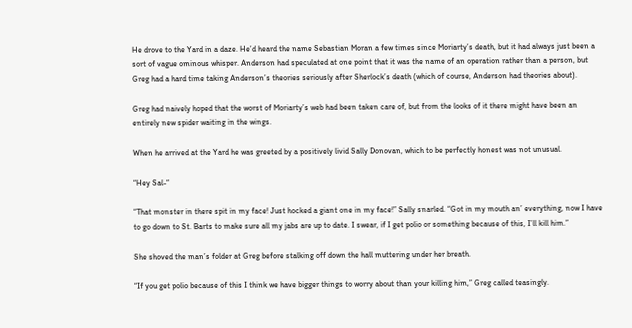He drove to the Yard in a daze. He’d heard the name Sebastian Moran a few times since Moriarty’s death, but it had always just been a sort of vague ominous whisper. Anderson had speculated at one point that it was the name of an operation rather than a person, but Greg had a hard time taking Anderson’s theories seriously after Sherlock’s death (which of course, Anderson had theories about).

Greg had naively hoped that the worst of Moriarty’s web had been taken care of, but from the looks of it there might have been an entirely new spider waiting in the wings.

When he arrived at the Yard he was greeted by a positively livid Sally Donovan, which to be perfectly honest was not unusual.

“Hey Sal-“

“That monster in there spit in my face! Just hocked a giant one in my face!” Sally snarled. “Got in my mouth an’ everything, now I have to go down to St. Barts to make sure all my jabs are up to date. I swear, if I get polio or something because of this, I’ll kill him.”

She shoved the man’s folder at Greg before stalking off down the hall muttering under her breath.

“If you get polio because of this I think we have bigger things to worry about than your killing him,” Greg called teasingly.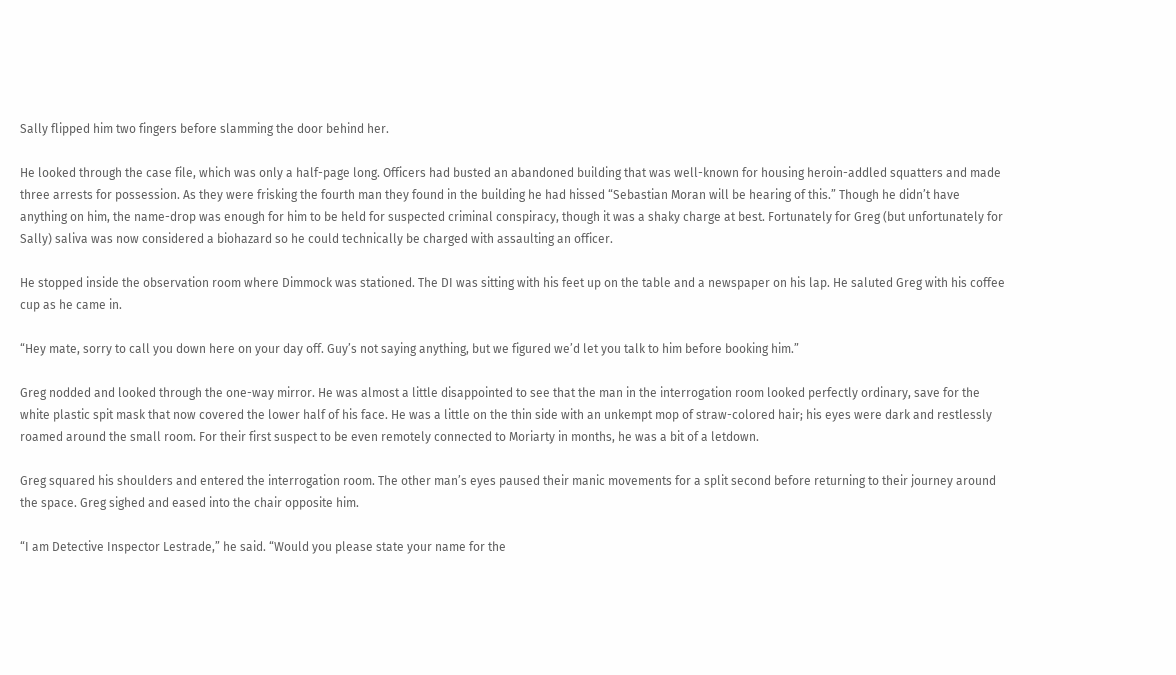Sally flipped him two fingers before slamming the door behind her.

He looked through the case file, which was only a half-page long. Officers had busted an abandoned building that was well-known for housing heroin-addled squatters and made three arrests for possession. As they were frisking the fourth man they found in the building he had hissed “Sebastian Moran will be hearing of this.” Though he didn’t have anything on him, the name-drop was enough for him to be held for suspected criminal conspiracy, though it was a shaky charge at best. Fortunately for Greg (but unfortunately for Sally) saliva was now considered a biohazard so he could technically be charged with assaulting an officer.

He stopped inside the observation room where Dimmock was stationed. The DI was sitting with his feet up on the table and a newspaper on his lap. He saluted Greg with his coffee cup as he came in.

“Hey mate, sorry to call you down here on your day off. Guy’s not saying anything, but we figured we’d let you talk to him before booking him.”

Greg nodded and looked through the one-way mirror. He was almost a little disappointed to see that the man in the interrogation room looked perfectly ordinary, save for the white plastic spit mask that now covered the lower half of his face. He was a little on the thin side with an unkempt mop of straw-colored hair; his eyes were dark and restlessly roamed around the small room. For their first suspect to be even remotely connected to Moriarty in months, he was a bit of a letdown.

Greg squared his shoulders and entered the interrogation room. The other man’s eyes paused their manic movements for a split second before returning to their journey around the space. Greg sighed and eased into the chair opposite him.

“I am Detective Inspector Lestrade,” he said. “Would you please state your name for the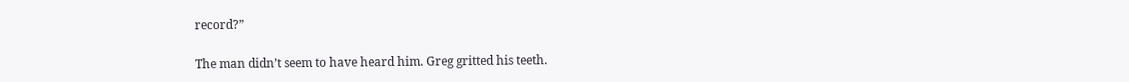record?”

The man didn’t seem to have heard him. Greg gritted his teeth.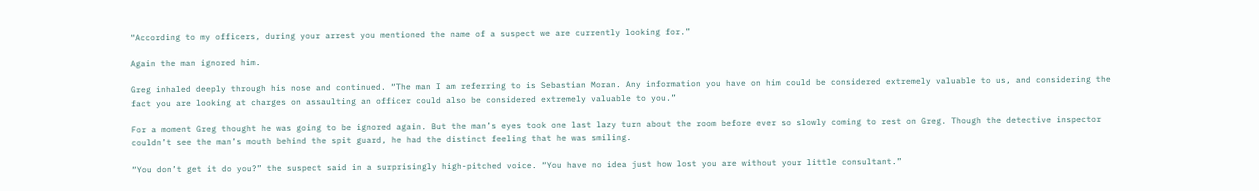“According to my officers, during your arrest you mentioned the name of a suspect we are currently looking for.”

Again the man ignored him.

Greg inhaled deeply through his nose and continued. “The man I am referring to is Sebastian Moran. Any information you have on him could be considered extremely valuable to us, and considering the fact you are looking at charges on assaulting an officer could also be considered extremely valuable to you.”

For a moment Greg thought he was going to be ignored again. But the man’s eyes took one last lazy turn about the room before ever so slowly coming to rest on Greg. Though the detective inspector couldn’t see the man’s mouth behind the spit guard, he had the distinct feeling that he was smiling.

“You don’t get it do you?” the suspect said in a surprisingly high-pitched voice. “You have no idea just how lost you are without your little consultant.”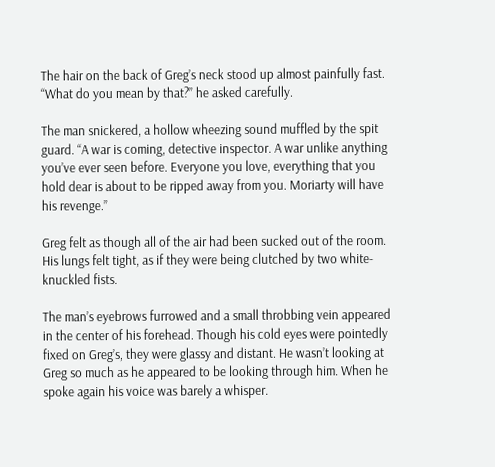The hair on the back of Greg’s neck stood up almost painfully fast. “What do you mean by that?” he asked carefully.

The man snickered, a hollow wheezing sound muffled by the spit guard. “A war is coming, detective inspector. A war unlike anything you’ve ever seen before. Everyone you love, everything that you hold dear is about to be ripped away from you. Moriarty will have his revenge.”

Greg felt as though all of the air had been sucked out of the room. His lungs felt tight, as if they were being clutched by two white-knuckled fists.

The man’s eyebrows furrowed and a small throbbing vein appeared in the center of his forehead. Though his cold eyes were pointedly fixed on Greg’s, they were glassy and distant. He wasn’t looking at Greg so much as he appeared to be looking through him. When he spoke again his voice was barely a whisper.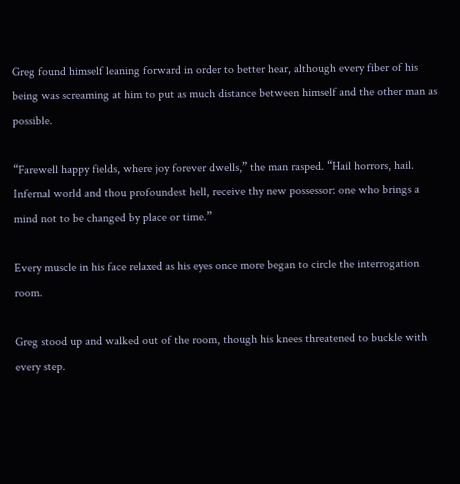Greg found himself leaning forward in order to better hear, although every fiber of his being was screaming at him to put as much distance between himself and the other man as possible.

“Farewell happy fields, where joy forever dwells,” the man rasped. “Hail horrors, hail. Infernal world and thou profoundest hell, receive thy new possessor: one who brings a mind not to be changed by place or time.”

Every muscle in his face relaxed as his eyes once more began to circle the interrogation room.

Greg stood up and walked out of the room, though his knees threatened to buckle with every step.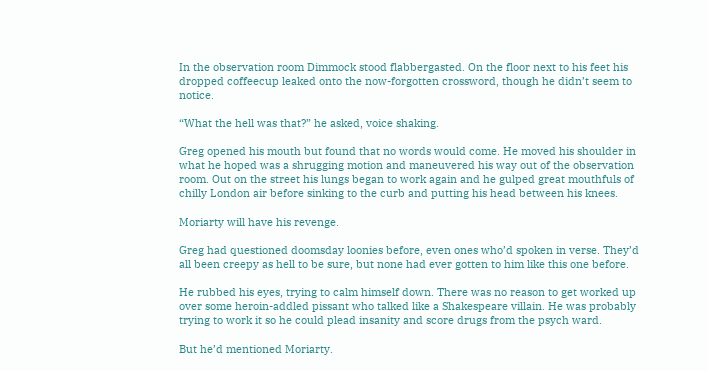In the observation room Dimmock stood flabbergasted. On the floor next to his feet his dropped coffeecup leaked onto the now-forgotten crossword, though he didn’t seem to notice.

“What the hell was that?” he asked, voice shaking.

Greg opened his mouth but found that no words would come. He moved his shoulder in what he hoped was a shrugging motion and maneuvered his way out of the observation room. Out on the street his lungs began to work again and he gulped great mouthfuls of chilly London air before sinking to the curb and putting his head between his knees.

Moriarty will have his revenge.

Greg had questioned doomsday loonies before, even ones who’d spoken in verse. They’d all been creepy as hell to be sure, but none had ever gotten to him like this one before.

He rubbed his eyes, trying to calm himself down. There was no reason to get worked up over some heroin-addled pissant who talked like a Shakespeare villain. He was probably trying to work it so he could plead insanity and score drugs from the psych ward.

But he’d mentioned Moriarty.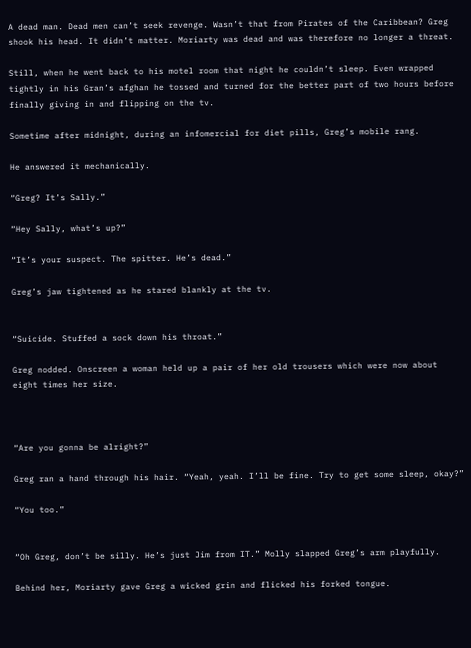A dead man. Dead men can’t seek revenge. Wasn’t that from Pirates of the Caribbean? Greg shook his head. It didn’t matter. Moriarty was dead and was therefore no longer a threat.

Still, when he went back to his motel room that night he couldn’t sleep. Even wrapped tightly in his Gran’s afghan he tossed and turned for the better part of two hours before finally giving in and flipping on the tv.

Sometime after midnight, during an infomercial for diet pills, Greg’s mobile rang.

He answered it mechanically.

“Greg? It’s Sally.”

“Hey Sally, what’s up?”

“It’s your suspect. The spitter. He’s dead.”

Greg’s jaw tightened as he stared blankly at the tv.


“Suicide. Stuffed a sock down his throat.”

Greg nodded. Onscreen a woman held up a pair of her old trousers which were now about eight times her size.



“Are you gonna be alright?”

Greg ran a hand through his hair. “Yeah, yeah. I’ll be fine. Try to get some sleep, okay?”

“You too.”


“Oh Greg, don’t be silly. He’s just Jim from IT.” Molly slapped Greg’s arm playfully.

Behind her, Moriarty gave Greg a wicked grin and flicked his forked tongue.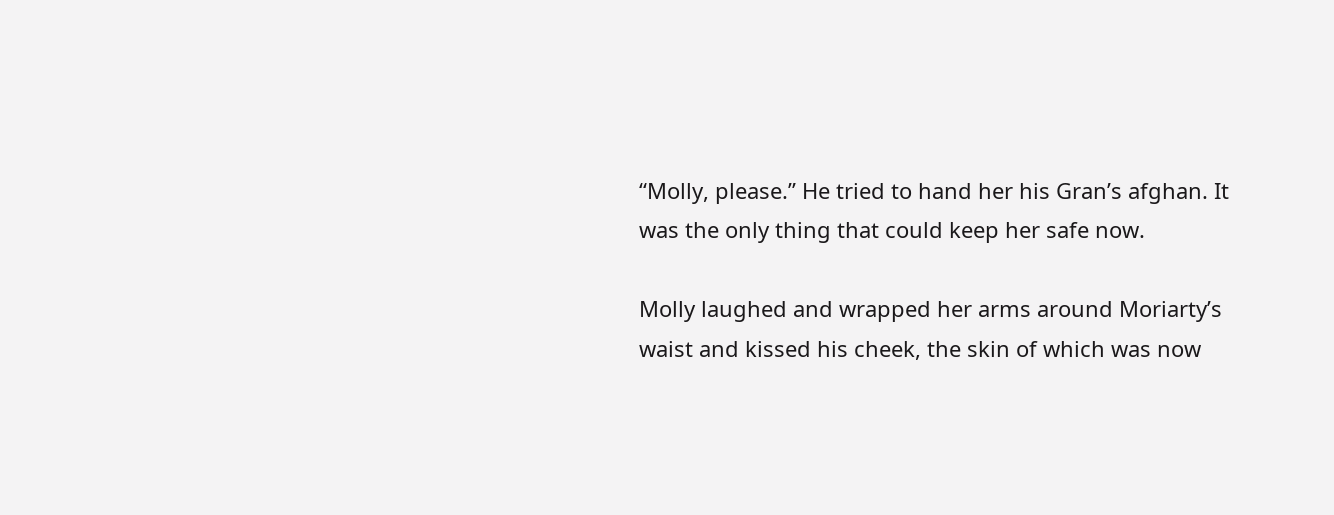“Molly, please.” He tried to hand her his Gran’s afghan. It was the only thing that could keep her safe now.

Molly laughed and wrapped her arms around Moriarty’s waist and kissed his cheek, the skin of which was now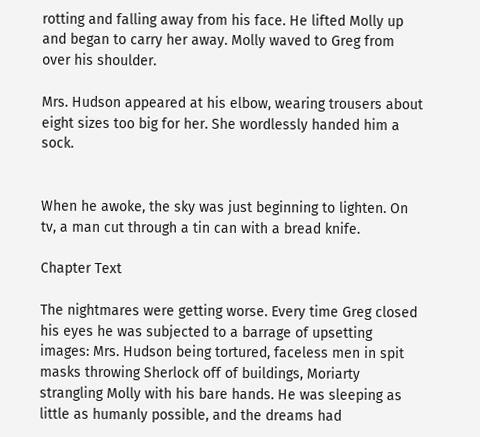rotting and falling away from his face. He lifted Molly up and began to carry her away. Molly waved to Greg from over his shoulder.

Mrs. Hudson appeared at his elbow, wearing trousers about eight sizes too big for her. She wordlessly handed him a sock.


When he awoke, the sky was just beginning to lighten. On tv, a man cut through a tin can with a bread knife.

Chapter Text

The nightmares were getting worse. Every time Greg closed his eyes he was subjected to a barrage of upsetting images: Mrs. Hudson being tortured, faceless men in spit masks throwing Sherlock off of buildings, Moriarty strangling Molly with his bare hands. He was sleeping as little as humanly possible, and the dreams had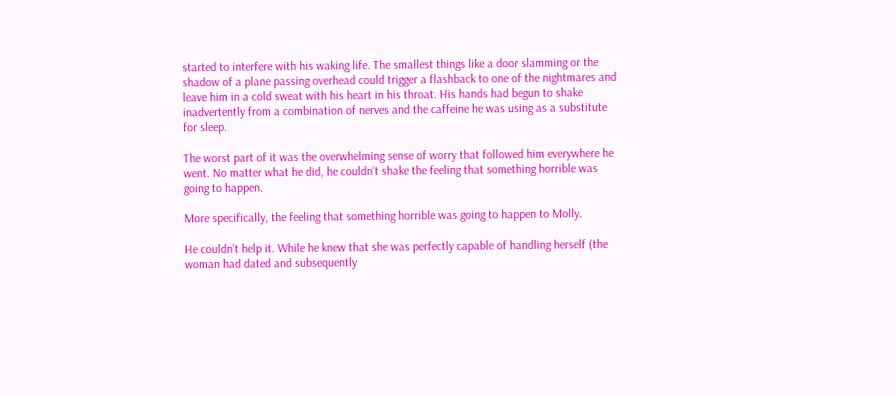started to interfere with his waking life. The smallest things like a door slamming or the shadow of a plane passing overhead could trigger a flashback to one of the nightmares and leave him in a cold sweat with his heart in his throat. His hands had begun to shake inadvertently from a combination of nerves and the caffeine he was using as a substitute for sleep.

The worst part of it was the overwhelming sense of worry that followed him everywhere he went. No matter what he did, he couldn’t shake the feeling that something horrible was going to happen.

More specifically, the feeling that something horrible was going to happen to Molly.

He couldn’t help it. While he knew that she was perfectly capable of handling herself (the woman had dated and subsequently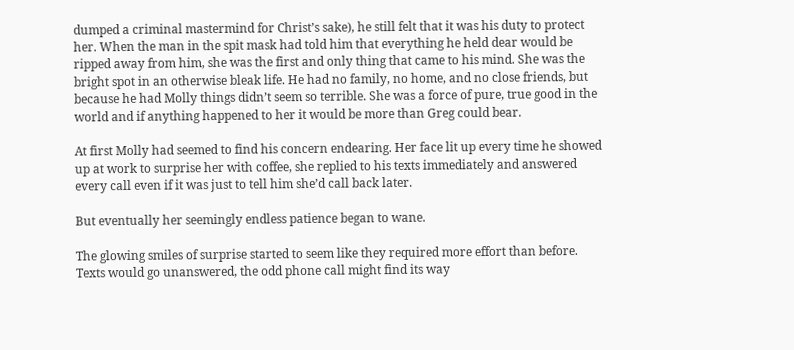dumped a criminal mastermind for Christ’s sake), he still felt that it was his duty to protect her. When the man in the spit mask had told him that everything he held dear would be ripped away from him, she was the first and only thing that came to his mind. She was the bright spot in an otherwise bleak life. He had no family, no home, and no close friends, but because he had Molly things didn’t seem so terrible. She was a force of pure, true good in the world and if anything happened to her it would be more than Greg could bear.

At first Molly had seemed to find his concern endearing. Her face lit up every time he showed up at work to surprise her with coffee, she replied to his texts immediately and answered every call even if it was just to tell him she’d call back later.

But eventually her seemingly endless patience began to wane.

The glowing smiles of surprise started to seem like they required more effort than before. Texts would go unanswered, the odd phone call might find its way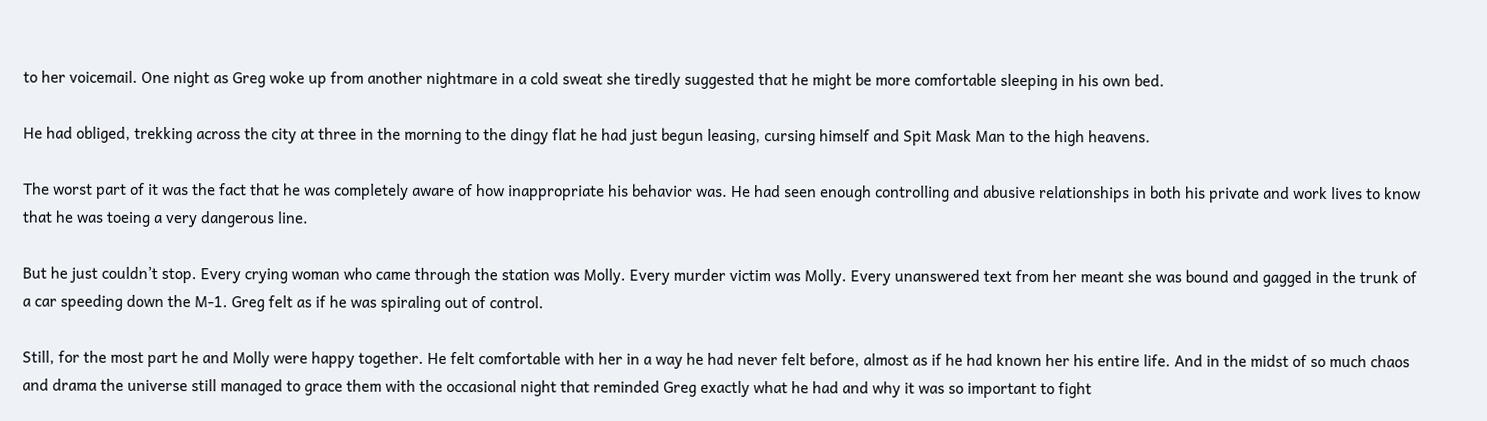to her voicemail. One night as Greg woke up from another nightmare in a cold sweat she tiredly suggested that he might be more comfortable sleeping in his own bed.

He had obliged, trekking across the city at three in the morning to the dingy flat he had just begun leasing, cursing himself and Spit Mask Man to the high heavens.

The worst part of it was the fact that he was completely aware of how inappropriate his behavior was. He had seen enough controlling and abusive relationships in both his private and work lives to know that he was toeing a very dangerous line.

But he just couldn’t stop. Every crying woman who came through the station was Molly. Every murder victim was Molly. Every unanswered text from her meant she was bound and gagged in the trunk of a car speeding down the M-1. Greg felt as if he was spiraling out of control.

Still, for the most part he and Molly were happy together. He felt comfortable with her in a way he had never felt before, almost as if he had known her his entire life. And in the midst of so much chaos and drama the universe still managed to grace them with the occasional night that reminded Greg exactly what he had and why it was so important to fight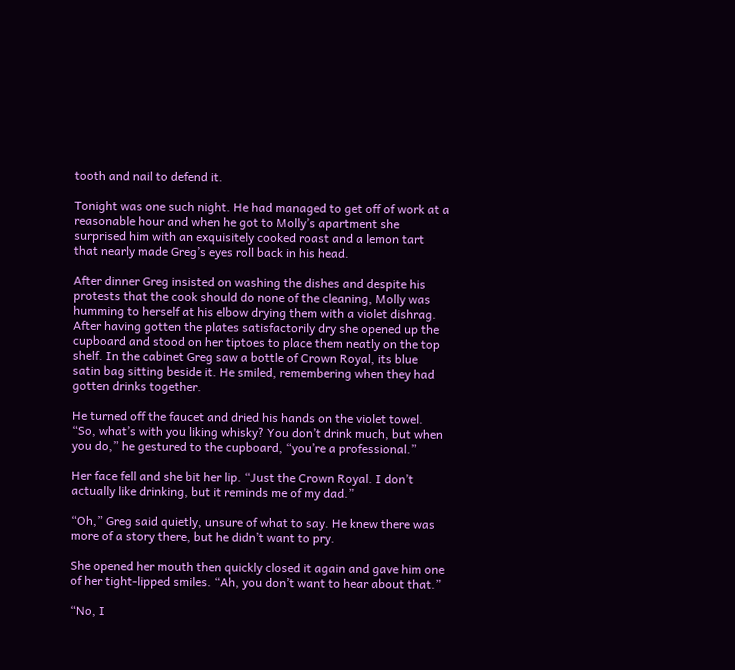tooth and nail to defend it.

Tonight was one such night. He had managed to get off of work at a reasonable hour and when he got to Molly’s apartment she surprised him with an exquisitely cooked roast and a lemon tart that nearly made Greg’s eyes roll back in his head.

After dinner Greg insisted on washing the dishes and despite his protests that the cook should do none of the cleaning, Molly was humming to herself at his elbow drying them with a violet dishrag. After having gotten the plates satisfactorily dry she opened up the cupboard and stood on her tiptoes to place them neatly on the top shelf. In the cabinet Greg saw a bottle of Crown Royal, its blue satin bag sitting beside it. He smiled, remembering when they had gotten drinks together.

He turned off the faucet and dried his hands on the violet towel. “So, what’s with you liking whisky? You don’t drink much, but when you do,” he gestured to the cupboard, “you’re a professional.”

Her face fell and she bit her lip. “Just the Crown Royal. I don’t actually like drinking, but it reminds me of my dad.”

“Oh,” Greg said quietly, unsure of what to say. He knew there was more of a story there, but he didn’t want to pry.

She opened her mouth then quickly closed it again and gave him one of her tight-lipped smiles. “Ah, you don’t want to hear about that.”

“No, I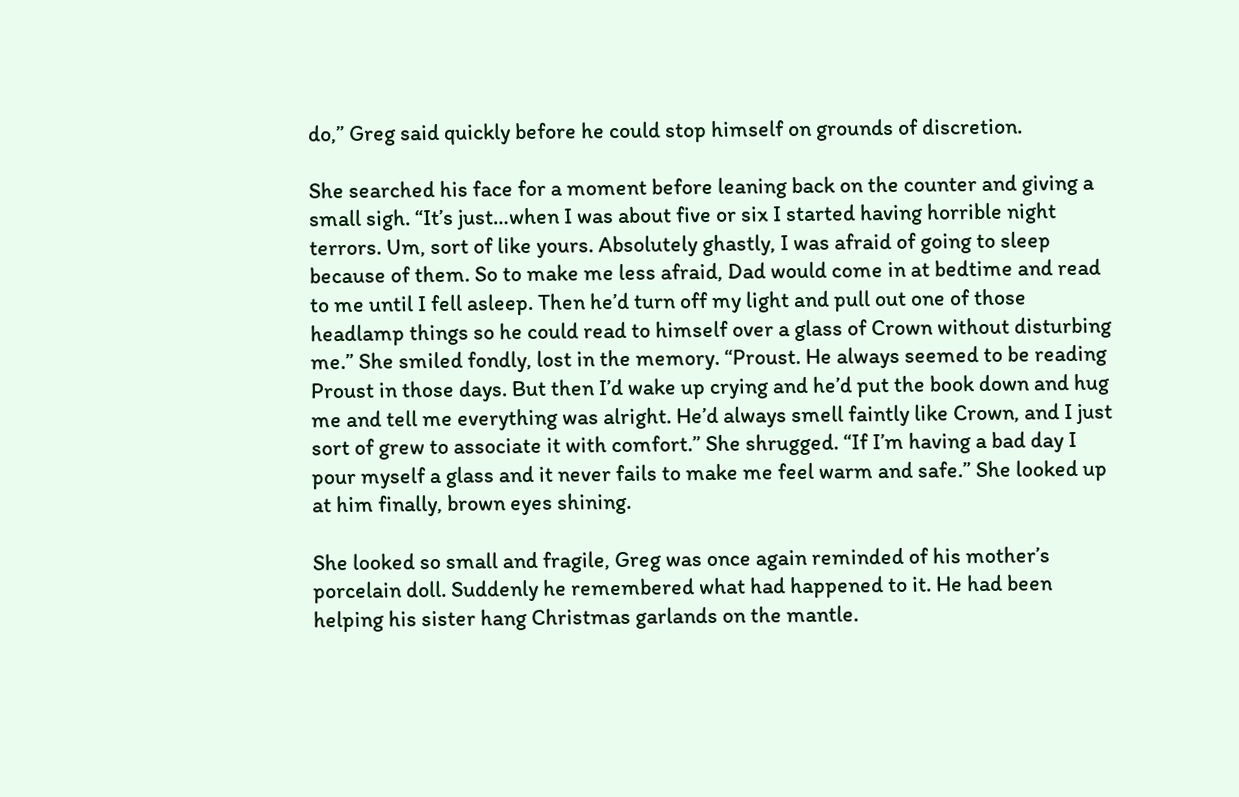do,” Greg said quickly before he could stop himself on grounds of discretion.

She searched his face for a moment before leaning back on the counter and giving a small sigh. “It’s just…when I was about five or six I started having horrible night terrors. Um, sort of like yours. Absolutely ghastly, I was afraid of going to sleep because of them. So to make me less afraid, Dad would come in at bedtime and read to me until I fell asleep. Then he’d turn off my light and pull out one of those headlamp things so he could read to himself over a glass of Crown without disturbing me.” She smiled fondly, lost in the memory. “Proust. He always seemed to be reading Proust in those days. But then I’d wake up crying and he’d put the book down and hug me and tell me everything was alright. He’d always smell faintly like Crown, and I just sort of grew to associate it with comfort.” She shrugged. “If I’m having a bad day I pour myself a glass and it never fails to make me feel warm and safe.” She looked up at him finally, brown eyes shining.

She looked so small and fragile, Greg was once again reminded of his mother’s porcelain doll. Suddenly he remembered what had happened to it. He had been helping his sister hang Christmas garlands on the mantle.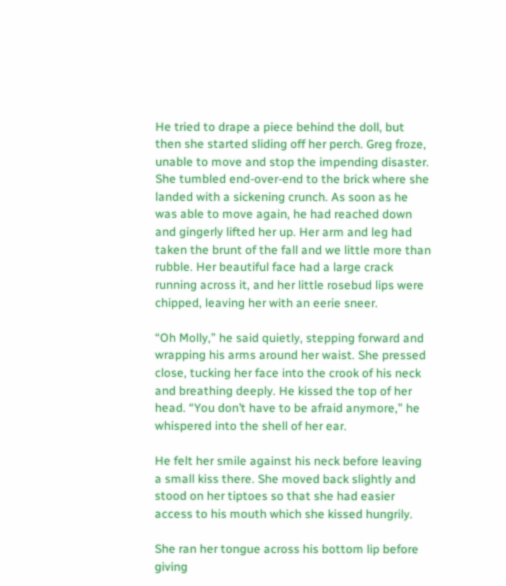He tried to drape a piece behind the doll, but then she started sliding off her perch. Greg froze, unable to move and stop the impending disaster. She tumbled end-over-end to the brick where she landed with a sickening crunch. As soon as he was able to move again, he had reached down and gingerly lifted her up. Her arm and leg had taken the brunt of the fall and we little more than rubble. Her beautiful face had a large crack running across it, and her little rosebud lips were chipped, leaving her with an eerie sneer.

“Oh Molly,” he said quietly, stepping forward and wrapping his arms around her waist. She pressed close, tucking her face into the crook of his neck and breathing deeply. He kissed the top of her head. “You don’t have to be afraid anymore,” he whispered into the shell of her ear.

He felt her smile against his neck before leaving a small kiss there. She moved back slightly and stood on her tiptoes so that she had easier access to his mouth which she kissed hungrily.

She ran her tongue across his bottom lip before giving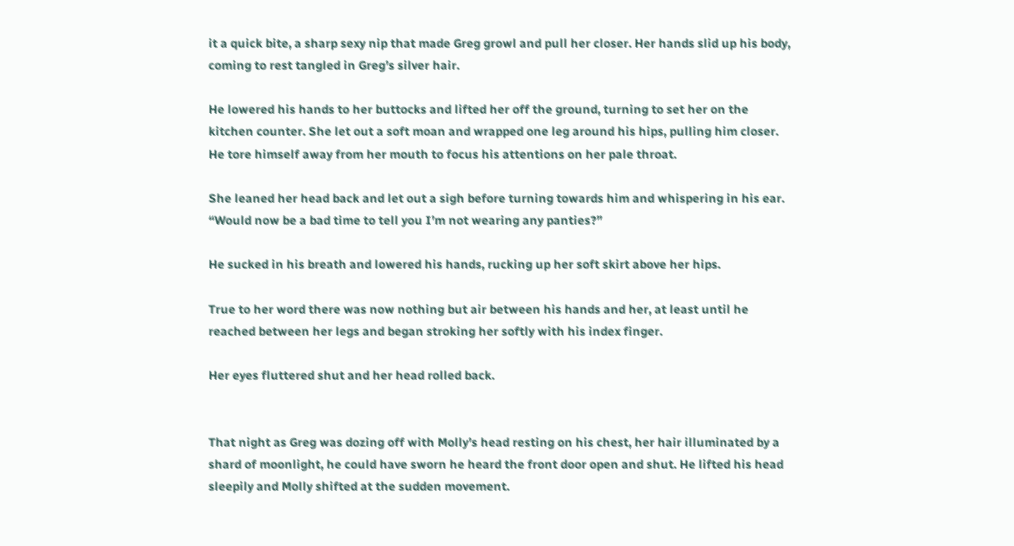it a quick bite, a sharp sexy nip that made Greg growl and pull her closer. Her hands slid up his body, coming to rest tangled in Greg’s silver hair.

He lowered his hands to her buttocks and lifted her off the ground, turning to set her on the kitchen counter. She let out a soft moan and wrapped one leg around his hips, pulling him closer. He tore himself away from her mouth to focus his attentions on her pale throat.

She leaned her head back and let out a sigh before turning towards him and whispering in his ear. “Would now be a bad time to tell you I’m not wearing any panties?”

He sucked in his breath and lowered his hands, rucking up her soft skirt above her hips.

True to her word there was now nothing but air between his hands and her, at least until he reached between her legs and began stroking her softly with his index finger.

Her eyes fluttered shut and her head rolled back.


That night as Greg was dozing off with Molly’s head resting on his chest, her hair illuminated by a shard of moonlight, he could have sworn he heard the front door open and shut. He lifted his head sleepily and Molly shifted at the sudden movement.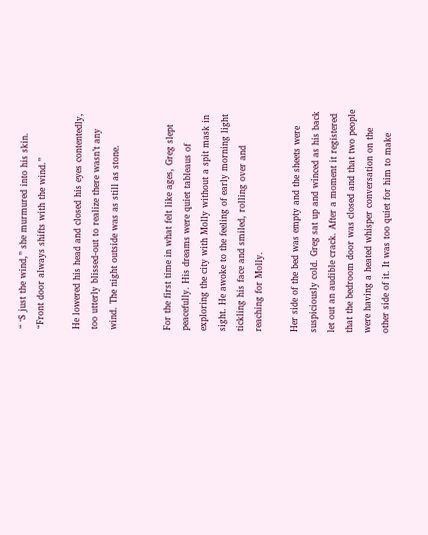“ ‘S just the wind,” she murmured into his skin. “Front door always shifts with the wind.”

He lowered his head and closed his eyes contentedly, too utterly blissed-out to realize there wasn’t any wind. The night outside was as still as stone.


For the first time in what felt like ages, Greg slept peacefully. His dreams were quiet tableaus of exploring the city with Molly without a spit mask in sight. He awoke to the feeling of early morning light tickling his face and smiled, rolling over and reaching for Molly.

Her side of the bed was empty and the sheets were suspiciously cold. Greg sat up and winced as his back let out an audible crack. After a moment it registered that the bedroom door was closed and that two people were having a heated whisper conversation on the other side of it. It was too quiet for him to make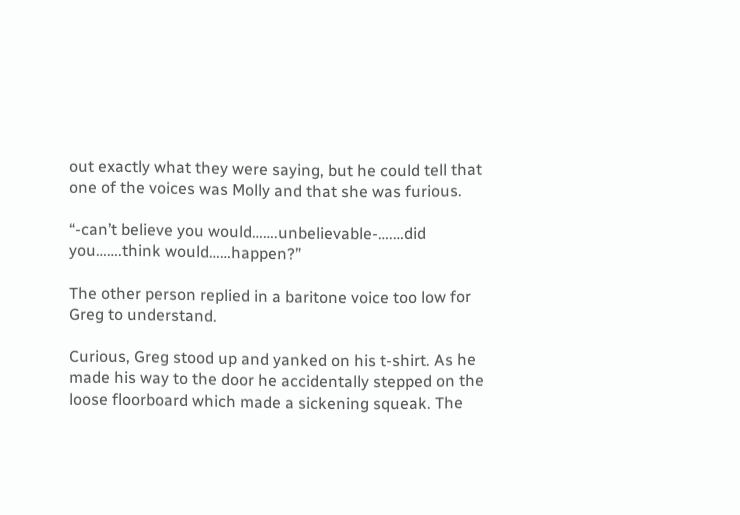out exactly what they were saying, but he could tell that one of the voices was Molly and that she was furious.

“-can’t believe you would…….unbelievable-….…did you…….think would……happen?”

The other person replied in a baritone voice too low for Greg to understand.

Curious, Greg stood up and yanked on his t-shirt. As he made his way to the door he accidentally stepped on the loose floorboard which made a sickening squeak. The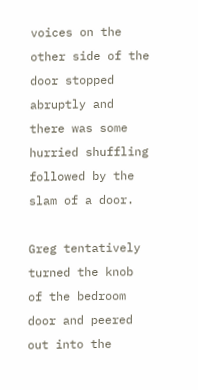voices on the other side of the door stopped abruptly and there was some hurried shuffling followed by the slam of a door.

Greg tentatively turned the knob of the bedroom door and peered out into the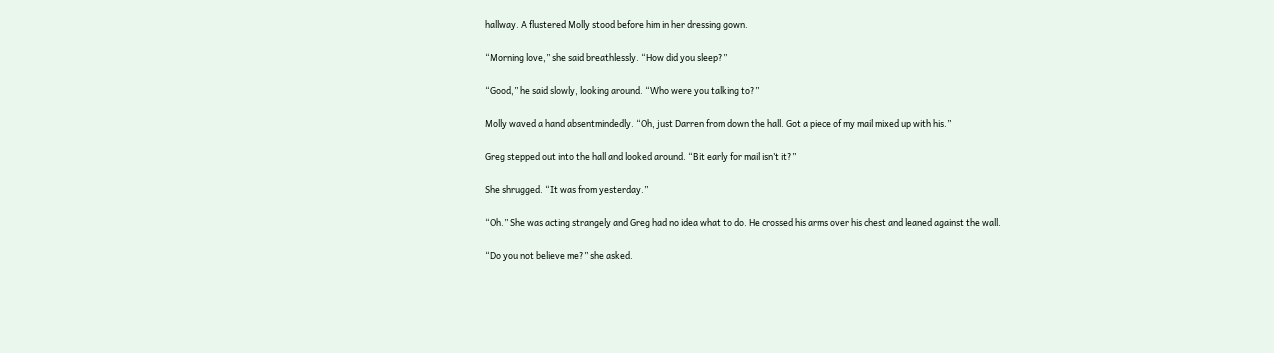hallway. A flustered Molly stood before him in her dressing gown.

“Morning love,” she said breathlessly. “How did you sleep?”

“Good,” he said slowly, looking around. “Who were you talking to?”

Molly waved a hand absentmindedly. “Oh, just Darren from down the hall. Got a piece of my mail mixed up with his.”

Greg stepped out into the hall and looked around. “Bit early for mail isn’t it?”

She shrugged. “It was from yesterday.”

“Oh.” She was acting strangely and Greg had no idea what to do. He crossed his arms over his chest and leaned against the wall.

“Do you not believe me?” she asked.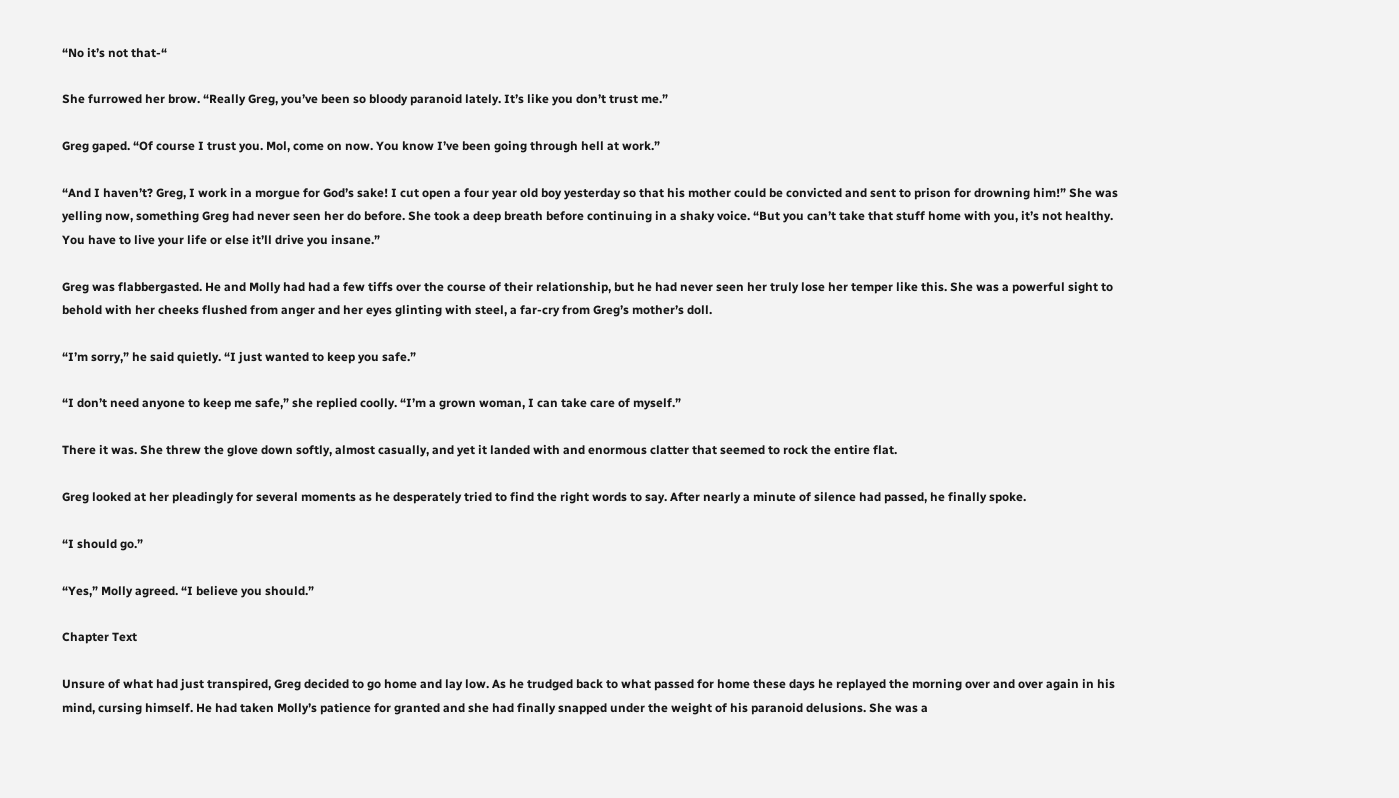“No it’s not that-“

She furrowed her brow. “Really Greg, you’ve been so bloody paranoid lately. It’s like you don’t trust me.”

Greg gaped. “Of course I trust you. Mol, come on now. You know I’ve been going through hell at work.”

“And I haven’t? Greg, I work in a morgue for God’s sake! I cut open a four year old boy yesterday so that his mother could be convicted and sent to prison for drowning him!” She was yelling now, something Greg had never seen her do before. She took a deep breath before continuing in a shaky voice. “But you can’t take that stuff home with you, it’s not healthy. You have to live your life or else it’ll drive you insane.”

Greg was flabbergasted. He and Molly had had a few tiffs over the course of their relationship, but he had never seen her truly lose her temper like this. She was a powerful sight to behold with her cheeks flushed from anger and her eyes glinting with steel, a far-cry from Greg’s mother’s doll.

“I’m sorry,” he said quietly. “I just wanted to keep you safe.”

“I don’t need anyone to keep me safe,” she replied coolly. “I’m a grown woman, I can take care of myself.”

There it was. She threw the glove down softly, almost casually, and yet it landed with and enormous clatter that seemed to rock the entire flat.

Greg looked at her pleadingly for several moments as he desperately tried to find the right words to say. After nearly a minute of silence had passed, he finally spoke.

“I should go.”

“Yes,” Molly agreed. “I believe you should.”

Chapter Text

Unsure of what had just transpired, Greg decided to go home and lay low. As he trudged back to what passed for home these days he replayed the morning over and over again in his mind, cursing himself. He had taken Molly’s patience for granted and she had finally snapped under the weight of his paranoid delusions. She was a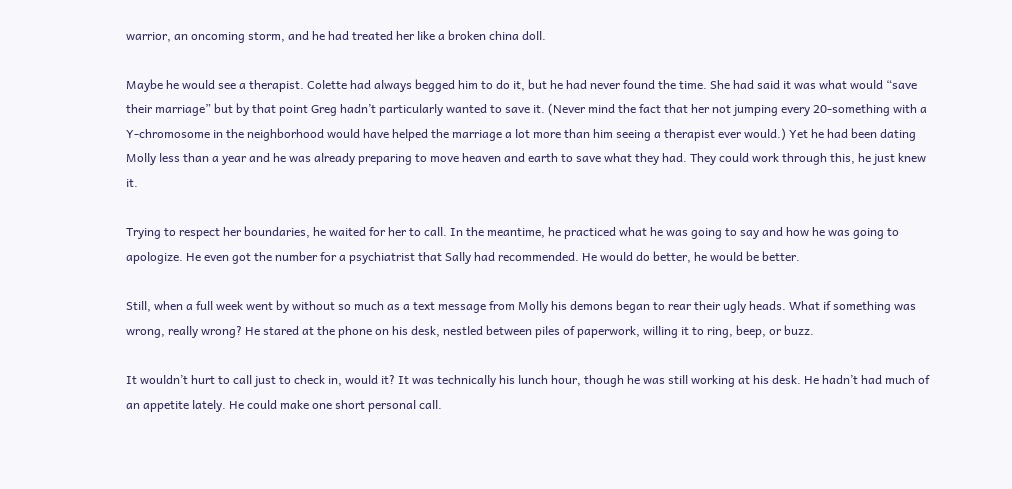warrior, an oncoming storm, and he had treated her like a broken china doll.

Maybe he would see a therapist. Colette had always begged him to do it, but he had never found the time. She had said it was what would “save their marriage” but by that point Greg hadn’t particularly wanted to save it. (Never mind the fact that her not jumping every 20-something with a Y-chromosome in the neighborhood would have helped the marriage a lot more than him seeing a therapist ever would.) Yet he had been dating Molly less than a year and he was already preparing to move heaven and earth to save what they had. They could work through this, he just knew it.

Trying to respect her boundaries, he waited for her to call. In the meantime, he practiced what he was going to say and how he was going to apologize. He even got the number for a psychiatrist that Sally had recommended. He would do better, he would be better.

Still, when a full week went by without so much as a text message from Molly his demons began to rear their ugly heads. What if something was wrong, really wrong? He stared at the phone on his desk, nestled between piles of paperwork, willing it to ring, beep, or buzz.

It wouldn’t hurt to call just to check in, would it? It was technically his lunch hour, though he was still working at his desk. He hadn’t had much of an appetite lately. He could make one short personal call.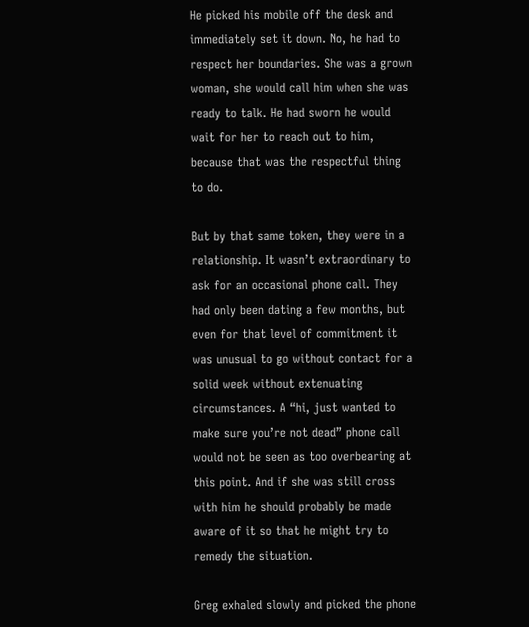He picked his mobile off the desk and immediately set it down. No, he had to respect her boundaries. She was a grown woman, she would call him when she was ready to talk. He had sworn he would wait for her to reach out to him, because that was the respectful thing to do.

But by that same token, they were in a relationship. It wasn’t extraordinary to ask for an occasional phone call. They had only been dating a few months, but even for that level of commitment it was unusual to go without contact for a solid week without extenuating circumstances. A “hi, just wanted to make sure you’re not dead” phone call would not be seen as too overbearing at this point. And if she was still cross with him he should probably be made aware of it so that he might try to remedy the situation.

Greg exhaled slowly and picked the phone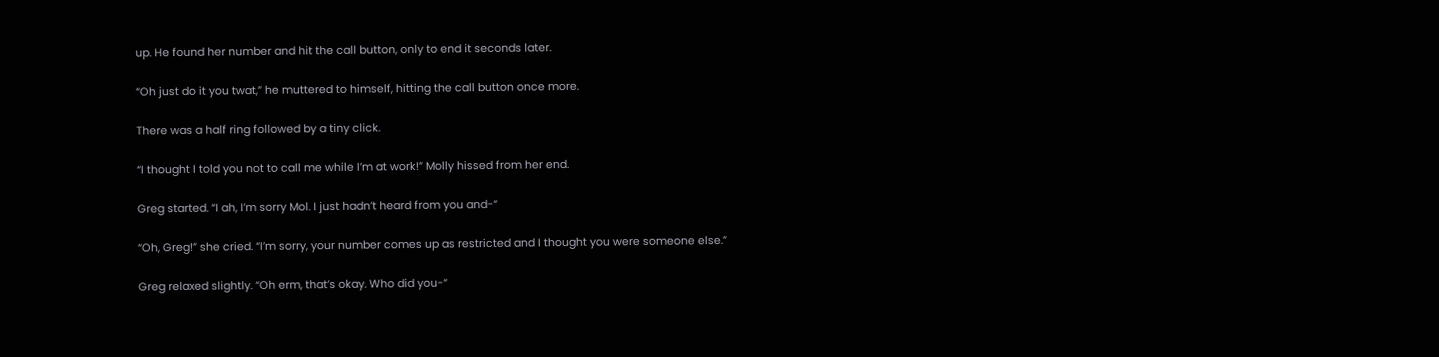up. He found her number and hit the call button, only to end it seconds later.

“Oh just do it you twat,” he muttered to himself, hitting the call button once more.

There was a half ring followed by a tiny click.

“I thought I told you not to call me while I’m at work!” Molly hissed from her end.

Greg started. “I ah, I’m sorry Mol. I just hadn’t heard from you and-“

“Oh, Greg!” she cried. “I’m sorry, your number comes up as restricted and I thought you were someone else.”

Greg relaxed slightly. “Oh erm, that’s okay. Who did you-“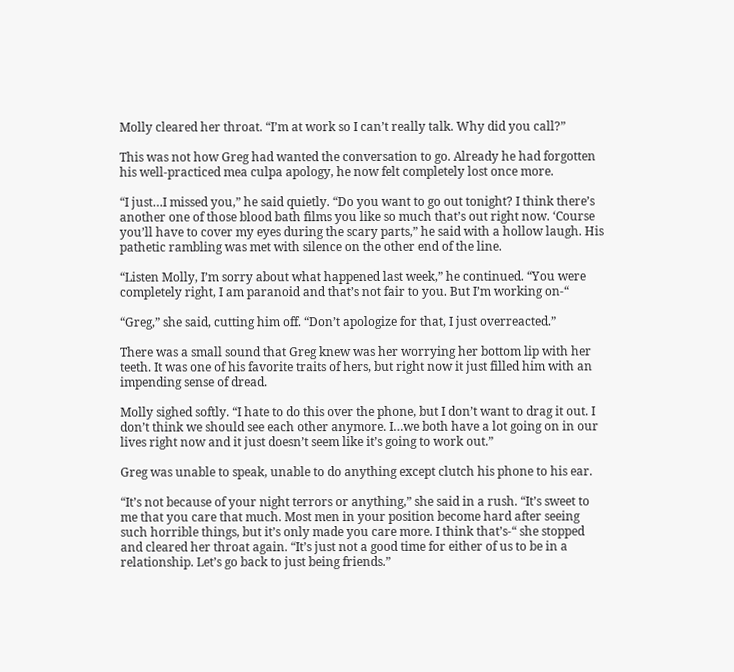Molly cleared her throat. “I’m at work so I can’t really talk. Why did you call?”

This was not how Greg had wanted the conversation to go. Already he had forgotten his well-practiced mea culpa apology, he now felt completely lost once more.

“I just…I missed you,” he said quietly. “Do you want to go out tonight? I think there’s another one of those blood bath films you like so much that’s out right now. ‘Course you’ll have to cover my eyes during the scary parts,” he said with a hollow laugh. His pathetic rambling was met with silence on the other end of the line.

“Listen Molly, I’m sorry about what happened last week,” he continued. “You were completely right, I am paranoid and that’s not fair to you. But I’m working on-“

“Greg,” she said, cutting him off. “Don’t apologize for that, I just overreacted.”

There was a small sound that Greg knew was her worrying her bottom lip with her teeth. It was one of his favorite traits of hers, but right now it just filled him with an impending sense of dread.

Molly sighed softly. “I hate to do this over the phone, but I don’t want to drag it out. I don’t think we should see each other anymore. I…we both have a lot going on in our lives right now and it just doesn’t seem like it’s going to work out.”

Greg was unable to speak, unable to do anything except clutch his phone to his ear.

“It’s not because of your night terrors or anything,” she said in a rush. “It’s sweet to me that you care that much. Most men in your position become hard after seeing such horrible things, but it’s only made you care more. I think that’s-“ she stopped and cleared her throat again. “It’s just not a good time for either of us to be in a relationship. Let’s go back to just being friends.”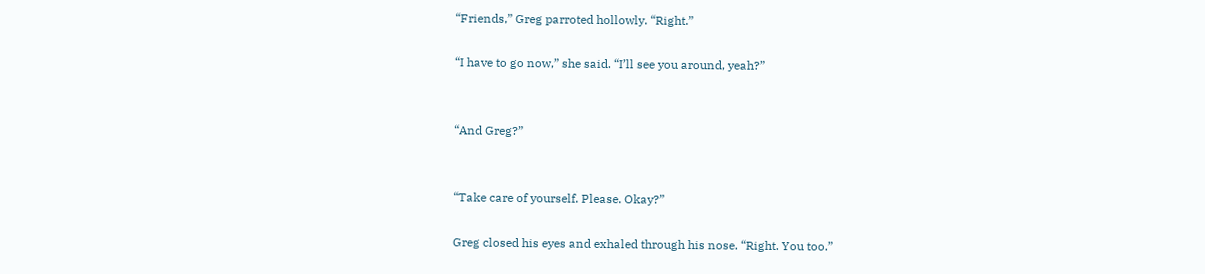“Friends,” Greg parroted hollowly. “Right.”

“I have to go now,” she said. “I’ll see you around, yeah?”


“And Greg?”


“Take care of yourself. Please. Okay?”

Greg closed his eyes and exhaled through his nose. “Right. You too.”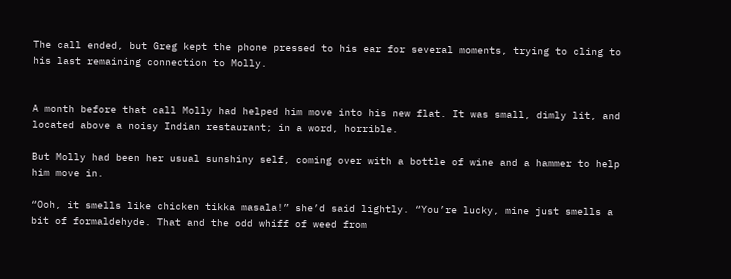The call ended, but Greg kept the phone pressed to his ear for several moments, trying to cling to his last remaining connection to Molly.


A month before that call Molly had helped him move into his new flat. It was small, dimly lit, and located above a noisy Indian restaurant; in a word, horrible.

But Molly had been her usual sunshiny self, coming over with a bottle of wine and a hammer to help him move in.

“Ooh, it smells like chicken tikka masala!” she’d said lightly. “You’re lucky, mine just smells a bit of formaldehyde. That and the odd whiff of weed from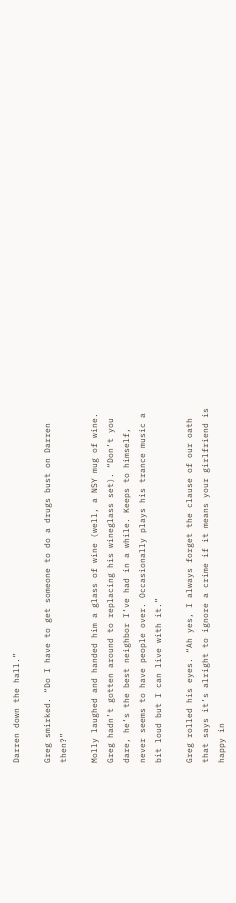Darren down the hall.”

Greg smirked. “Do I have to get someone to do a drugs bust on Darren then?”

Molly laughed and handed him a glass of wine (well, a NSY mug of wine. Greg hadn’t gotten around to replacing his wineglass set). “Don’t you dare, he’s the best neighbor I’ve had in a while. Keeps to himself, never seems to have people over. Occasionally plays his trance music a bit loud but I can live with it.”

Greg rolled his eyes. “Ah yes, I always forget the clause of our oath that says it’s alright to ignore a crime if it means your girlfriend is happy in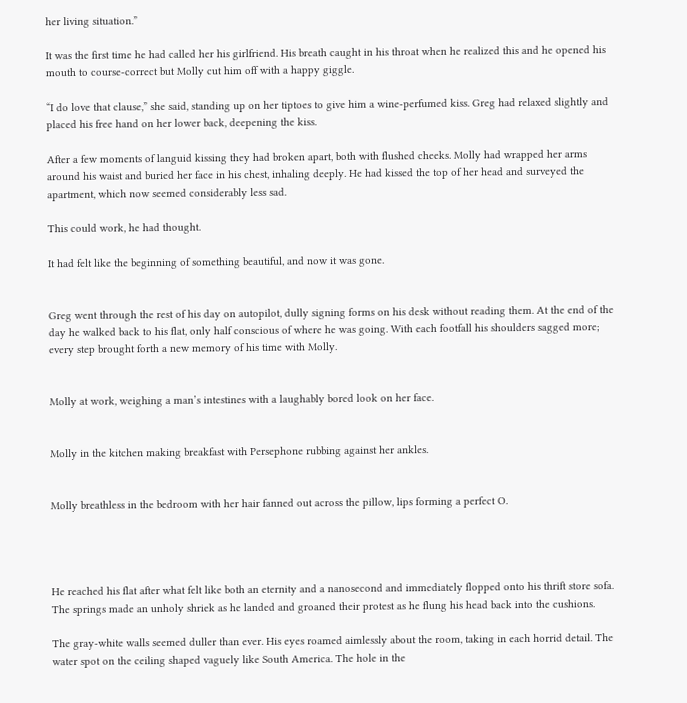her living situation.”

It was the first time he had called her his girlfriend. His breath caught in his throat when he realized this and he opened his mouth to course-correct but Molly cut him off with a happy giggle.

“I do love that clause,” she said, standing up on her tiptoes to give him a wine-perfumed kiss. Greg had relaxed slightly and placed his free hand on her lower back, deepening the kiss.

After a few moments of languid kissing they had broken apart, both with flushed cheeks. Molly had wrapped her arms around his waist and buried her face in his chest, inhaling deeply. He had kissed the top of her head and surveyed the apartment, which now seemed considerably less sad.

This could work, he had thought.

It had felt like the beginning of something beautiful, and now it was gone.


Greg went through the rest of his day on autopilot, dully signing forms on his desk without reading them. At the end of the day he walked back to his flat, only half conscious of where he was going. With each footfall his shoulders sagged more; every step brought forth a new memory of his time with Molly.


Molly at work, weighing a man’s intestines with a laughably bored look on her face.


Molly in the kitchen making breakfast with Persephone rubbing against her ankles.


Molly breathless in the bedroom with her hair fanned out across the pillow, lips forming a perfect O.




He reached his flat after what felt like both an eternity and a nanosecond and immediately flopped onto his thrift store sofa. The springs made an unholy shriek as he landed and groaned their protest as he flung his head back into the cushions.

The gray-white walls seemed duller than ever. His eyes roamed aimlessly about the room, taking in each horrid detail. The water spot on the ceiling shaped vaguely like South America. The hole in the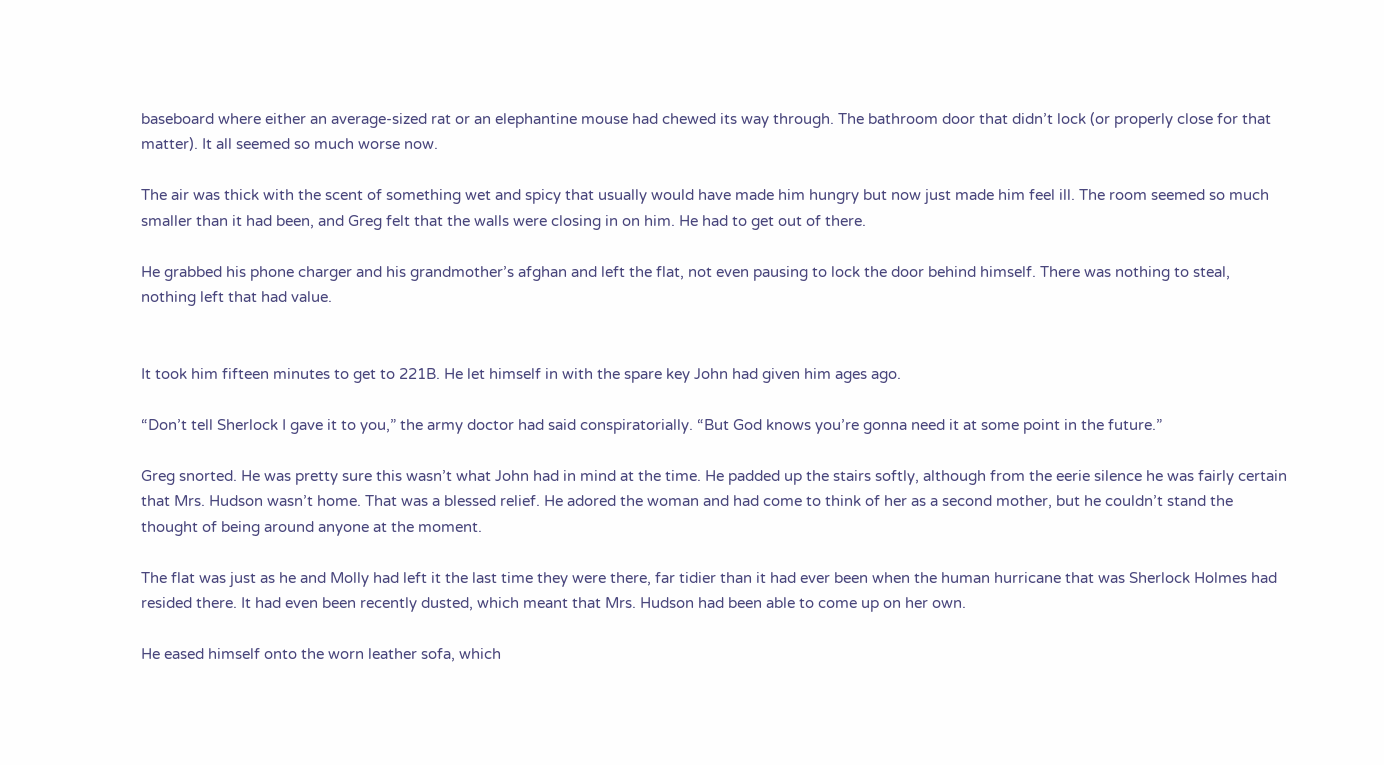baseboard where either an average-sized rat or an elephantine mouse had chewed its way through. The bathroom door that didn’t lock (or properly close for that matter). It all seemed so much worse now.

The air was thick with the scent of something wet and spicy that usually would have made him hungry but now just made him feel ill. The room seemed so much smaller than it had been, and Greg felt that the walls were closing in on him. He had to get out of there.

He grabbed his phone charger and his grandmother’s afghan and left the flat, not even pausing to lock the door behind himself. There was nothing to steal, nothing left that had value.


It took him fifteen minutes to get to 221B. He let himself in with the spare key John had given him ages ago.

“Don’t tell Sherlock I gave it to you,” the army doctor had said conspiratorially. “But God knows you’re gonna need it at some point in the future.”

Greg snorted. He was pretty sure this wasn’t what John had in mind at the time. He padded up the stairs softly, although from the eerie silence he was fairly certain that Mrs. Hudson wasn’t home. That was a blessed relief. He adored the woman and had come to think of her as a second mother, but he couldn’t stand the thought of being around anyone at the moment.

The flat was just as he and Molly had left it the last time they were there, far tidier than it had ever been when the human hurricane that was Sherlock Holmes had resided there. It had even been recently dusted, which meant that Mrs. Hudson had been able to come up on her own.

He eased himself onto the worn leather sofa, which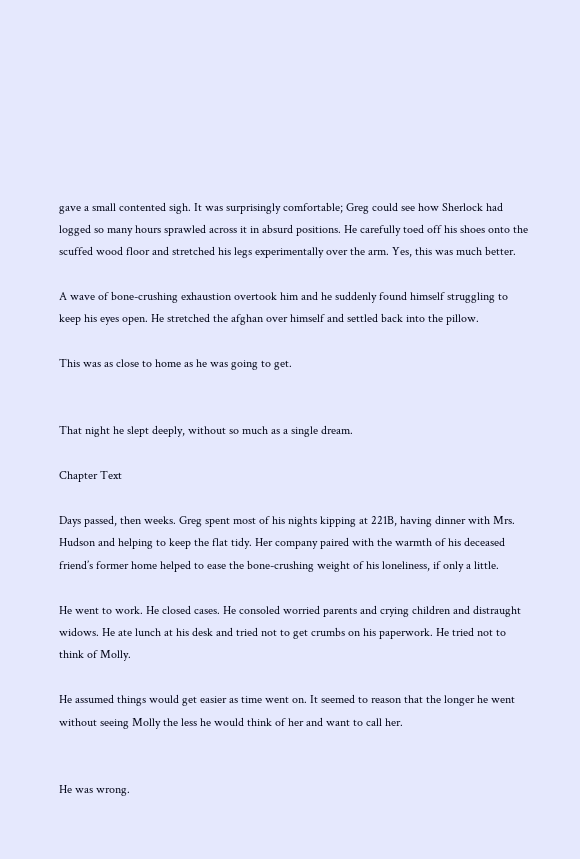gave a small contented sigh. It was surprisingly comfortable; Greg could see how Sherlock had logged so many hours sprawled across it in absurd positions. He carefully toed off his shoes onto the scuffed wood floor and stretched his legs experimentally over the arm. Yes, this was much better.

A wave of bone-crushing exhaustion overtook him and he suddenly found himself struggling to keep his eyes open. He stretched the afghan over himself and settled back into the pillow.

This was as close to home as he was going to get.


That night he slept deeply, without so much as a single dream.

Chapter Text

Days passed, then weeks. Greg spent most of his nights kipping at 221B, having dinner with Mrs. Hudson and helping to keep the flat tidy. Her company paired with the warmth of his deceased friend’s former home helped to ease the bone-crushing weight of his loneliness, if only a little.

He went to work. He closed cases. He consoled worried parents and crying children and distraught widows. He ate lunch at his desk and tried not to get crumbs on his paperwork. He tried not to think of Molly.

He assumed things would get easier as time went on. It seemed to reason that the longer he went without seeing Molly the less he would think of her and want to call her.


He was wrong.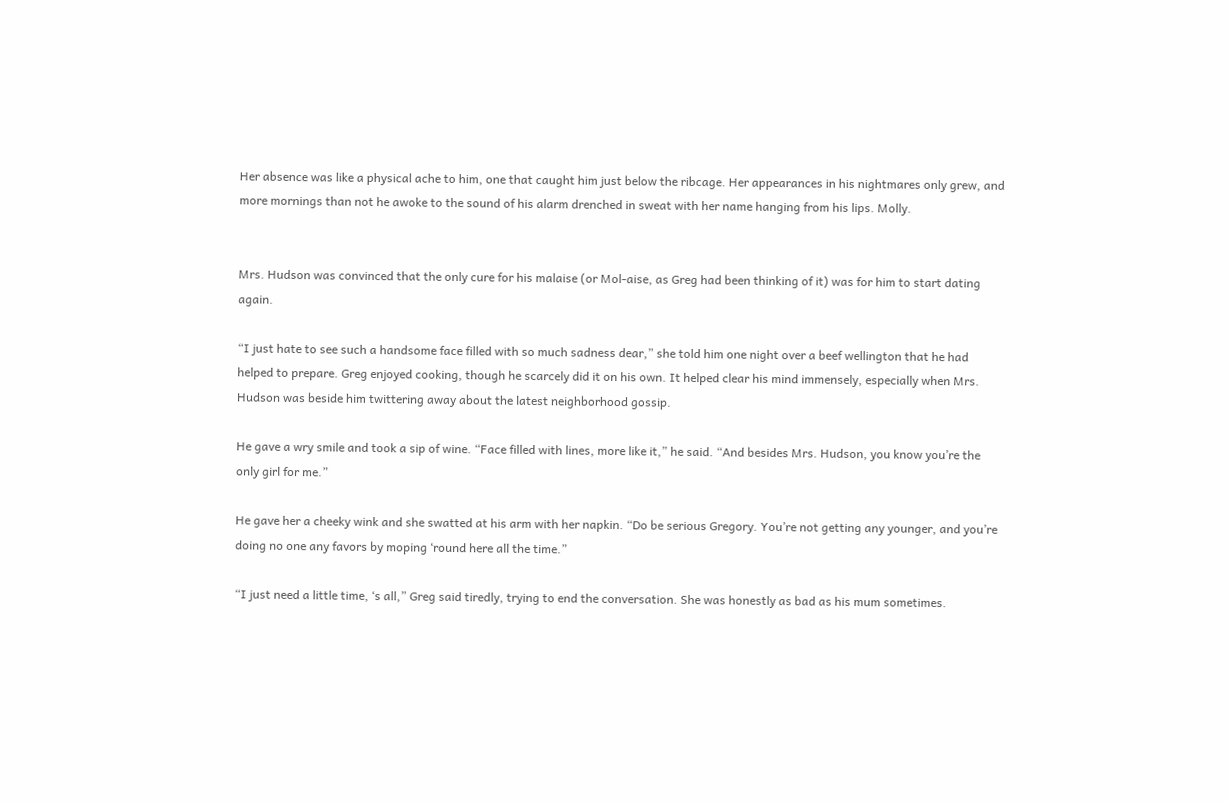Her absence was like a physical ache to him, one that caught him just below the ribcage. Her appearances in his nightmares only grew, and more mornings than not he awoke to the sound of his alarm drenched in sweat with her name hanging from his lips. Molly.


Mrs. Hudson was convinced that the only cure for his malaise (or Mol-aise, as Greg had been thinking of it) was for him to start dating again.

“I just hate to see such a handsome face filled with so much sadness dear,” she told him one night over a beef wellington that he had helped to prepare. Greg enjoyed cooking, though he scarcely did it on his own. It helped clear his mind immensely, especially when Mrs. Hudson was beside him twittering away about the latest neighborhood gossip.

He gave a wry smile and took a sip of wine. “Face filled with lines, more like it,” he said. “And besides Mrs. Hudson, you know you’re the only girl for me.”

He gave her a cheeky wink and she swatted at his arm with her napkin. “Do be serious Gregory. You’re not getting any younger, and you’re doing no one any favors by moping ‘round here all the time.”

“I just need a little time, ‘s all,” Greg said tiredly, trying to end the conversation. She was honestly as bad as his mum sometimes.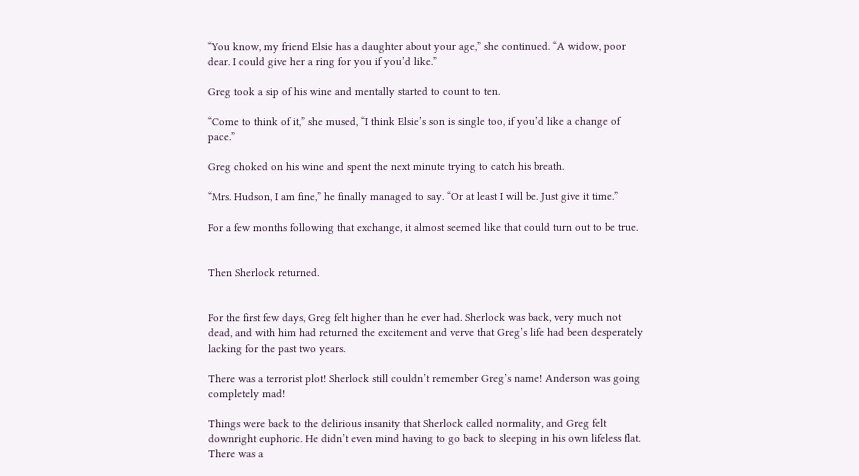“You know, my friend Elsie has a daughter about your age,” she continued. “A widow, poor dear. I could give her a ring for you if you’d like.”

Greg took a sip of his wine and mentally started to count to ten.

“Come to think of it,” she mused, “I think Elsie’s son is single too, if you’d like a change of pace.”

Greg choked on his wine and spent the next minute trying to catch his breath.

“Mrs. Hudson, I am fine,” he finally managed to say. “Or at least I will be. Just give it time.”

For a few months following that exchange, it almost seemed like that could turn out to be true.


Then Sherlock returned.


For the first few days, Greg felt higher than he ever had. Sherlock was back, very much not dead, and with him had returned the excitement and verve that Greg’s life had been desperately lacking for the past two years.

There was a terrorist plot! Sherlock still couldn’t remember Greg’s name! Anderson was going completely mad!

Things were back to the delirious insanity that Sherlock called normality, and Greg felt downright euphoric. He didn’t even mind having to go back to sleeping in his own lifeless flat. There was a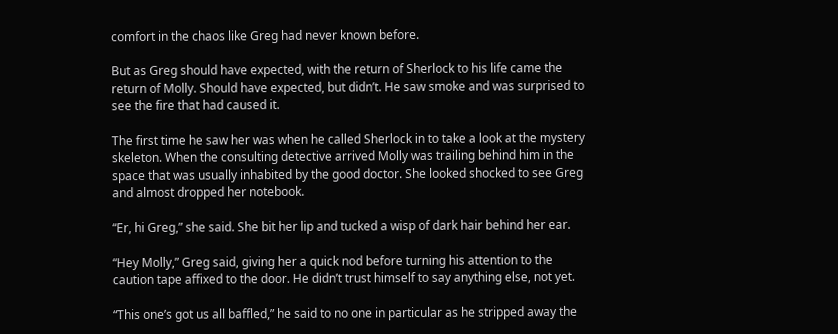comfort in the chaos like Greg had never known before.

But as Greg should have expected, with the return of Sherlock to his life came the return of Molly. Should have expected, but didn’t. He saw smoke and was surprised to see the fire that had caused it.

The first time he saw her was when he called Sherlock in to take a look at the mystery skeleton. When the consulting detective arrived Molly was trailing behind him in the space that was usually inhabited by the good doctor. She looked shocked to see Greg and almost dropped her notebook.

“Er, hi Greg,” she said. She bit her lip and tucked a wisp of dark hair behind her ear.

“Hey Molly,” Greg said, giving her a quick nod before turning his attention to the caution tape affixed to the door. He didn’t trust himself to say anything else, not yet.

“This one’s got us all baffled,” he said to no one in particular as he stripped away the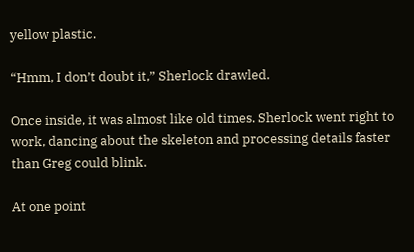yellow plastic.

“Hmm, I don’t doubt it,” Sherlock drawled.

Once inside, it was almost like old times. Sherlock went right to work, dancing about the skeleton and processing details faster than Greg could blink.

At one point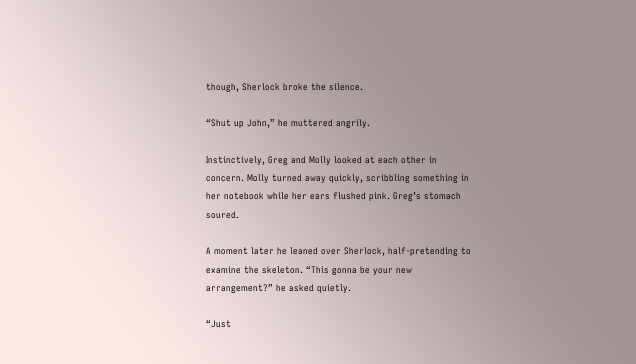though, Sherlock broke the silence.

“Shut up John,” he muttered angrily.

Instinctively, Greg and Molly looked at each other in concern. Molly turned away quickly, scribbling something in her notebook while her ears flushed pink. Greg’s stomach soured.

A moment later he leaned over Sherlock, half-pretending to examine the skeleton. “This gonna be your new arrangement?” he asked quietly.

“Just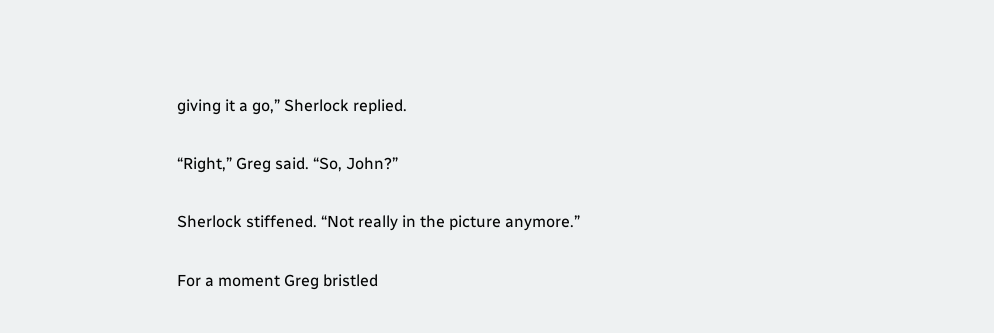giving it a go,” Sherlock replied.

“Right,” Greg said. “So, John?”

Sherlock stiffened. “Not really in the picture anymore.”

For a moment Greg bristled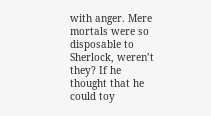with anger. Mere mortals were so disposable to Sherlock, weren’t they? If he thought that he could toy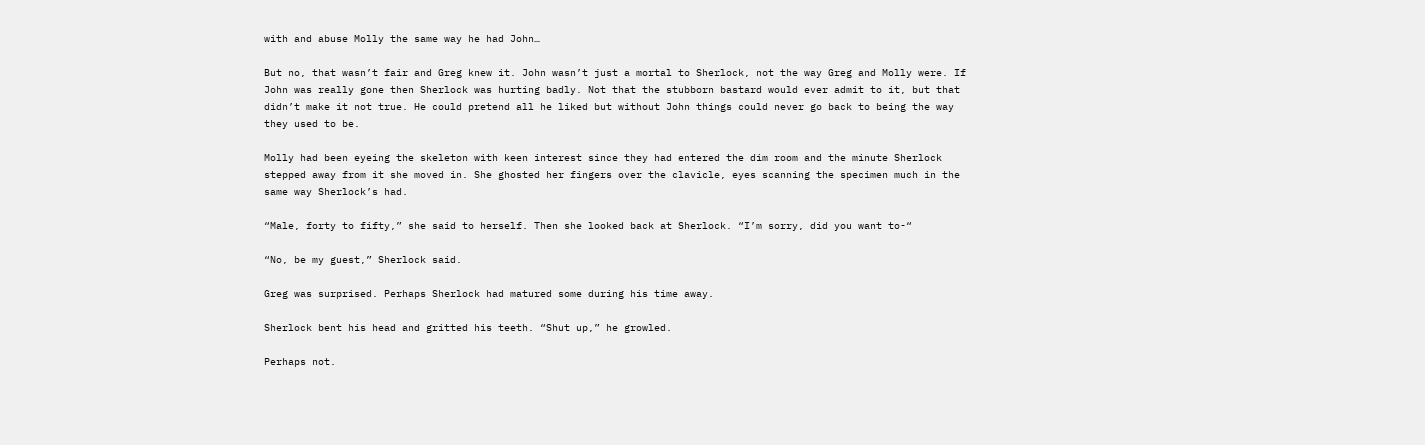with and abuse Molly the same way he had John…

But no, that wasn’t fair and Greg knew it. John wasn’t just a mortal to Sherlock, not the way Greg and Molly were. If John was really gone then Sherlock was hurting badly. Not that the stubborn bastard would ever admit to it, but that didn’t make it not true. He could pretend all he liked but without John things could never go back to being the way they used to be.

Molly had been eyeing the skeleton with keen interest since they had entered the dim room and the minute Sherlock stepped away from it she moved in. She ghosted her fingers over the clavicle, eyes scanning the specimen much in the same way Sherlock’s had.

“Male, forty to fifty,” she said to herself. Then she looked back at Sherlock. “I’m sorry, did you want to-“

“No, be my guest,” Sherlock said.

Greg was surprised. Perhaps Sherlock had matured some during his time away.

Sherlock bent his head and gritted his teeth. “Shut up,” he growled.

Perhaps not.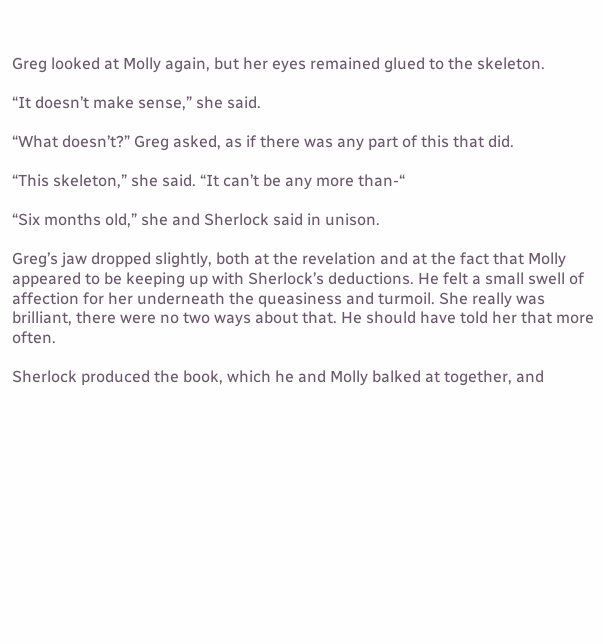Greg looked at Molly again, but her eyes remained glued to the skeleton.

“It doesn’t make sense,” she said.

“What doesn’t?” Greg asked, as if there was any part of this that did.

“This skeleton,” she said. “It can’t be any more than-“

“Six months old,” she and Sherlock said in unison.

Greg’s jaw dropped slightly, both at the revelation and at the fact that Molly appeared to be keeping up with Sherlock’s deductions. He felt a small swell of affection for her underneath the queasiness and turmoil. She really was brilliant, there were no two ways about that. He should have told her that more often.

Sherlock produced the book, which he and Molly balked at together, and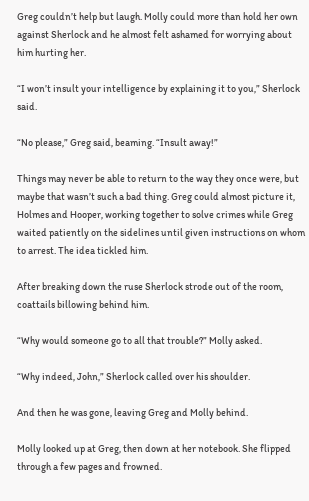Greg couldn’t help but laugh. Molly could more than hold her own against Sherlock and he almost felt ashamed for worrying about him hurting her.

“I won’t insult your intelligence by explaining it to you,” Sherlock said.

“No please,” Greg said, beaming. “Insult away!”

Things may never be able to return to the way they once were, but maybe that wasn’t such a bad thing. Greg could almost picture it, Holmes and Hooper, working together to solve crimes while Greg waited patiently on the sidelines until given instructions on whom to arrest. The idea tickled him.

After breaking down the ruse Sherlock strode out of the room, coattails billowing behind him.

“Why would someone go to all that trouble?” Molly asked.

“Why indeed, John,” Sherlock called over his shoulder.

And then he was gone, leaving Greg and Molly behind.

Molly looked up at Greg, then down at her notebook. She flipped through a few pages and frowned.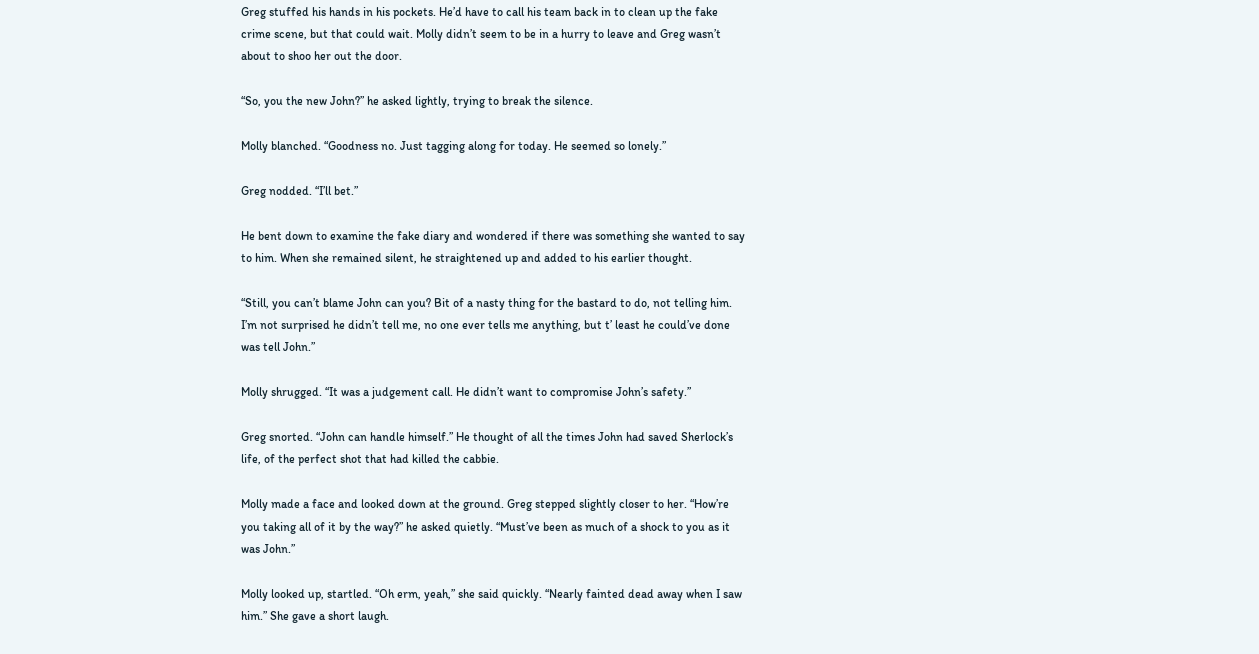Greg stuffed his hands in his pockets. He’d have to call his team back in to clean up the fake crime scene, but that could wait. Molly didn’t seem to be in a hurry to leave and Greg wasn’t about to shoo her out the door.

“So, you the new John?” he asked lightly, trying to break the silence.

Molly blanched. “Goodness no. Just tagging along for today. He seemed so lonely.”

Greg nodded. “I’ll bet.”

He bent down to examine the fake diary and wondered if there was something she wanted to say to him. When she remained silent, he straightened up and added to his earlier thought.

“Still, you can’t blame John can you? Bit of a nasty thing for the bastard to do, not telling him. I’m not surprised he didn’t tell me, no one ever tells me anything, but t’ least he could’ve done was tell John.”

Molly shrugged. “It was a judgement call. He didn’t want to compromise John’s safety.”

Greg snorted. “John can handle himself.” He thought of all the times John had saved Sherlock’s life, of the perfect shot that had killed the cabbie.

Molly made a face and looked down at the ground. Greg stepped slightly closer to her. “How’re you taking all of it by the way?” he asked quietly. “Must’ve been as much of a shock to you as it was John.”

Molly looked up, startled. “Oh erm, yeah,” she said quickly. “Nearly fainted dead away when I saw him.” She gave a short laugh.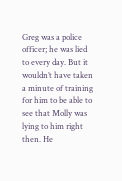Greg was a police officer; he was lied to every day. But it wouldn’t have taken a minute of training for him to be able to see that Molly was lying to him right then. He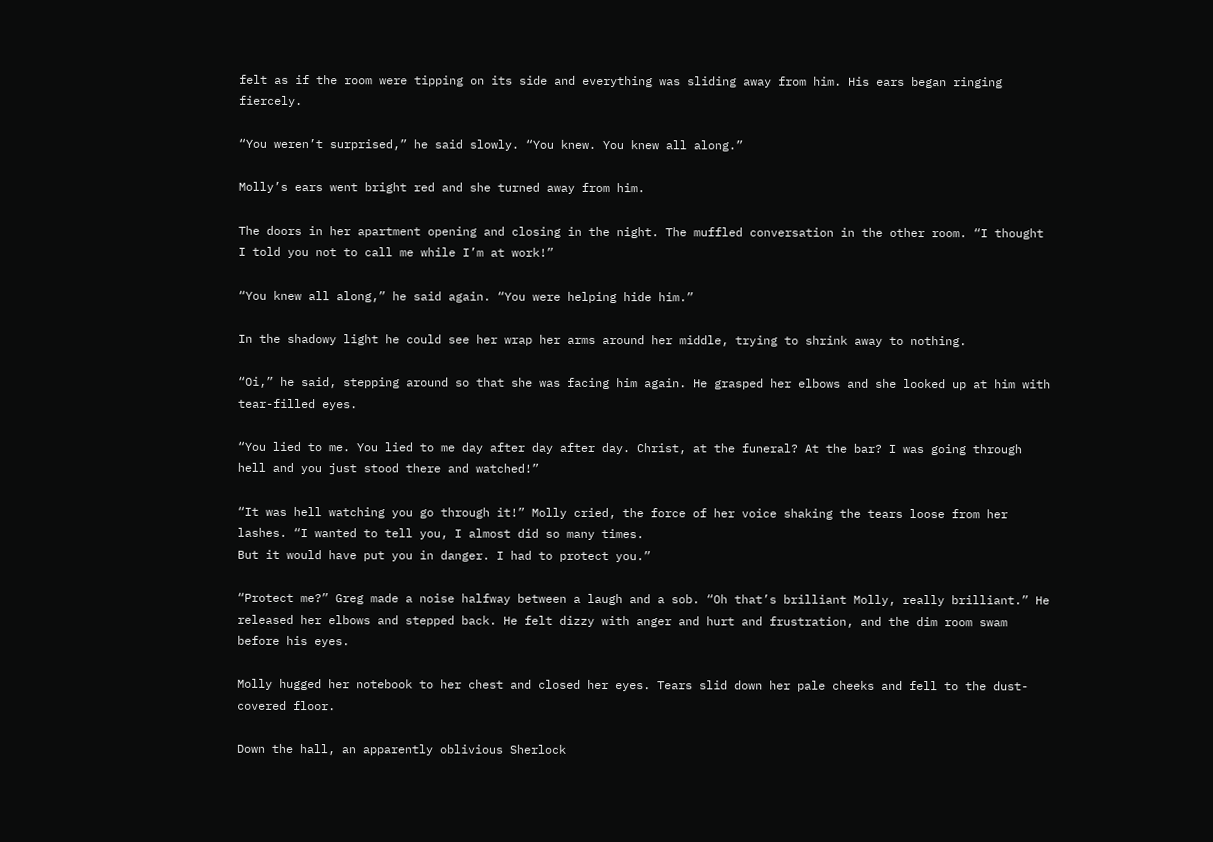felt as if the room were tipping on its side and everything was sliding away from him. His ears began ringing fiercely.

“You weren’t surprised,” he said slowly. “You knew. You knew all along.”

Molly’s ears went bright red and she turned away from him.

The doors in her apartment opening and closing in the night. The muffled conversation in the other room. “I thought I told you not to call me while I’m at work!”

“You knew all along,” he said again. “You were helping hide him.”

In the shadowy light he could see her wrap her arms around her middle, trying to shrink away to nothing.

“Oi,” he said, stepping around so that she was facing him again. He grasped her elbows and she looked up at him with tear-filled eyes.

“You lied to me. You lied to me day after day after day. Christ, at the funeral? At the bar? I was going through hell and you just stood there and watched!”

“It was hell watching you go through it!” Molly cried, the force of her voice shaking the tears loose from her lashes. “I wanted to tell you, I almost did so many times.
But it would have put you in danger. I had to protect you.”

“Protect me?” Greg made a noise halfway between a laugh and a sob. “Oh that’s brilliant Molly, really brilliant.” He released her elbows and stepped back. He felt dizzy with anger and hurt and frustration, and the dim room swam before his eyes.

Molly hugged her notebook to her chest and closed her eyes. Tears slid down her pale cheeks and fell to the dust-covered floor.

Down the hall, an apparently oblivious Sherlock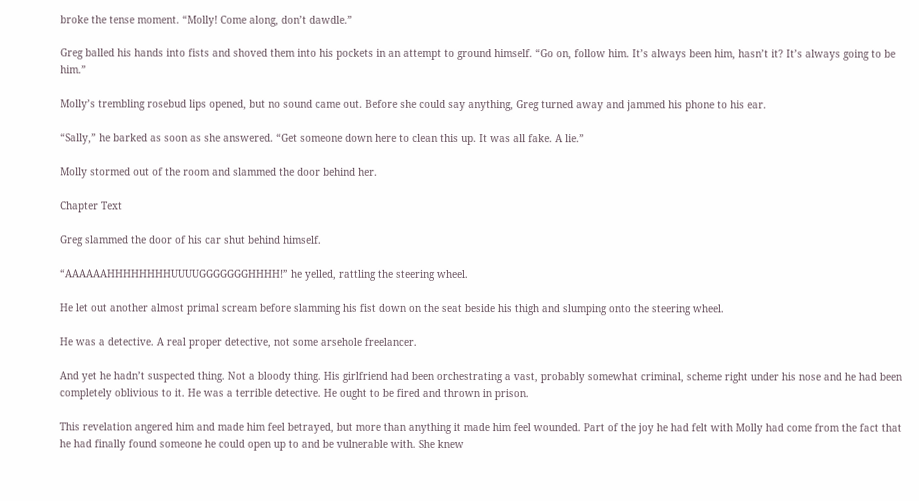broke the tense moment. “Molly! Come along, don’t dawdle.”

Greg balled his hands into fists and shoved them into his pockets in an attempt to ground himself. “Go on, follow him. It’s always been him, hasn’t it? It’s always going to be him.”

Molly’s trembling rosebud lips opened, but no sound came out. Before she could say anything, Greg turned away and jammed his phone to his ear.

“Sally,” he barked as soon as she answered. “Get someone down here to clean this up. It was all fake. A lie.”

Molly stormed out of the room and slammed the door behind her.

Chapter Text

Greg slammed the door of his car shut behind himself.

“AAAAAAHHHHHHHHUUUUGGGGGGGHHHH!” he yelled, rattling the steering wheel.

He let out another almost primal scream before slamming his fist down on the seat beside his thigh and slumping onto the steering wheel.

He was a detective. A real proper detective, not some arsehole freelancer.

And yet he hadn’t suspected thing. Not a bloody thing. His girlfriend had been orchestrating a vast, probably somewhat criminal, scheme right under his nose and he had been completely oblivious to it. He was a terrible detective. He ought to be fired and thrown in prison.

This revelation angered him and made him feel betrayed, but more than anything it made him feel wounded. Part of the joy he had felt with Molly had come from the fact that he had finally found someone he could open up to and be vulnerable with. She knew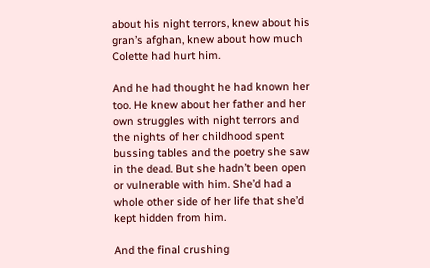about his night terrors, knew about his gran’s afghan, knew about how much Colette had hurt him.

And he had thought he had known her too. He knew about her father and her own struggles with night terrors and the nights of her childhood spent bussing tables and the poetry she saw in the dead. But she hadn’t been open or vulnerable with him. She’d had a whole other side of her life that she’d kept hidden from him.

And the final crushing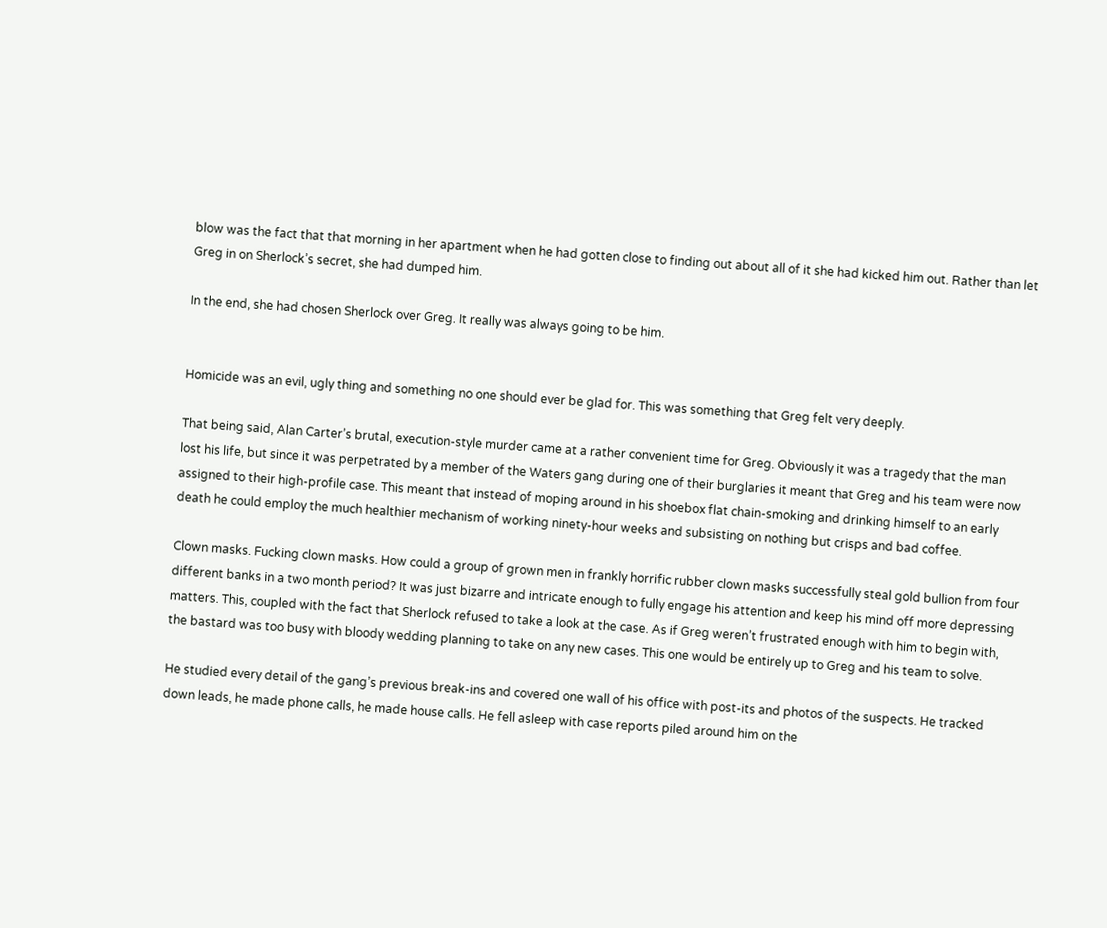blow was the fact that that morning in her apartment when he had gotten close to finding out about all of it she had kicked him out. Rather than let Greg in on Sherlock’s secret, she had dumped him.

In the end, she had chosen Sherlock over Greg. It really was always going to be him.


Homicide was an evil, ugly thing and something no one should ever be glad for. This was something that Greg felt very deeply.

That being said, Alan Carter’s brutal, execution-style murder came at a rather convenient time for Greg. Obviously it was a tragedy that the man lost his life, but since it was perpetrated by a member of the Waters gang during one of their burglaries it meant that Greg and his team were now assigned to their high-profile case. This meant that instead of moping around in his shoebox flat chain-smoking and drinking himself to an early death he could employ the much healthier mechanism of working ninety-hour weeks and subsisting on nothing but crisps and bad coffee.

Clown masks. Fucking clown masks. How could a group of grown men in frankly horrific rubber clown masks successfully steal gold bullion from four different banks in a two month period? It was just bizarre and intricate enough to fully engage his attention and keep his mind off more depressing matters. This, coupled with the fact that Sherlock refused to take a look at the case. As if Greg weren’t frustrated enough with him to begin with, the bastard was too busy with bloody wedding planning to take on any new cases. This one would be entirely up to Greg and his team to solve.

He studied every detail of the gang’s previous break-ins and covered one wall of his office with post-its and photos of the suspects. He tracked down leads, he made phone calls, he made house calls. He fell asleep with case reports piled around him on the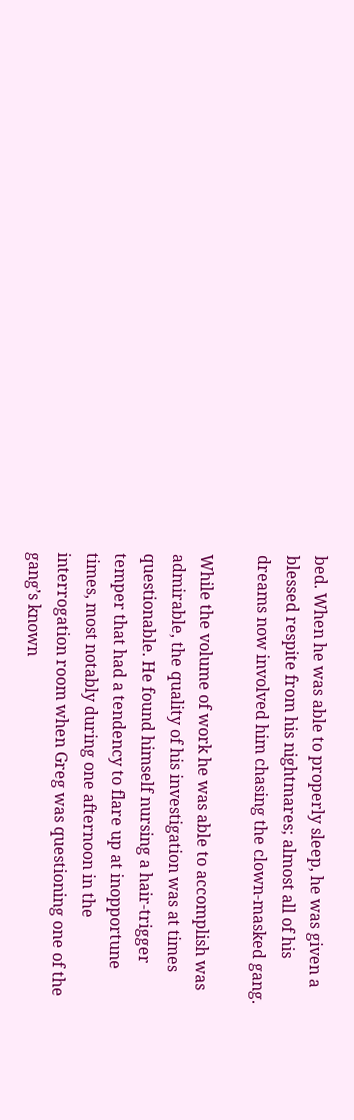bed. When he was able to properly sleep, he was given a blessed respite from his nightmares; almost all of his dreams now involved him chasing the clown-masked gang.

While the volume of work he was able to accomplish was admirable, the quality of his investigation was at times questionable. He found himself nursing a hair-trigger temper that had a tendency to flare up at inopportune times, most notably during one afternoon in the interrogation room when Greg was questioning one of the gang’s known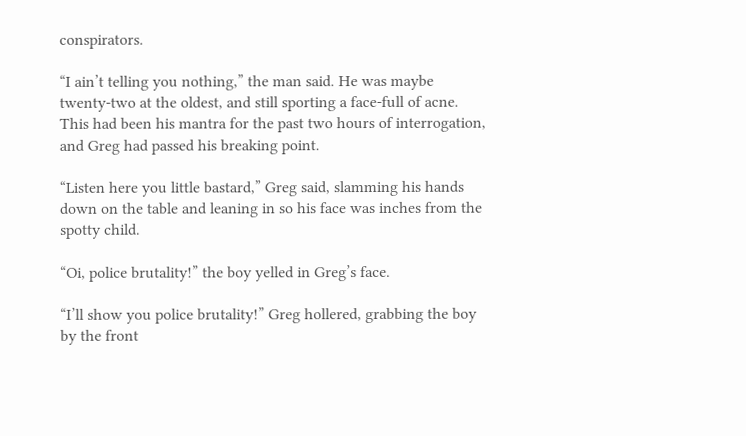conspirators.

“I ain’t telling you nothing,” the man said. He was maybe twenty-two at the oldest, and still sporting a face-full of acne. This had been his mantra for the past two hours of interrogation, and Greg had passed his breaking point.

“Listen here you little bastard,” Greg said, slamming his hands down on the table and leaning in so his face was inches from the spotty child.

“Oi, police brutality!” the boy yelled in Greg’s face.

“I’ll show you police brutality!” Greg hollered, grabbing the boy by the front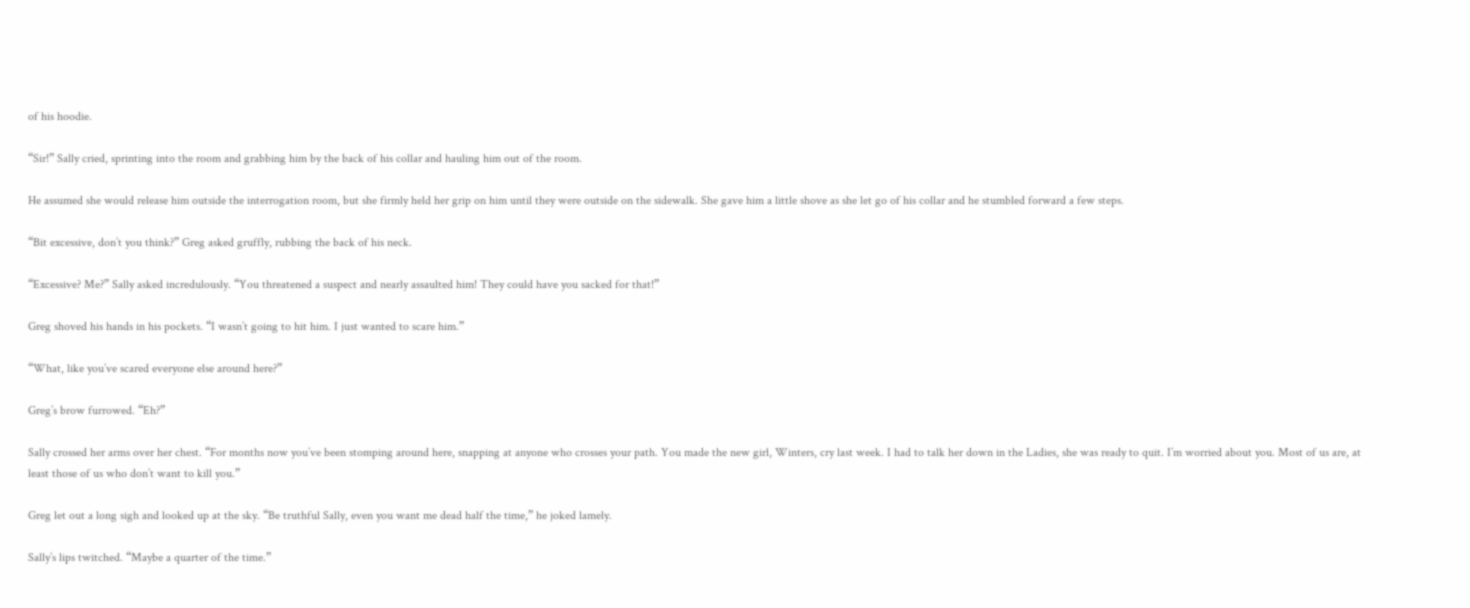of his hoodie.

“Sir!” Sally cried, sprinting into the room and grabbing him by the back of his collar and hauling him out of the room.

He assumed she would release him outside the interrogation room, but she firmly held her grip on him until they were outside on the sidewalk. She gave him a little shove as she let go of his collar and he stumbled forward a few steps.

“Bit excessive, don’t you think?” Greg asked gruffly, rubbing the back of his neck.

“Excessive? Me?” Sally asked incredulously. “You threatened a suspect and nearly assaulted him! They could have you sacked for that!”

Greg shoved his hands in his pockets. “I wasn’t going to hit him. I just wanted to scare him.”

“What, like you’ve scared everyone else around here?”

Greg’s brow furrowed. “Eh?”

Sally crossed her arms over her chest. “For months now you’ve been stomping around here, snapping at anyone who crosses your path. You made the new girl, Winters, cry last week. I had to talk her down in the Ladies, she was ready to quit. I’m worried about you. Most of us are, at least those of us who don’t want to kill you.”

Greg let out a long sigh and looked up at the sky. “Be truthful Sally, even you want me dead half the time,” he joked lamely.

Sally’s lips twitched. “Maybe a quarter of the time.”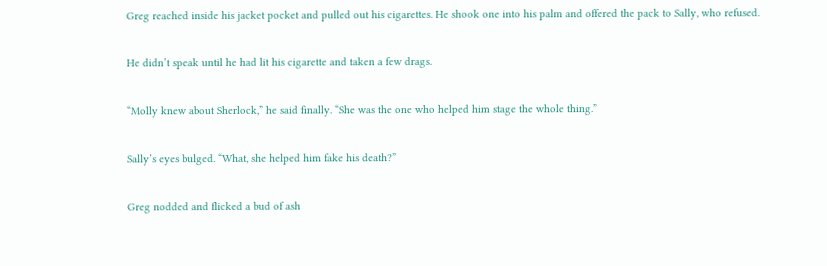Greg reached inside his jacket pocket and pulled out his cigarettes. He shook one into his palm and offered the pack to Sally, who refused.

He didn’t speak until he had lit his cigarette and taken a few drags.

“Molly knew about Sherlock,” he said finally. “She was the one who helped him stage the whole thing.”

Sally’s eyes bulged. “What, she helped him fake his death?”

Greg nodded and flicked a bud of ash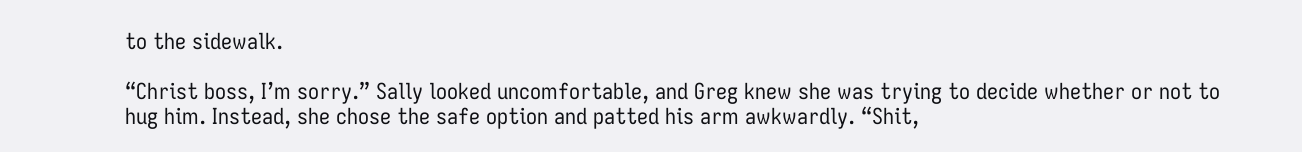to the sidewalk.

“Christ boss, I’m sorry.” Sally looked uncomfortable, and Greg knew she was trying to decide whether or not to hug him. Instead, she chose the safe option and patted his arm awkwardly. “Shit,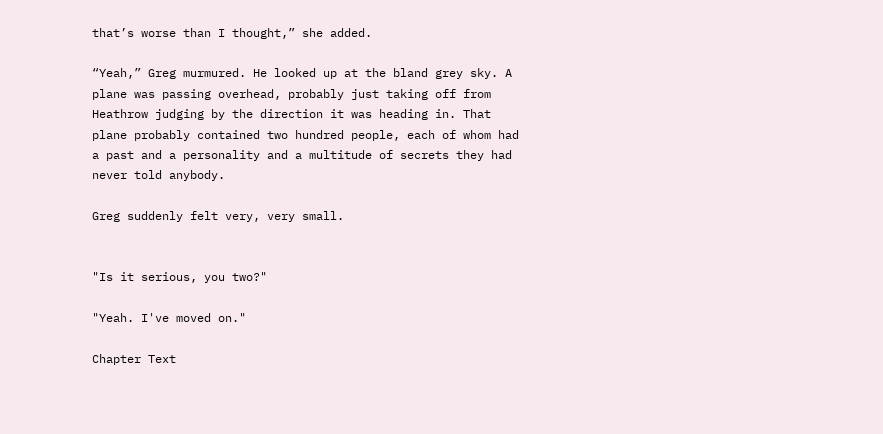that’s worse than I thought,” she added.

“Yeah,” Greg murmured. He looked up at the bland grey sky. A plane was passing overhead, probably just taking off from Heathrow judging by the direction it was heading in. That plane probably contained two hundred people, each of whom had a past and a personality and a multitude of secrets they had never told anybody.

Greg suddenly felt very, very small.


"Is it serious, you two?"

"Yeah. I've moved on."

Chapter Text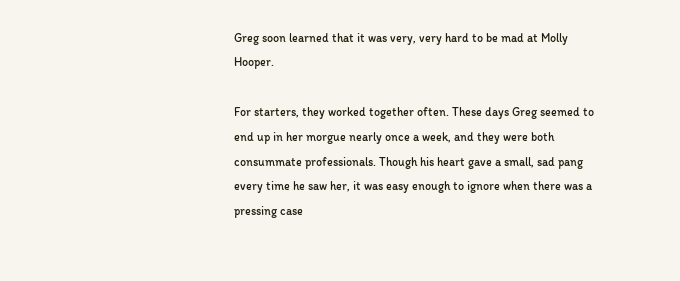Greg soon learned that it was very, very hard to be mad at Molly Hooper.

For starters, they worked together often. These days Greg seemed to end up in her morgue nearly once a week, and they were both consummate professionals. Though his heart gave a small, sad pang every time he saw her, it was easy enough to ignore when there was a pressing case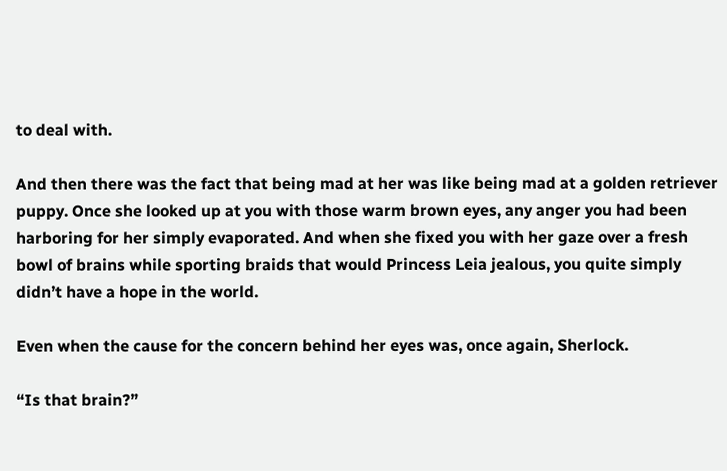to deal with.

And then there was the fact that being mad at her was like being mad at a golden retriever puppy. Once she looked up at you with those warm brown eyes, any anger you had been harboring for her simply evaporated. And when she fixed you with her gaze over a fresh bowl of brains while sporting braids that would Princess Leia jealous, you quite simply didn’t have a hope in the world.

Even when the cause for the concern behind her eyes was, once again, Sherlock.

“Is that brain?”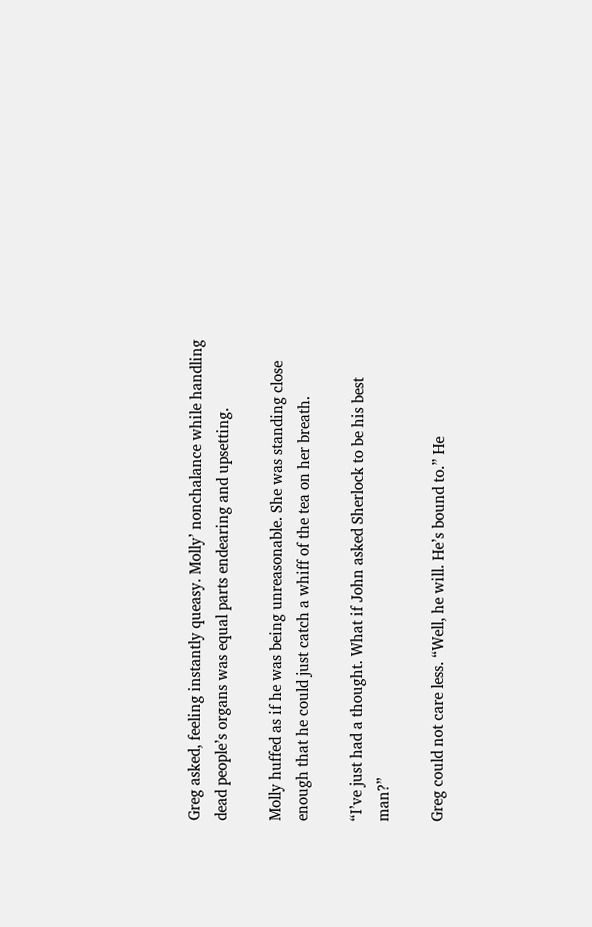Greg asked, feeling instantly queasy. Molly’ nonchalance while handling dead people’s organs was equal parts endearing and upsetting.

Molly huffed as if he was being unreasonable. She was standing close enough that he could just catch a whiff of the tea on her breath.

“I’ve just had a thought. What if John asked Sherlock to be his best man?”

Greg could not care less. “Well, he will. He’s bound to.” He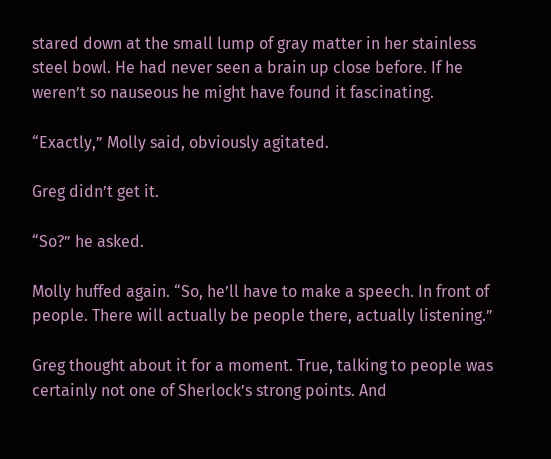stared down at the small lump of gray matter in her stainless steel bowl. He had never seen a brain up close before. If he weren’t so nauseous he might have found it fascinating.

“Exactly,” Molly said, obviously agitated.

Greg didn’t get it.

“So?” he asked.

Molly huffed again. “So, he’ll have to make a speech. In front of people. There will actually be people there, actually listening.”

Greg thought about it for a moment. True, talking to people was certainly not one of Sherlock’s strong points. And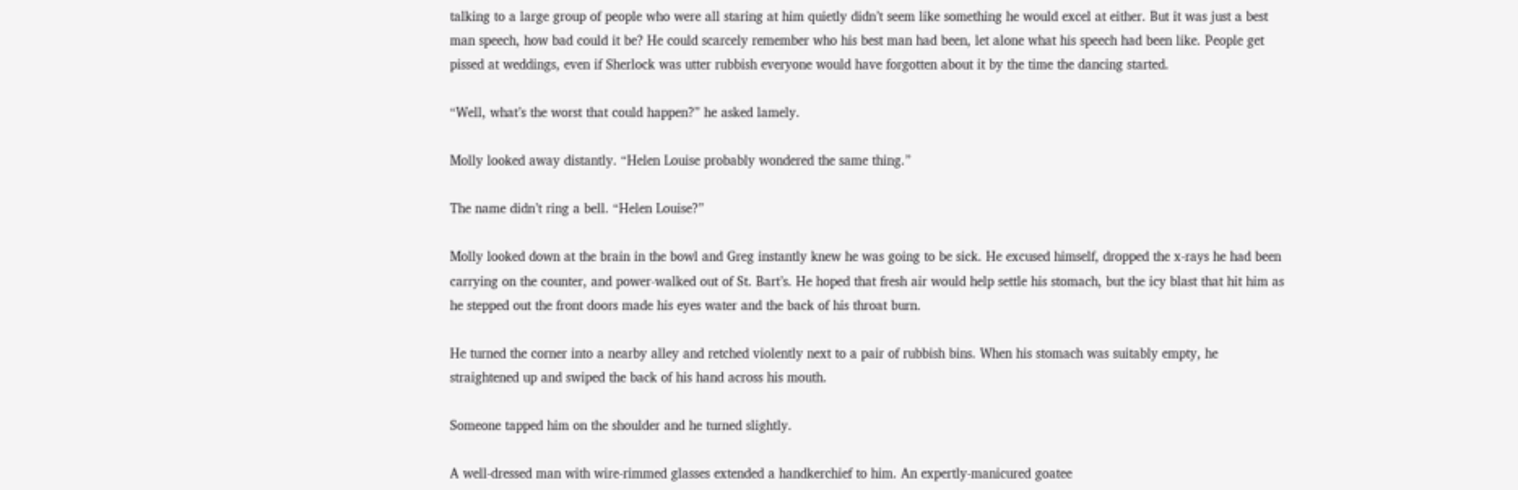talking to a large group of people who were all staring at him quietly didn’t seem like something he would excel at either. But it was just a best man speech, how bad could it be? He could scarcely remember who his best man had been, let alone what his speech had been like. People get pissed at weddings, even if Sherlock was utter rubbish everyone would have forgotten about it by the time the dancing started.

“Well, what’s the worst that could happen?” he asked lamely.

Molly looked away distantly. “Helen Louise probably wondered the same thing.”

The name didn’t ring a bell. “Helen Louise?”

Molly looked down at the brain in the bowl and Greg instantly knew he was going to be sick. He excused himself, dropped the x-rays he had been carrying on the counter, and power-walked out of St. Bart’s. He hoped that fresh air would help settle his stomach, but the icy blast that hit him as he stepped out the front doors made his eyes water and the back of his throat burn.

He turned the corner into a nearby alley and retched violently next to a pair of rubbish bins. When his stomach was suitably empty, he straightened up and swiped the back of his hand across his mouth.

Someone tapped him on the shoulder and he turned slightly.

A well-dressed man with wire-rimmed glasses extended a handkerchief to him. An expertly-manicured goatee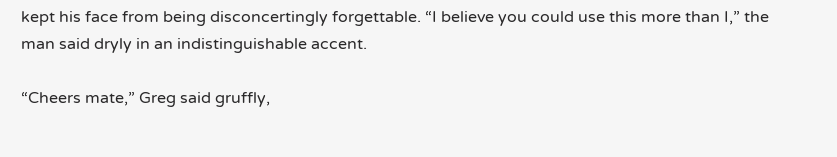kept his face from being disconcertingly forgettable. “I believe you could use this more than I,” the man said dryly in an indistinguishable accent.

“Cheers mate,” Greg said gruffly,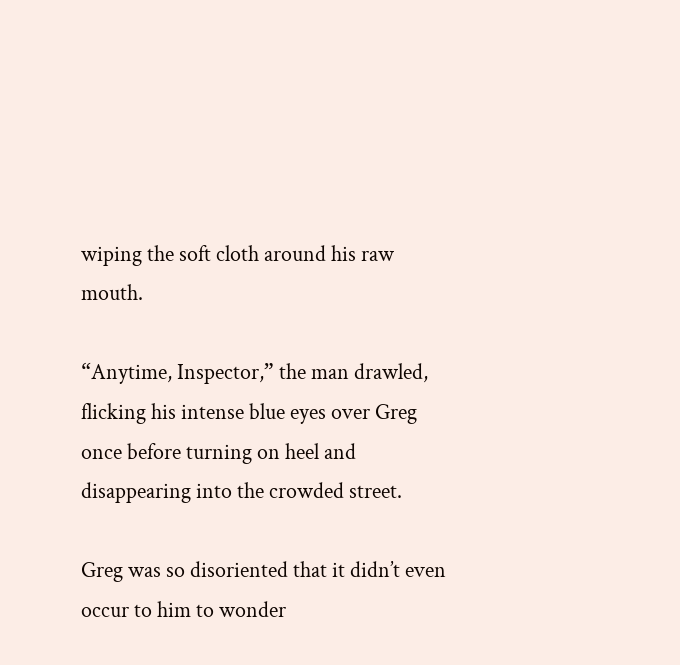wiping the soft cloth around his raw mouth.

“Anytime, Inspector,” the man drawled, flicking his intense blue eyes over Greg once before turning on heel and disappearing into the crowded street.

Greg was so disoriented that it didn’t even occur to him to wonder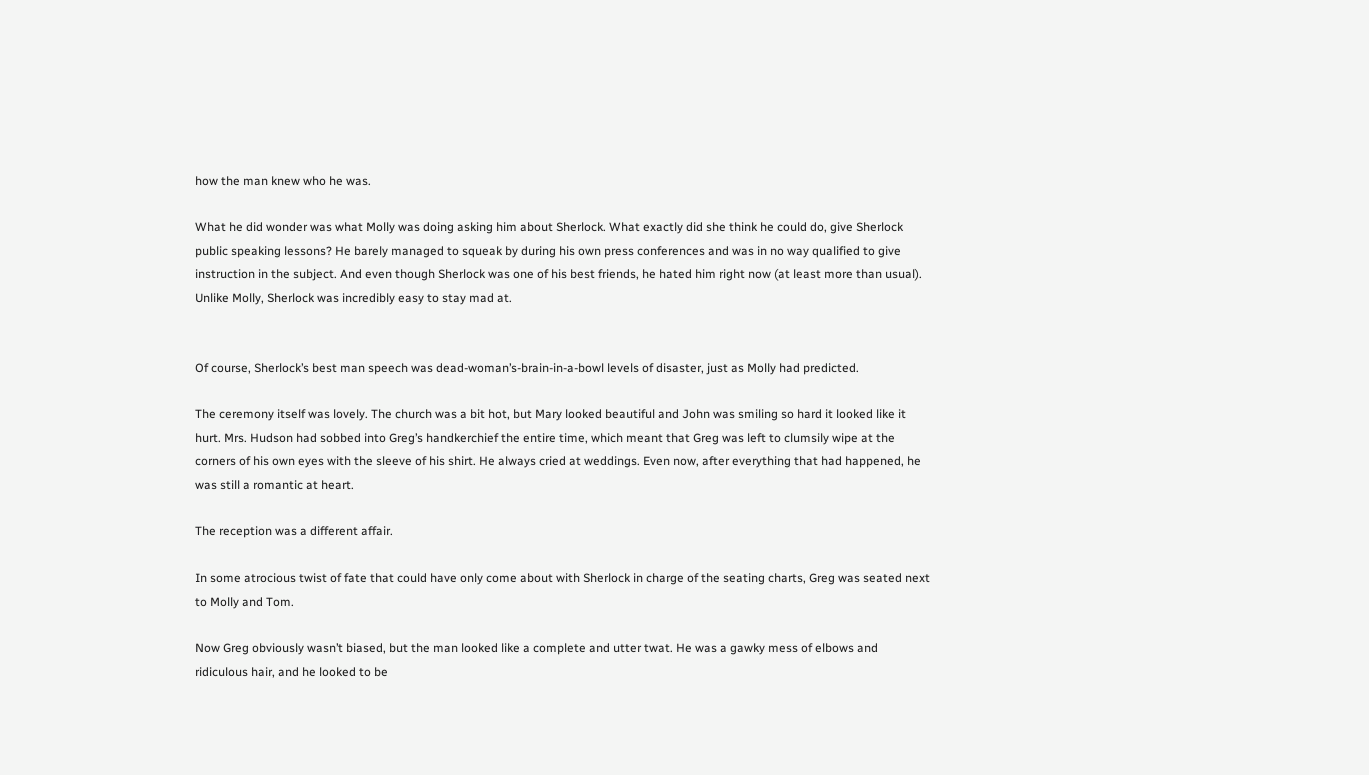how the man knew who he was.

What he did wonder was what Molly was doing asking him about Sherlock. What exactly did she think he could do, give Sherlock public speaking lessons? He barely managed to squeak by during his own press conferences and was in no way qualified to give instruction in the subject. And even though Sherlock was one of his best friends, he hated him right now (at least more than usual). Unlike Molly, Sherlock was incredibly easy to stay mad at.


Of course, Sherlock’s best man speech was dead-woman’s-brain-in-a-bowl levels of disaster, just as Molly had predicted.

The ceremony itself was lovely. The church was a bit hot, but Mary looked beautiful and John was smiling so hard it looked like it hurt. Mrs. Hudson had sobbed into Greg’s handkerchief the entire time, which meant that Greg was left to clumsily wipe at the corners of his own eyes with the sleeve of his shirt. He always cried at weddings. Even now, after everything that had happened, he was still a romantic at heart.

The reception was a different affair.

In some atrocious twist of fate that could have only come about with Sherlock in charge of the seating charts, Greg was seated next to Molly and Tom.

Now Greg obviously wasn’t biased, but the man looked like a complete and utter twat. He was a gawky mess of elbows and ridiculous hair, and he looked to be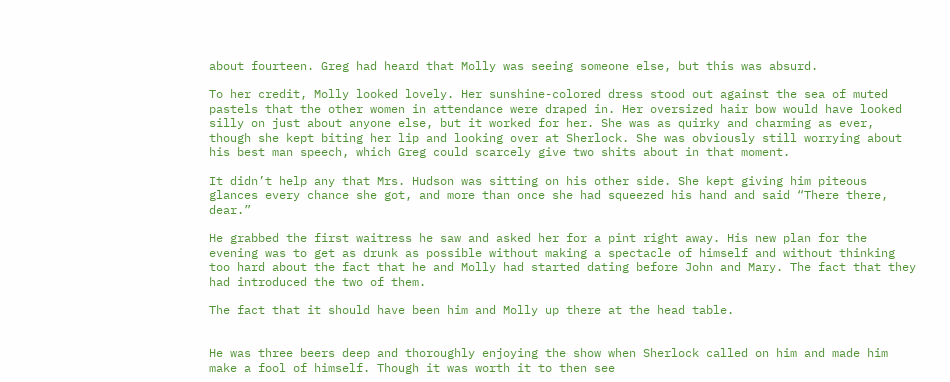about fourteen. Greg had heard that Molly was seeing someone else, but this was absurd.

To her credit, Molly looked lovely. Her sunshine-colored dress stood out against the sea of muted pastels that the other women in attendance were draped in. Her oversized hair bow would have looked silly on just about anyone else, but it worked for her. She was as quirky and charming as ever, though she kept biting her lip and looking over at Sherlock. She was obviously still worrying about his best man speech, which Greg could scarcely give two shits about in that moment.

It didn’t help any that Mrs. Hudson was sitting on his other side. She kept giving him piteous glances every chance she got, and more than once she had squeezed his hand and said “There there, dear.”

He grabbed the first waitress he saw and asked her for a pint right away. His new plan for the evening was to get as drunk as possible without making a spectacle of himself and without thinking too hard about the fact that he and Molly had started dating before John and Mary. The fact that they had introduced the two of them.

The fact that it should have been him and Molly up there at the head table.


He was three beers deep and thoroughly enjoying the show when Sherlock called on him and made him make a fool of himself. Though it was worth it to then see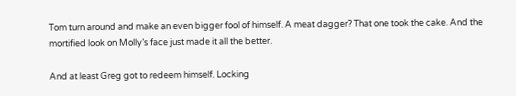Tom turn around and make an even bigger fool of himself. A meat dagger? That one took the cake. And the mortified look on Molly’s face just made it all the better.

And at least Greg got to redeem himself. Locking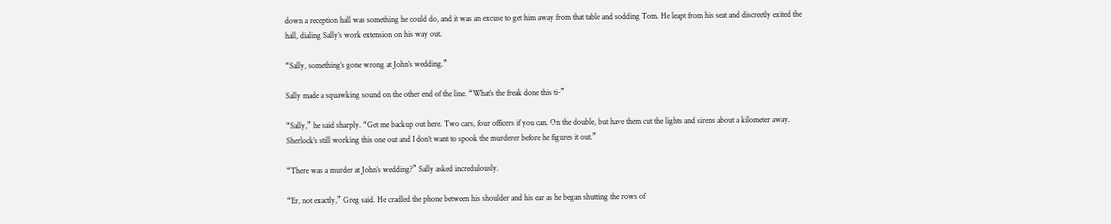down a reception hall was something he could do, and it was an excuse to get him away from that table and sodding Tom. He leapt from his seat and discreetly exited the hall, dialing Sally’s work extension on his way out.

“Sally, something’s gone wrong at John’s wedding.”

Sally made a squawking sound on the other end of the line. “What’s the freak done this ti-”

“Sally,” he said sharply. “Get me backup out here. Two cars, four officers if you can. On the double, but have them cut the lights and sirens about a kilometer away. Sherlock’s still working this one out and I don’t want to spook the murderer before he figures it out.”

“There was a murder at John’s wedding?” Sally asked incredulously.

“Er, not exactly,” Greg said. He cradled the phone between his shoulder and his ear as he began shutting the rows of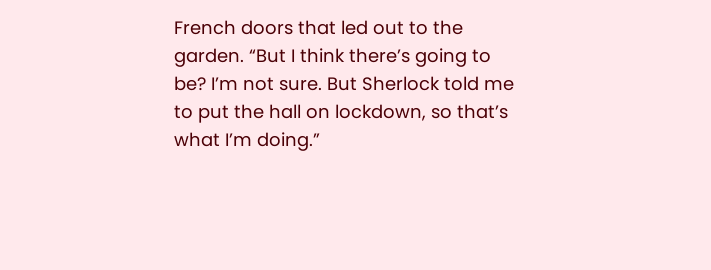French doors that led out to the garden. “But I think there’s going to be? I’m not sure. But Sherlock told me to put the hall on lockdown, so that’s what I’m doing.”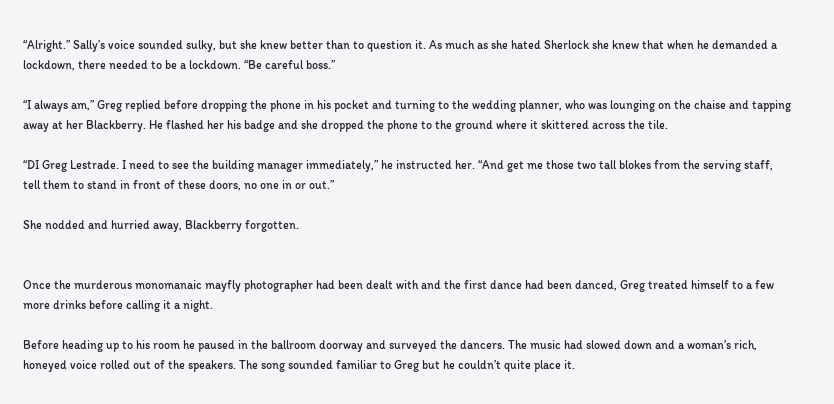“Alright.” Sally’s voice sounded sulky, but she knew better than to question it. As much as she hated Sherlock she knew that when he demanded a lockdown, there needed to be a lockdown. “Be careful boss.”

“I always am,” Greg replied before dropping the phone in his pocket and turning to the wedding planner, who was lounging on the chaise and tapping away at her Blackberry. He flashed her his badge and she dropped the phone to the ground where it skittered across the tile.

“DI Greg Lestrade. I need to see the building manager immediately,” he instructed her. “And get me those two tall blokes from the serving staff, tell them to stand in front of these doors, no one in or out.”

She nodded and hurried away, Blackberry forgotten.


Once the murderous monomanaic mayfly photographer had been dealt with and the first dance had been danced, Greg treated himself to a few more drinks before calling it a night.

Before heading up to his room he paused in the ballroom doorway and surveyed the dancers. The music had slowed down and a woman’s rich, honeyed voice rolled out of the speakers. The song sounded familiar to Greg but he couldn’t quite place it.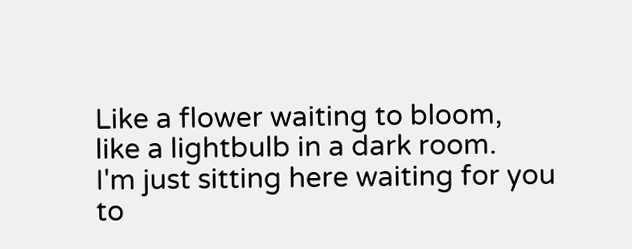Like a flower waiting to bloom,
like a lightbulb in a dark room.
I'm just sitting here waiting for you
to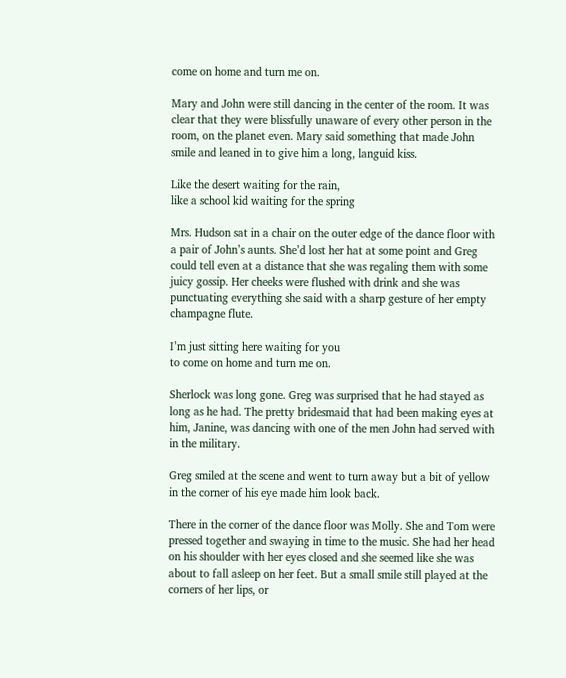come on home and turn me on.

Mary and John were still dancing in the center of the room. It was clear that they were blissfully unaware of every other person in the room, on the planet even. Mary said something that made John smile and leaned in to give him a long, languid kiss.

Like the desert waiting for the rain,
like a school kid waiting for the spring

Mrs. Hudson sat in a chair on the outer edge of the dance floor with a pair of John’s aunts. She’d lost her hat at some point and Greg could tell even at a distance that she was regaling them with some juicy gossip. Her cheeks were flushed with drink and she was punctuating everything she said with a sharp gesture of her empty champagne flute.

I’m just sitting here waiting for you
to come on home and turn me on.

Sherlock was long gone. Greg was surprised that he had stayed as long as he had. The pretty bridesmaid that had been making eyes at him, Janine, was dancing with one of the men John had served with in the military.

Greg smiled at the scene and went to turn away but a bit of yellow in the corner of his eye made him look back.

There in the corner of the dance floor was Molly. She and Tom were pressed together and swaying in time to the music. She had her head on his shoulder with her eyes closed and she seemed like she was about to fall asleep on her feet. But a small smile still played at the corners of her lips, or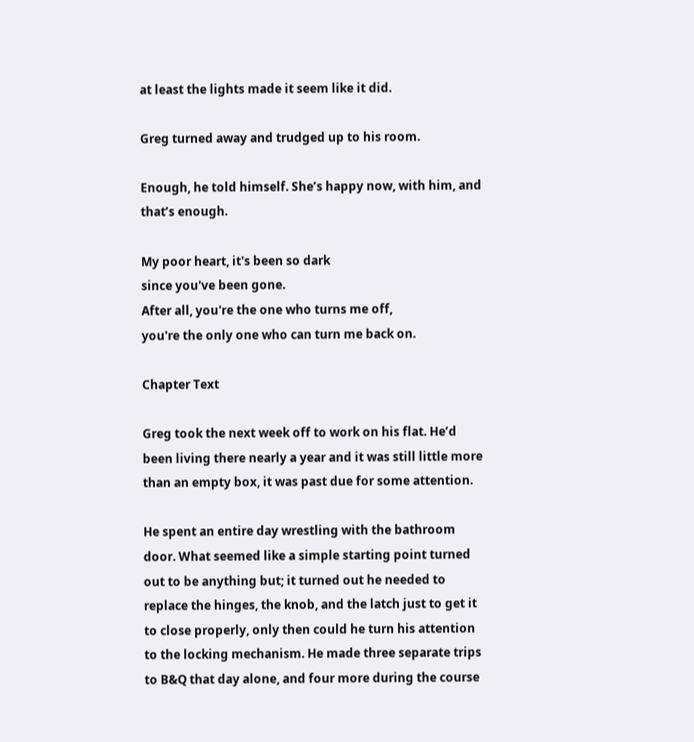at least the lights made it seem like it did.

Greg turned away and trudged up to his room.

Enough, he told himself. She’s happy now, with him, and that’s enough.

My poor heart, it's been so dark
since you've been gone.
After all, you're the one who turns me off,
you're the only one who can turn me back on.

Chapter Text

Greg took the next week off to work on his flat. He’d been living there nearly a year and it was still little more than an empty box, it was past due for some attention.

He spent an entire day wrestling with the bathroom door. What seemed like a simple starting point turned out to be anything but; it turned out he needed to replace the hinges, the knob, and the latch just to get it to close properly, only then could he turn his attention to the locking mechanism. He made three separate trips to B&Q that day alone, and four more during the course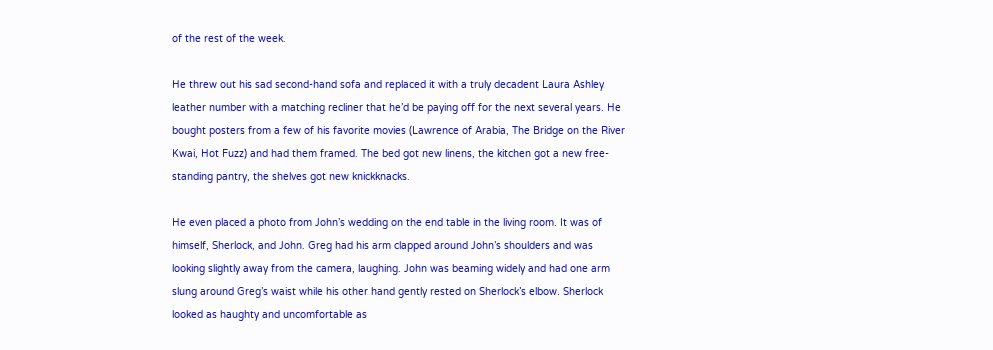of the rest of the week.

He threw out his sad second-hand sofa and replaced it with a truly decadent Laura Ashley leather number with a matching recliner that he’d be paying off for the next several years. He bought posters from a few of his favorite movies (Lawrence of Arabia, The Bridge on the River Kwai, Hot Fuzz) and had them framed. The bed got new linens, the kitchen got a new free-standing pantry, the shelves got new knickknacks.

He even placed a photo from John’s wedding on the end table in the living room. It was of himself, Sherlock, and John. Greg had his arm clapped around John’s shoulders and was looking slightly away from the camera, laughing. John was beaming widely and had one arm slung around Greg’s waist while his other hand gently rested on Sherlock’s elbow. Sherlock looked as haughty and uncomfortable as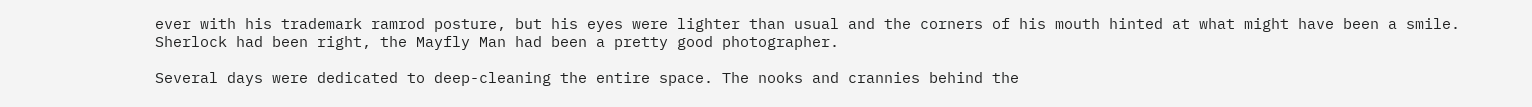ever with his trademark ramrod posture, but his eyes were lighter than usual and the corners of his mouth hinted at what might have been a smile. Sherlock had been right, the Mayfly Man had been a pretty good photographer.

Several days were dedicated to deep-cleaning the entire space. The nooks and crannies behind the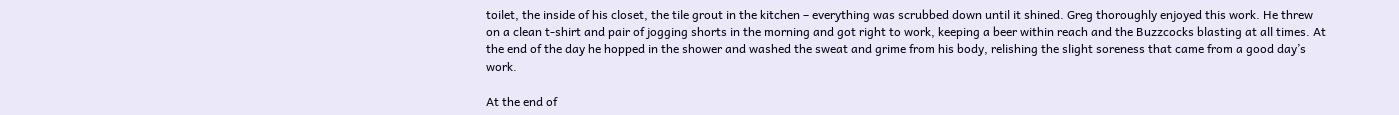toilet, the inside of his closet, the tile grout in the kitchen – everything was scrubbed down until it shined. Greg thoroughly enjoyed this work. He threw on a clean t-shirt and pair of jogging shorts in the morning and got right to work, keeping a beer within reach and the Buzzcocks blasting at all times. At the end of the day he hopped in the shower and washed the sweat and grime from his body, relishing the slight soreness that came from a good day’s work.

At the end of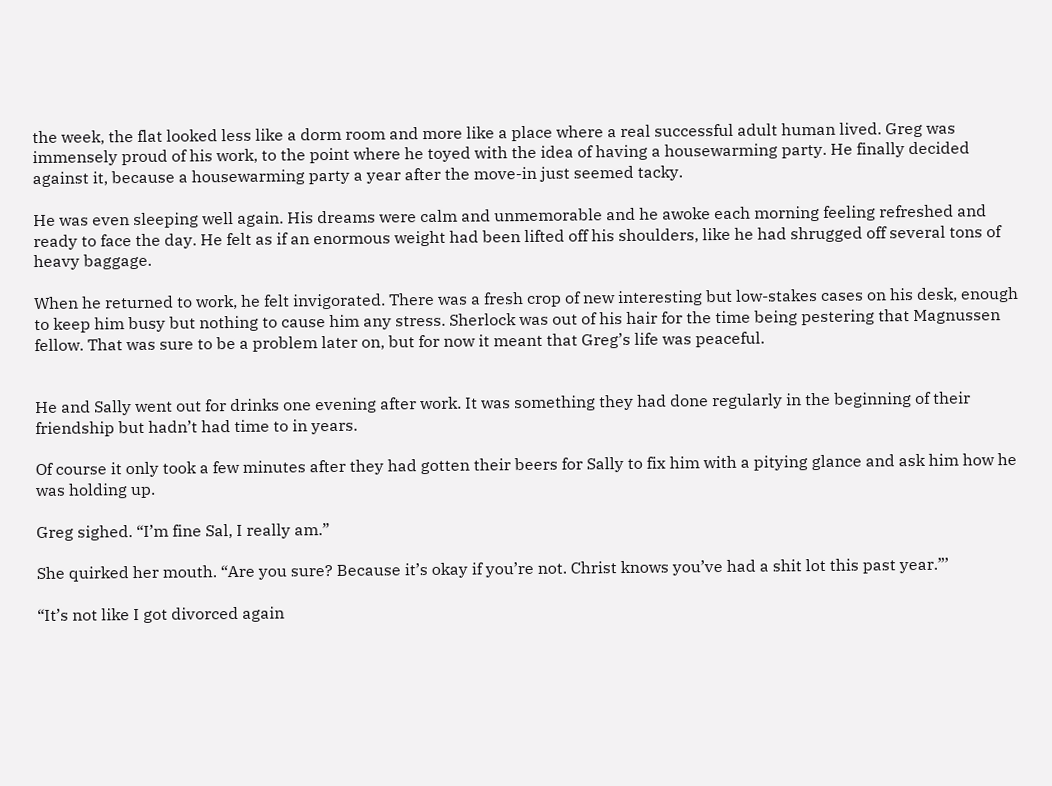the week, the flat looked less like a dorm room and more like a place where a real successful adult human lived. Greg was immensely proud of his work, to the point where he toyed with the idea of having a housewarming party. He finally decided against it, because a housewarming party a year after the move-in just seemed tacky.

He was even sleeping well again. His dreams were calm and unmemorable and he awoke each morning feeling refreshed and ready to face the day. He felt as if an enormous weight had been lifted off his shoulders, like he had shrugged off several tons of heavy baggage.

When he returned to work, he felt invigorated. There was a fresh crop of new interesting but low-stakes cases on his desk, enough to keep him busy but nothing to cause him any stress. Sherlock was out of his hair for the time being pestering that Magnussen fellow. That was sure to be a problem later on, but for now it meant that Greg’s life was peaceful.


He and Sally went out for drinks one evening after work. It was something they had done regularly in the beginning of their friendship but hadn’t had time to in years.

Of course it only took a few minutes after they had gotten their beers for Sally to fix him with a pitying glance and ask him how he was holding up.

Greg sighed. “I’m fine Sal, I really am.”

She quirked her mouth. “Are you sure? Because it’s okay if you’re not. Christ knows you’ve had a shit lot this past year.”’

“It’s not like I got divorced again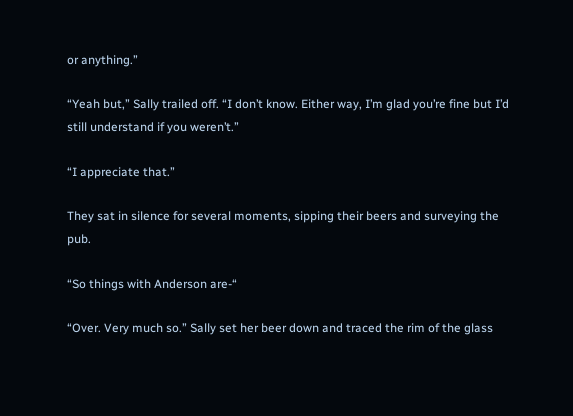or anything.”

“Yeah but,” Sally trailed off. “I don’t know. Either way, I’m glad you’re fine but I’d still understand if you weren’t.”

“I appreciate that.”

They sat in silence for several moments, sipping their beers and surveying the pub.

“So things with Anderson are-“

“Over. Very much so.” Sally set her beer down and traced the rim of the glass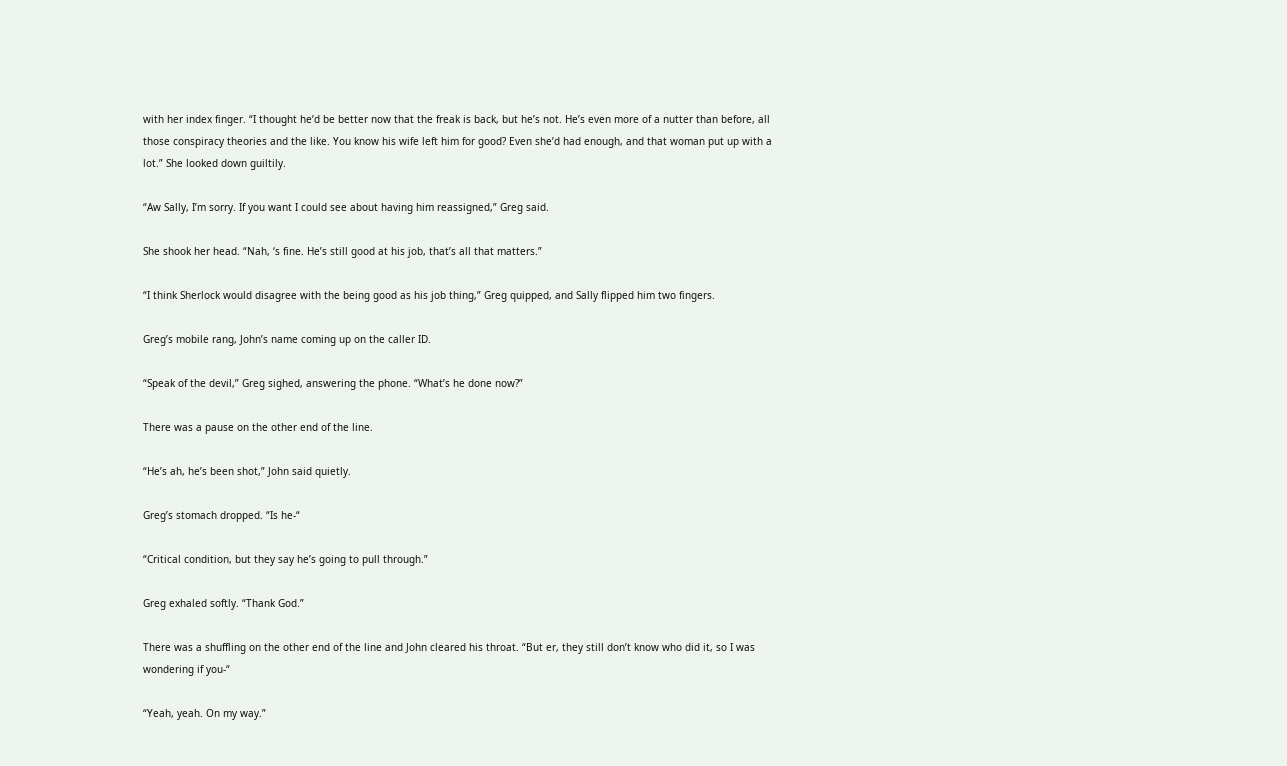with her index finger. “I thought he’d be better now that the freak is back, but he’s not. He’s even more of a nutter than before, all those conspiracy theories and the like. You know his wife left him for good? Even she’d had enough, and that woman put up with a lot.” She looked down guiltily.

“Aw Sally, I’m sorry. If you want I could see about having him reassigned,” Greg said.

She shook her head. “Nah, ‘s fine. He’s still good at his job, that’s all that matters.”

“I think Sherlock would disagree with the being good as his job thing,” Greg quipped, and Sally flipped him two fingers.

Greg’s mobile rang, John’s name coming up on the caller ID.

“Speak of the devil,” Greg sighed, answering the phone. “What’s he done now?”

There was a pause on the other end of the line.

“He’s ah, he’s been shot,” John said quietly.

Greg’s stomach dropped. “Is he-“

“Critical condition, but they say he’s going to pull through.”

Greg exhaled softly. “Thank God.”

There was a shuffling on the other end of the line and John cleared his throat. “But er, they still don’t know who did it, so I was wondering if you-“

“Yeah, yeah. On my way.”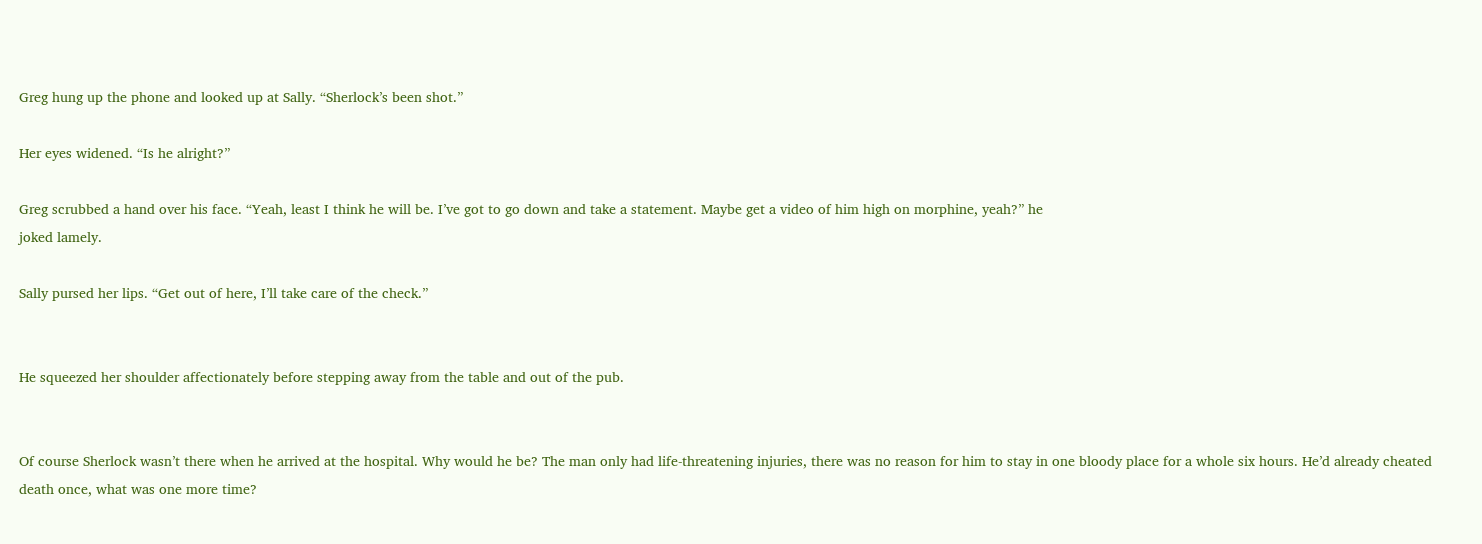Greg hung up the phone and looked up at Sally. “Sherlock’s been shot.”

Her eyes widened. “Is he alright?”

Greg scrubbed a hand over his face. “Yeah, least I think he will be. I’ve got to go down and take a statement. Maybe get a video of him high on morphine, yeah?” he
joked lamely.

Sally pursed her lips. “Get out of here, I’ll take care of the check.”


He squeezed her shoulder affectionately before stepping away from the table and out of the pub.


Of course Sherlock wasn’t there when he arrived at the hospital. Why would he be? The man only had life-threatening injuries, there was no reason for him to stay in one bloody place for a whole six hours. He’d already cheated death once, what was one more time?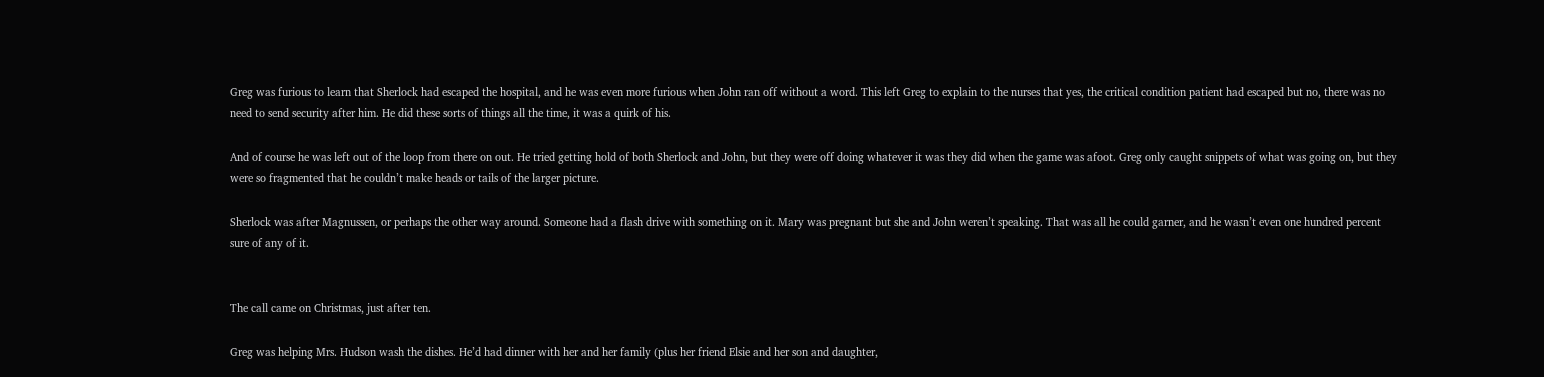Greg was furious to learn that Sherlock had escaped the hospital, and he was even more furious when John ran off without a word. This left Greg to explain to the nurses that yes, the critical condition patient had escaped but no, there was no need to send security after him. He did these sorts of things all the time, it was a quirk of his.

And of course he was left out of the loop from there on out. He tried getting hold of both Sherlock and John, but they were off doing whatever it was they did when the game was afoot. Greg only caught snippets of what was going on, but they were so fragmented that he couldn’t make heads or tails of the larger picture.

Sherlock was after Magnussen, or perhaps the other way around. Someone had a flash drive with something on it. Mary was pregnant but she and John weren’t speaking. That was all he could garner, and he wasn’t even one hundred percent sure of any of it.


The call came on Christmas, just after ten.

Greg was helping Mrs. Hudson wash the dishes. He’d had dinner with her and her family (plus her friend Elsie and her son and daughter,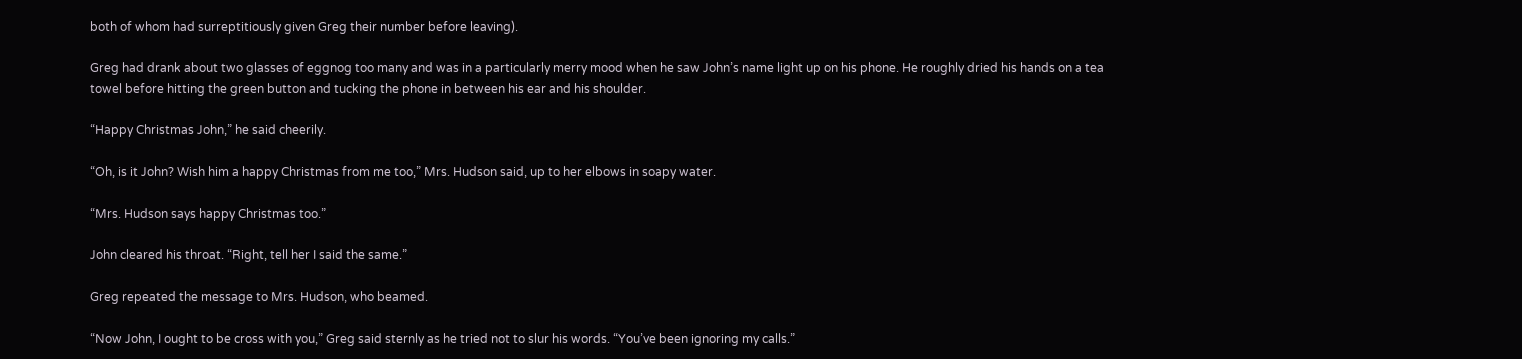both of whom had surreptitiously given Greg their number before leaving).

Greg had drank about two glasses of eggnog too many and was in a particularly merry mood when he saw John’s name light up on his phone. He roughly dried his hands on a tea towel before hitting the green button and tucking the phone in between his ear and his shoulder.

“Happy Christmas John,” he said cheerily.

“Oh, is it John? Wish him a happy Christmas from me too,” Mrs. Hudson said, up to her elbows in soapy water.

“Mrs. Hudson says happy Christmas too.”

John cleared his throat. “Right, tell her I said the same.”

Greg repeated the message to Mrs. Hudson, who beamed.

“Now John, I ought to be cross with you,” Greg said sternly as he tried not to slur his words. “You’ve been ignoring my calls.”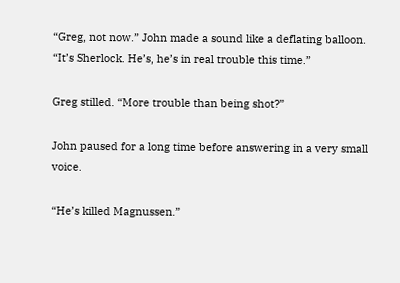“Greg, not now.” John made a sound like a deflating balloon. “It’s Sherlock. He’s, he’s in real trouble this time.”

Greg stilled. “More trouble than being shot?”

John paused for a long time before answering in a very small voice.

“He’s killed Magnussen.”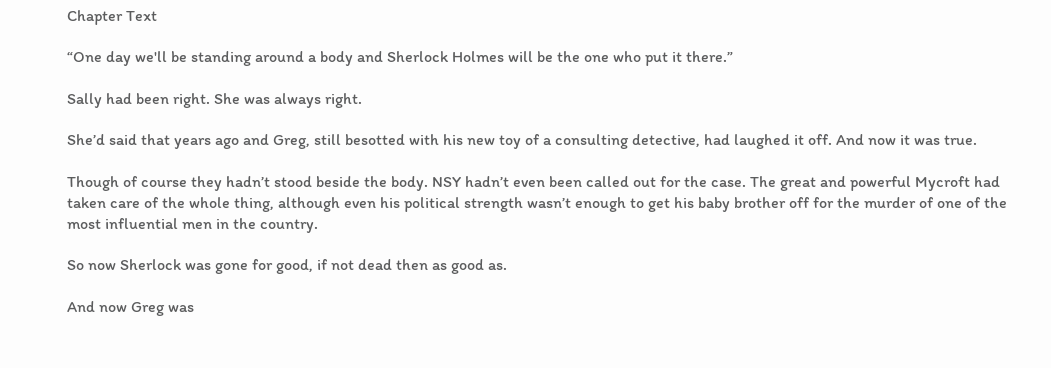Chapter Text

“One day we'll be standing around a body and Sherlock Holmes will be the one who put it there.”

Sally had been right. She was always right.

She’d said that years ago and Greg, still besotted with his new toy of a consulting detective, had laughed it off. And now it was true.

Though of course they hadn’t stood beside the body. NSY hadn’t even been called out for the case. The great and powerful Mycroft had taken care of the whole thing, although even his political strength wasn’t enough to get his baby brother off for the murder of one of the most influential men in the country.

So now Sherlock was gone for good, if not dead then as good as.

And now Greg was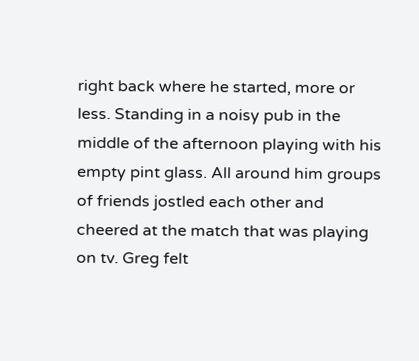right back where he started, more or less. Standing in a noisy pub in the middle of the afternoon playing with his empty pint glass. All around him groups of friends jostled each other and cheered at the match that was playing on tv. Greg felt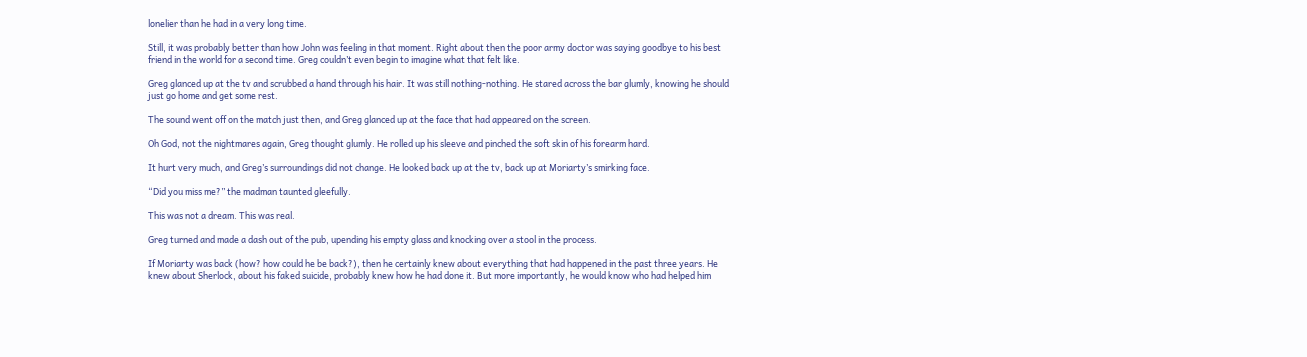lonelier than he had in a very long time.

Still, it was probably better than how John was feeling in that moment. Right about then the poor army doctor was saying goodbye to his best friend in the world for a second time. Greg couldn’t even begin to imagine what that felt like.

Greg glanced up at the tv and scrubbed a hand through his hair. It was still nothing-nothing. He stared across the bar glumly, knowing he should just go home and get some rest.

The sound went off on the match just then, and Greg glanced up at the face that had appeared on the screen.

Oh God, not the nightmares again, Greg thought glumly. He rolled up his sleeve and pinched the soft skin of his forearm hard.

It hurt very much, and Greg’s surroundings did not change. He looked back up at the tv, back up at Moriarty’s smirking face.

“Did you miss me?” the madman taunted gleefully.

This was not a dream. This was real.

Greg turned and made a dash out of the pub, upending his empty glass and knocking over a stool in the process.

If Moriarty was back (how? how could he be back?), then he certainly knew about everything that had happened in the past three years. He knew about Sherlock, about his faked suicide, probably knew how he had done it. But more importantly, he would know who had helped him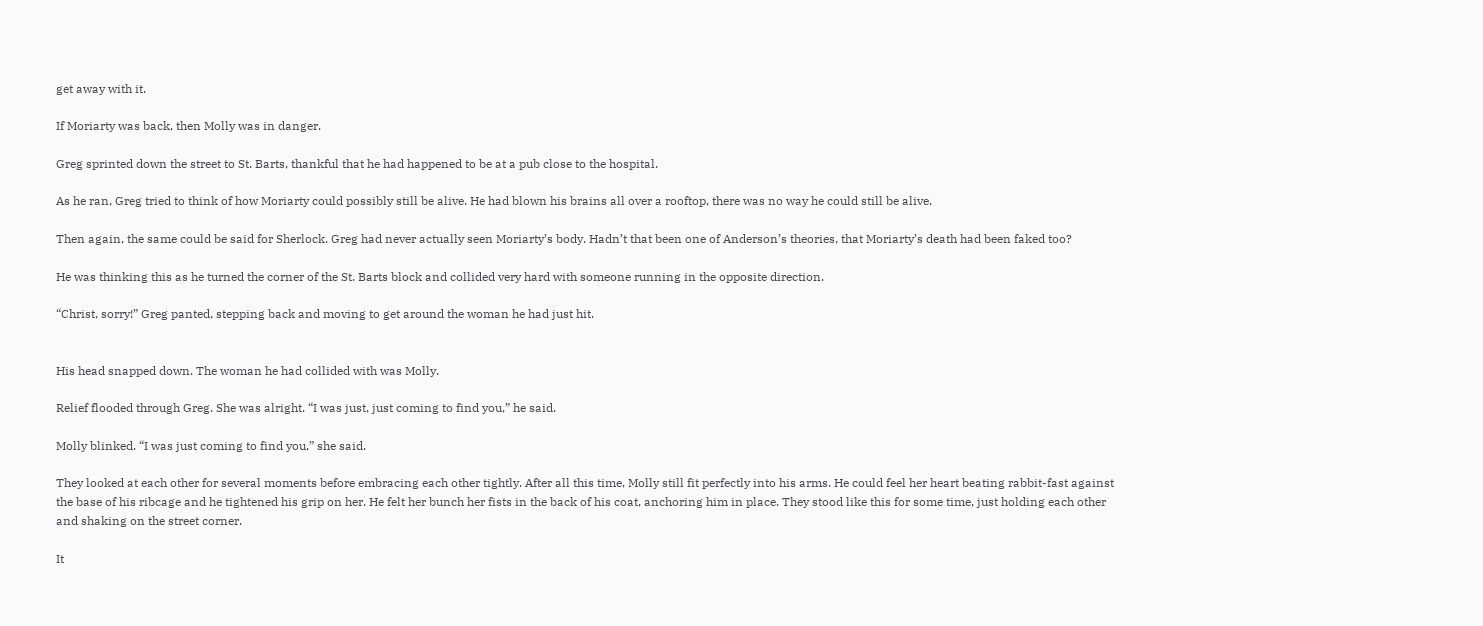get away with it.

If Moriarty was back, then Molly was in danger.

Greg sprinted down the street to St. Barts, thankful that he had happened to be at a pub close to the hospital.

As he ran, Greg tried to think of how Moriarty could possibly still be alive. He had blown his brains all over a rooftop, there was no way he could still be alive.

Then again, the same could be said for Sherlock. Greg had never actually seen Moriarty’s body. Hadn’t that been one of Anderson’s theories, that Moriarty’s death had been faked too?

He was thinking this as he turned the corner of the St. Barts block and collided very hard with someone running in the opposite direction.

“Christ, sorry!” Greg panted, stepping back and moving to get around the woman he had just hit.


His head snapped down. The woman he had collided with was Molly.

Relief flooded through Greg. She was alright. “I was just, just coming to find you,” he said.

Molly blinked. “I was just coming to find you,” she said.

They looked at each other for several moments before embracing each other tightly. After all this time, Molly still fit perfectly into his arms. He could feel her heart beating rabbit-fast against the base of his ribcage and he tightened his grip on her. He felt her bunch her fists in the back of his coat, anchoring him in place. They stood like this for some time, just holding each other and shaking on the street corner.

It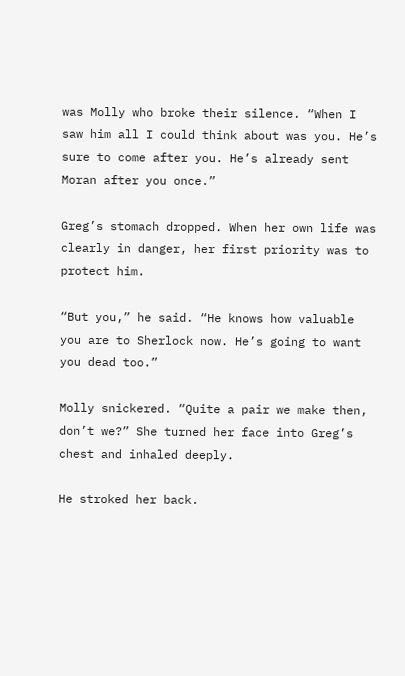was Molly who broke their silence. “When I saw him all I could think about was you. He’s sure to come after you. He’s already sent Moran after you once.”

Greg’s stomach dropped. When her own life was clearly in danger, her first priority was to protect him.

“But you,” he said. “He knows how valuable you are to Sherlock now. He’s going to want you dead too.”

Molly snickered. “Quite a pair we make then, don’t we?” She turned her face into Greg’s chest and inhaled deeply.

He stroked her back.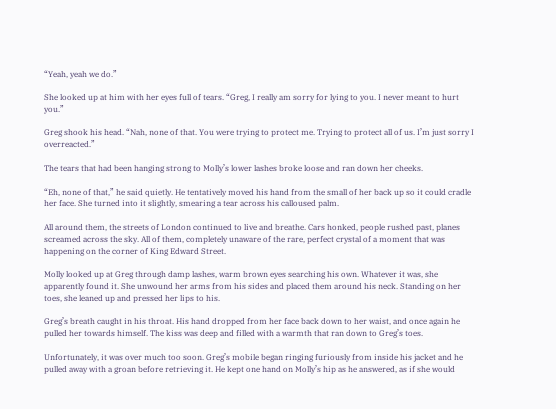“Yeah, yeah we do.”

She looked up at him with her eyes full of tears. “Greg, I really am sorry for lying to you. I never meant to hurt you.”

Greg shook his head. “Nah, none of that. You were trying to protect me. Trying to protect all of us. I’m just sorry I overreacted.”

The tears that had been hanging strong to Molly’s lower lashes broke loose and ran down her cheeks.

“Eh, none of that,” he said quietly. He tentatively moved his hand from the small of her back up so it could cradle her face. She turned into it slightly, smearing a tear across his calloused palm.

All around them, the streets of London continued to live and breathe. Cars honked, people rushed past, planes screamed across the sky. All of them, completely unaware of the rare, perfect crystal of a moment that was happening on the corner of King Edward Street.

Molly looked up at Greg through damp lashes, warm brown eyes searching his own. Whatever it was, she apparently found it. She unwound her arms from his sides and placed them around his neck. Standing on her toes, she leaned up and pressed her lips to his.

Greg’s breath caught in his throat. His hand dropped from her face back down to her waist, and once again he pulled her towards himself. The kiss was deep and filled with a warmth that ran down to Greg’s toes.

Unfortunately, it was over much too soon. Greg’s mobile began ringing furiously from inside his jacket and he pulled away with a groan before retrieving it. He kept one hand on Molly’s hip as he answered, as if she would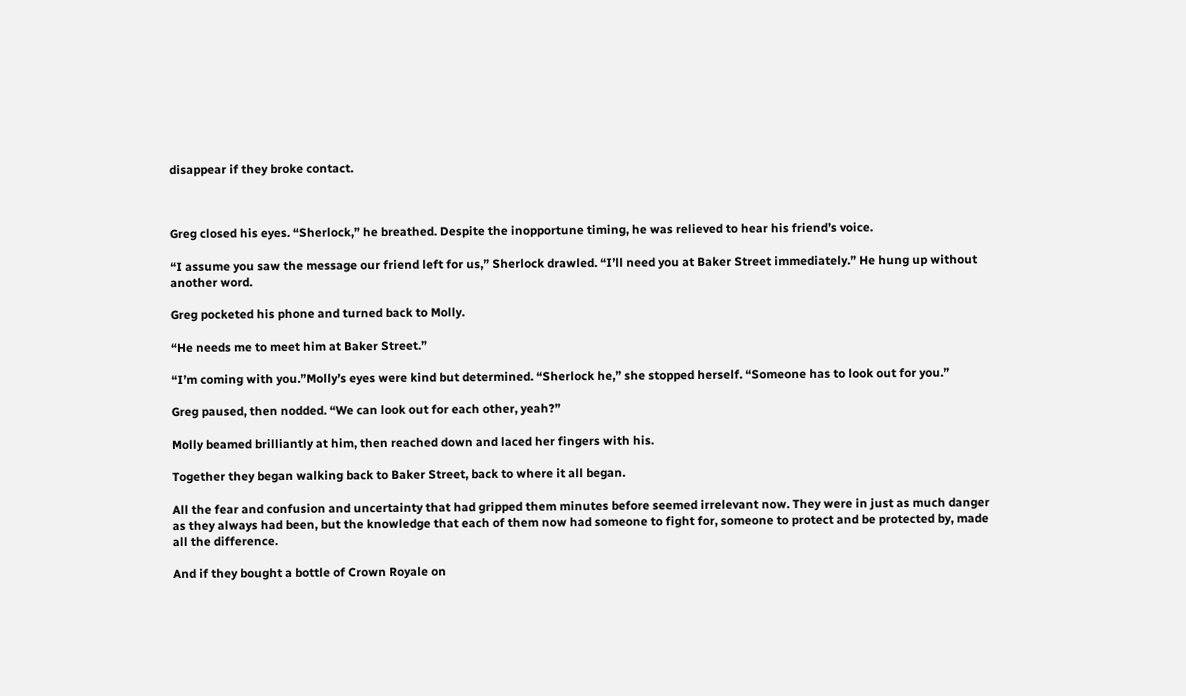disappear if they broke contact.



Greg closed his eyes. “Sherlock,” he breathed. Despite the inopportune timing, he was relieved to hear his friend’s voice.

“I assume you saw the message our friend left for us,” Sherlock drawled. “I’ll need you at Baker Street immediately.” He hung up without another word.

Greg pocketed his phone and turned back to Molly.

“He needs me to meet him at Baker Street.”

“I’m coming with you.”Molly’s eyes were kind but determined. “Sherlock he,” she stopped herself. “Someone has to look out for you.”

Greg paused, then nodded. “We can look out for each other, yeah?”

Molly beamed brilliantly at him, then reached down and laced her fingers with his.

Together they began walking back to Baker Street, back to where it all began.

All the fear and confusion and uncertainty that had gripped them minutes before seemed irrelevant now. They were in just as much danger as they always had been, but the knowledge that each of them now had someone to fight for, someone to protect and be protected by, made all the difference.

And if they bought a bottle of Crown Royale on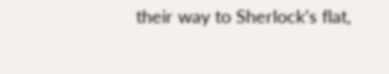their way to Sherlock’s flat,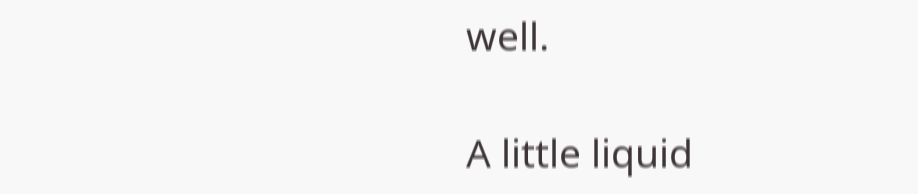well.

A little liquid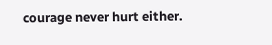courage never hurt either.